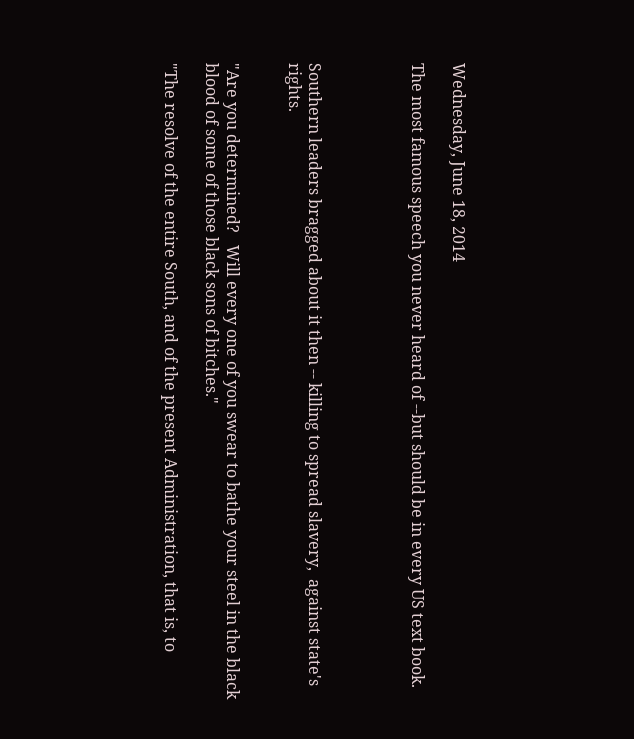Wednesday, June 18, 2014

The most famous speech you never heard of --but should be in every US text book.




Southern leaders bragged about it then -- killing to spread slavery,  against state's rights.


"Are you determined?   Will every one of you swear to bathe your steel in the black blood of some of those black sons of bitches."

"The resolve of the entire South, and of the present Administration, that is, to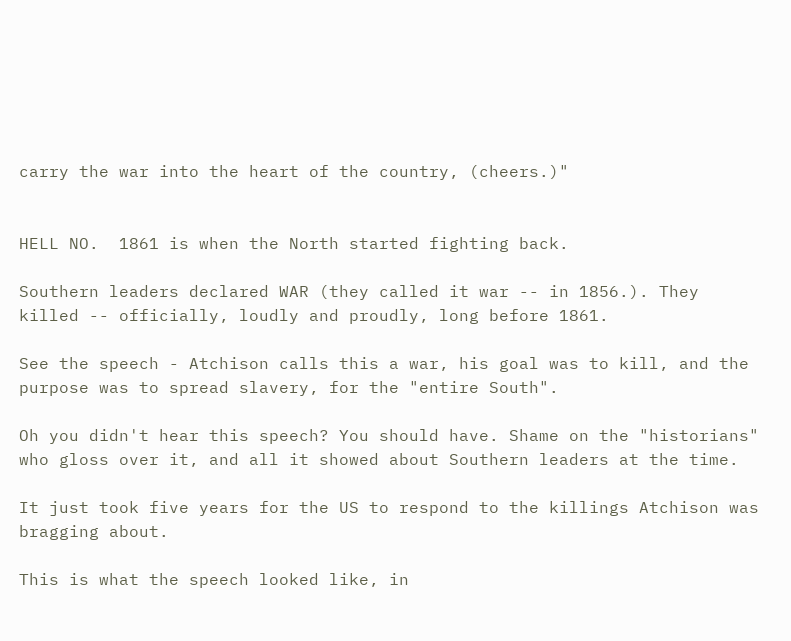carry the war into the heart of the country, (cheers.)"


HELL NO.  1861 is when the North started fighting back.

Southern leaders declared WAR (they called it war -- in 1856.). They killed -- officially, loudly and proudly, long before 1861.

See the speech - Atchison calls this a war, his goal was to kill, and the purpose was to spread slavery, for the "entire South".

Oh you didn't hear this speech? You should have. Shame on the "historians" who gloss over it, and all it showed about Southern leaders at the time.

It just took five years for the US to respond to the killings Atchison was bragging about.

This is what the speech looked like, in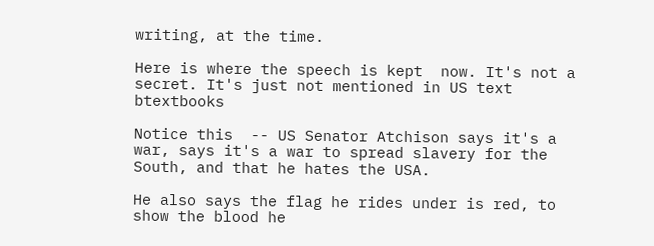writing, at the time.

Here is where the speech is kept  now. It's not a secret. It's just not mentioned in US text btextbooks

Notice this  -- US Senator Atchison says it's a war, says it's a war to spread slavery for the South, and that he hates the USA.

He also says the flag he rides under is red, to show the blood he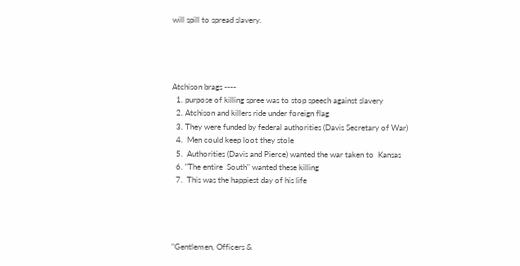will spill to spread slavery.




Atchison brags ----
  1. purpose of killing spree was to stop speech against slavery
  2. Atchison and killers ride under foreign flag
  3. They were funded by federal authorities (Davis Secretary of War)
  4.  Men could keep loot they stole
  5.  Authorities (Davis and Pierce) wanted the war taken to  Kansas
  6. "The entire  South" wanted these killing
  7.  This was the happiest day of his life




"Gentlemen, Officers &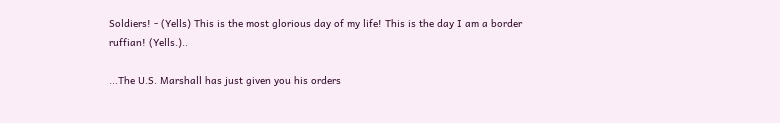Soldiers! - (Yells) This is the most glorious day of my life! This is the day I am a border ruffian! (Yells.)..

...The U.S. Marshall has just given you his orders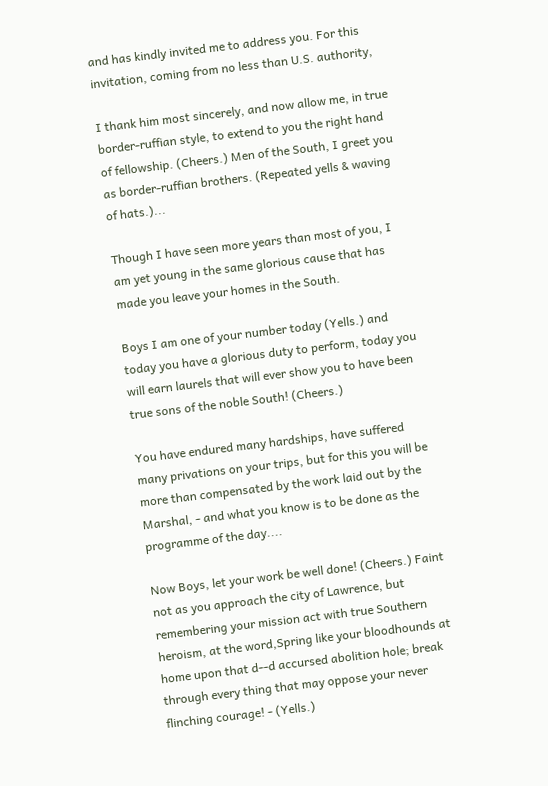and has kindly invited me to address you. For this invitation, coming from no less than U.S. authority,

I thank him most sincerely, and now allow me, in true border-ruffian style, to extend to you the right hand of fellowship. (Cheers.) Men of the South, I greet you as border-ruffian brothers. (Repeated yells & waving of hats.)...

Though I have seen more years than most of you, I am yet young in the same glorious cause that has made you leave your homes in the South.

Boys I am one of your number today (Yells.) and today you have a glorious duty to perform, today you will earn laurels that will ever show you to have been true sons of the noble South! (Cheers.)

You have endured many hardships, have suffered many privations on your trips, but for this you will be more than compensated by the work laid out by the Marshal, - and what you know is to be done as the programme of the day....

Now Boys, let your work be well done! (Cheers.) Faint not as you approach the city of Lawrence, but remembering your mission act with true Southern heroism, at the word,Spring like your bloodhounds at home upon that d--d accursed abolition hole; break through every thing that may oppose your never flinching courage! - (Yells.)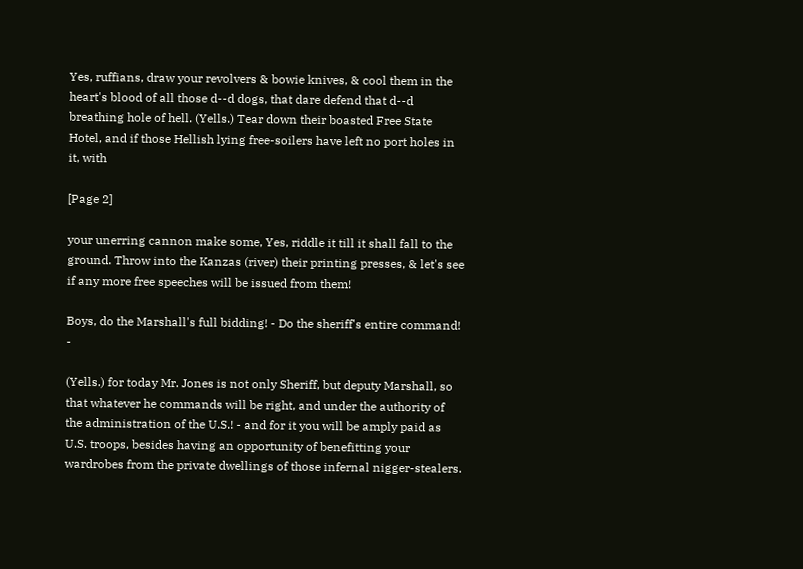Yes, ruffians, draw your revolvers & bowie knives, & cool them in the heart's blood of all those d--d dogs, that dare defend that d--d breathing hole of hell. (Yells.) Tear down their boasted Free State Hotel, and if those Hellish lying free-soilers have left no port holes in it, with

[Page 2]

your unerring cannon make some, Yes, riddle it till it shall fall to the ground. Throw into the Kanzas (river) their printing presses, & let's see if any more free speeches will be issued from them!

Boys, do the Marshall's full bidding! - Do the sheriff's entire command! -

(Yells.) for today Mr. Jones is not only Sheriff, but deputy Marshall, so that whatever he commands will be right, and under the authority of the administration of the U.S.! - and for it you will be amply paid as U.S. troops, besides having an opportunity of benefitting your wardrobes from the private dwellings of those infernal nigger-stealers.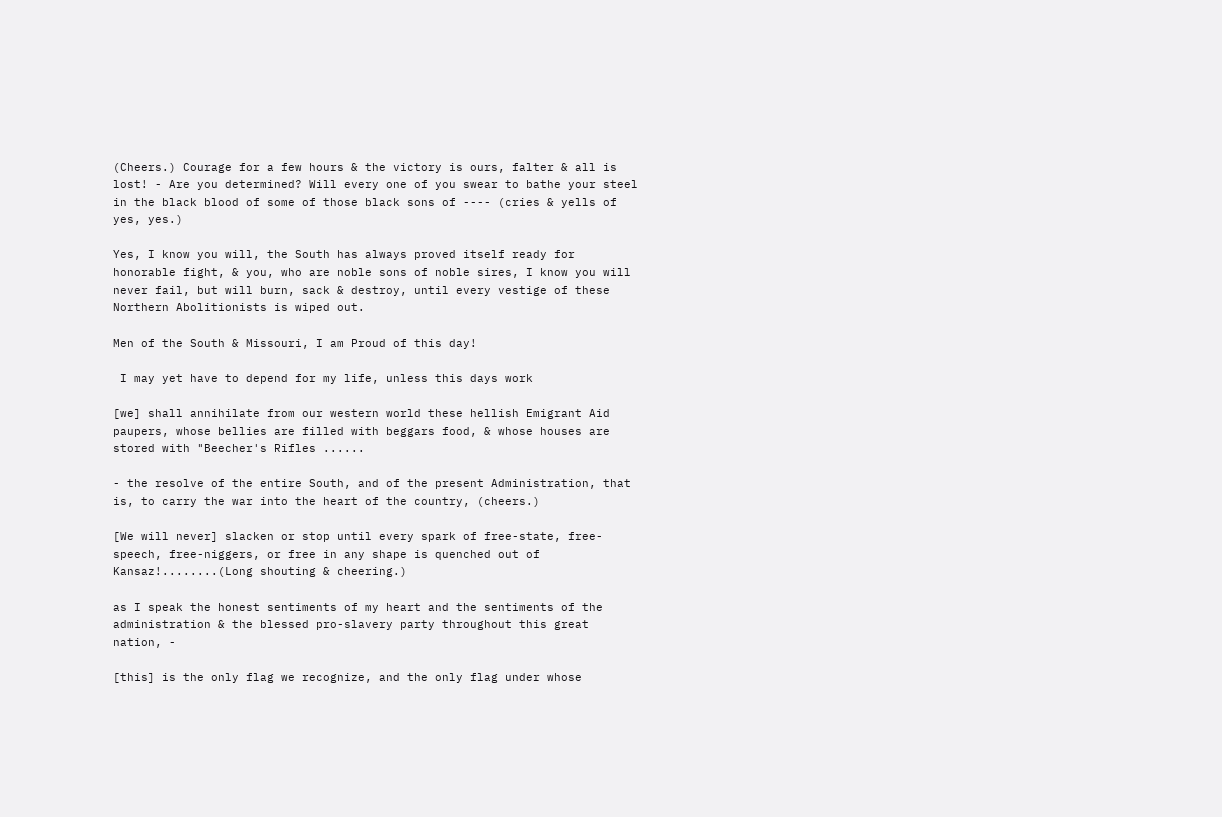(Cheers.) Courage for a few hours & the victory is ours, falter & all is lost! - Are you determined? Will every one of you swear to bathe your steel in the black blood of some of those black sons of ---- (cries & yells of yes, yes.)

Yes, I know you will, the South has always proved itself ready for honorable fight, & you, who are noble sons of noble sires, I know you will never fail, but will burn, sack & destroy, until every vestige of these Northern Abolitionists is wiped out.

Men of the South & Missouri, I am Proud of this day!

 I may yet have to depend for my life, unless this days work

[we] shall annihilate from our western world these hellish Emigrant Aid paupers, whose bellies are filled with beggars food, & whose houses are stored with "Beecher's Rifles ......

- the resolve of the entire South, and of the present Administration, that is, to carry the war into the heart of the country, (cheers.)

[We will never] slacken or stop until every spark of free-state, free-speech, free-niggers, or free in any shape is quenched out of Kansaz!........(Long shouting & cheering.)

as I speak the honest sentiments of my heart and the sentiments of the administration & the blessed pro-slavery party throughout this great nation, -

[this] is the only flag we recognize, and the only flag under whose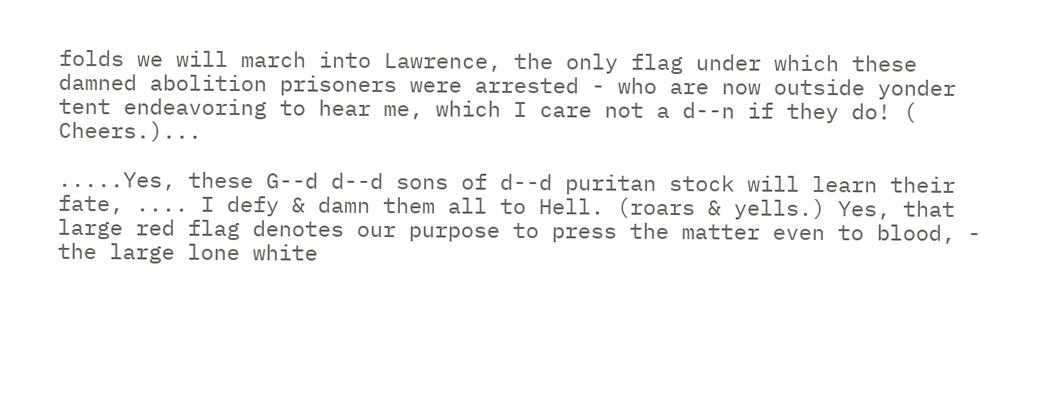folds we will march into Lawrence, the only flag under which these damned abolition prisoners were arrested - who are now outside yonder tent endeavoring to hear me, which I care not a d--n if they do! ( Cheers.)...

.....Yes, these G--d d--d sons of d--d puritan stock will learn their fate, .... I defy & damn them all to Hell. (roars & yells.) Yes, that large red flag denotes our purpose to press the matter even to blood, - the large lone white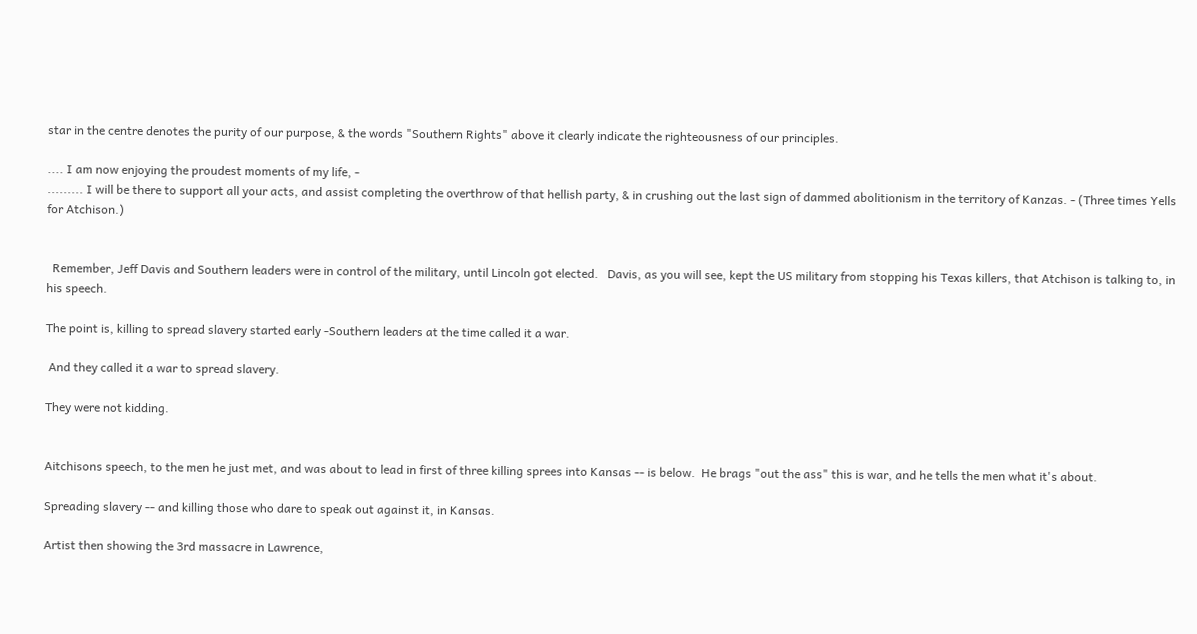star in the centre denotes the purity of our purpose, & the words "Southern Rights" above it clearly indicate the righteousness of our principles.

.... I am now enjoying the proudest moments of my life, -
......... I will be there to support all your acts, and assist completing the overthrow of that hellish party, & in crushing out the last sign of dammed abolitionism in the territory of Kanzas. - (Three times Yells for Atchison.)


  Remember, Jeff Davis and Southern leaders were in control of the military, until Lincoln got elected.   Davis, as you will see, kept the US military from stopping his Texas killers, that Atchison is talking to, in his speech.

The point is, killing to spread slavery started early -Southern leaders at the time called it a war.

 And they called it a war to spread slavery.

They were not kidding.


Aitchisons speech, to the men he just met, and was about to lead in first of three killing sprees into Kansas -- is below.  He brags "out the ass" this is war, and he tells the men what it's about.

Spreading slavery -- and killing those who dare to speak out against it, in Kansas.

Artist then showing the 3rd massacre in Lawrence,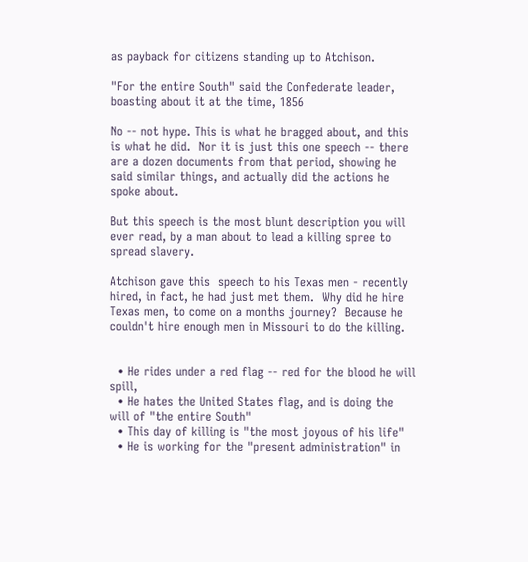as payback for citizens standing up to Atchison.

"For the entire South" said the Confederate leader, boasting about it at the time, 1856

No -- not hype. This is what he bragged about, and this is what he did.  Nor it is just this one speech -- there are a dozen documents from that period, showing he said similar things, and actually did the actions he spoke about.

But this speech is the most blunt description you will ever read, by a man about to lead a killing spree to spread slavery.

Atchison gave this  speech to his Texas men - recently hired, in fact, he had just met them.  Why did he hire Texas men, to come on a months journey?  Because he couldn't hire enough men in Missouri to do the killing.


  • He rides under a red flag -- red for the blood he will spill,
  • He hates the United States flag, and is doing the will of "the entire South"
  • This day of killing is "the most joyous of his life"
  • He is working for the "present administration" in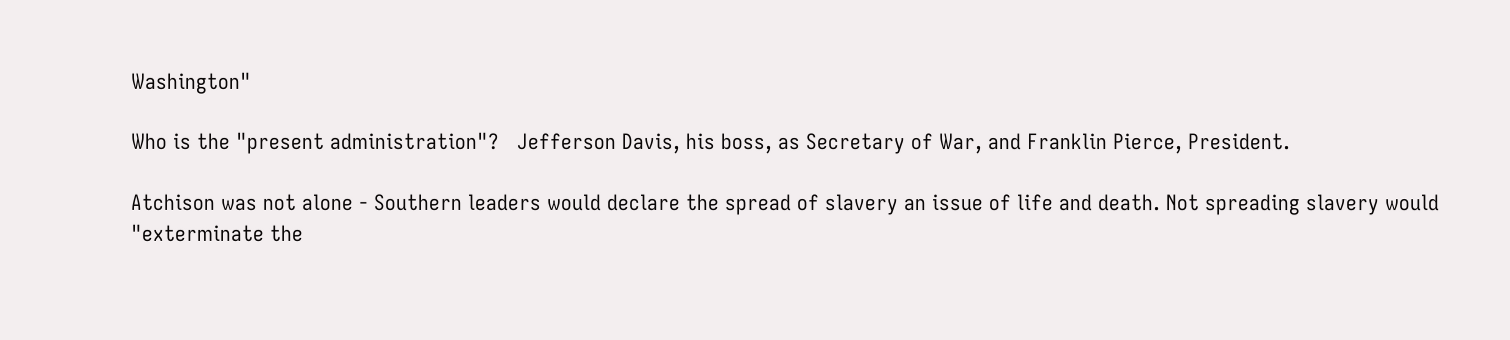Washington"

Who is the "present administration"?   Jefferson Davis, his boss, as Secretary of War, and Franklin Pierce, President.

Atchison was not alone - Southern leaders would declare the spread of slavery an issue of life and death. Not spreading slavery would "exterminate the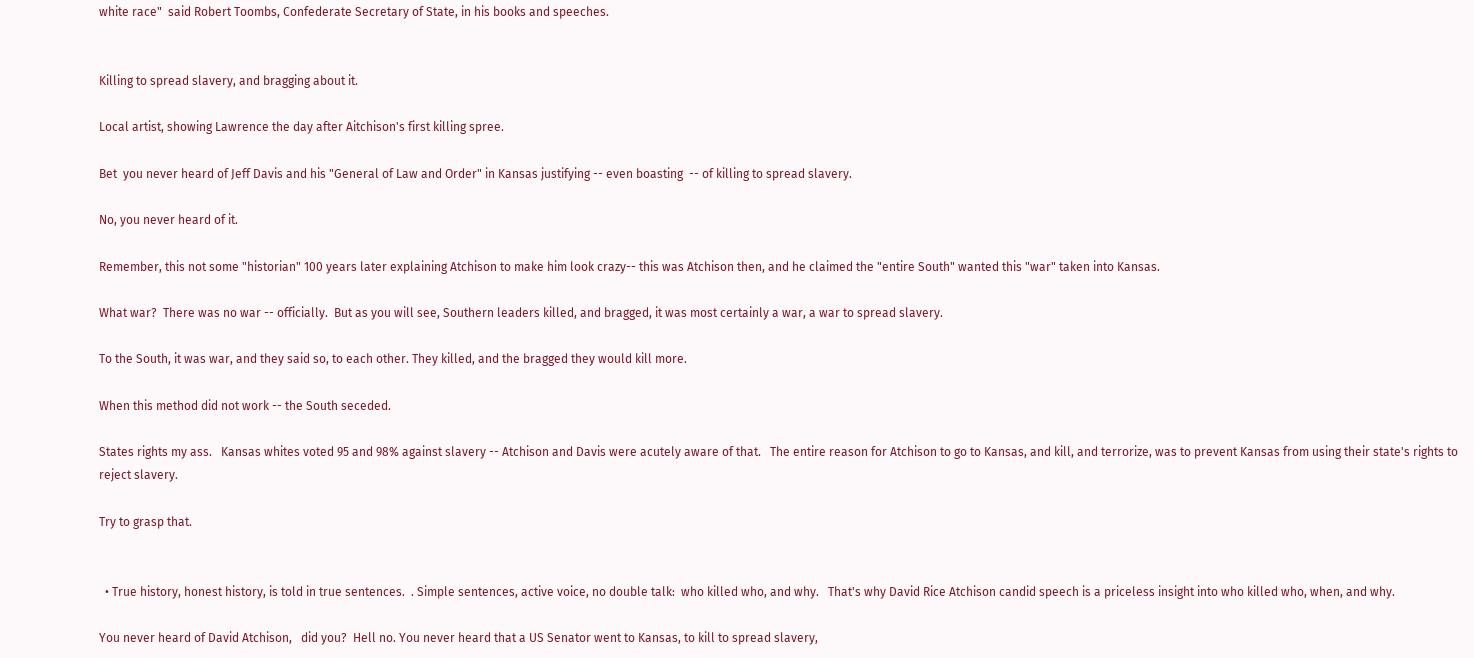white race"  said Robert Toombs, Confederate Secretary of State, in his books and speeches.


Killing to spread slavery, and bragging about it.

Local artist, showing Lawrence the day after Aitchison's first killing spree.

Bet  you never heard of Jeff Davis and his "General of Law and Order" in Kansas justifying -- even boasting  -- of killing to spread slavery.

No, you never heard of it.

Remember, this not some "historian" 100 years later explaining Atchison to make him look crazy-- this was Atchison then, and he claimed the "entire South" wanted this "war" taken into Kansas.

What war?  There was no war -- officially.  But as you will see, Southern leaders killed, and bragged, it was most certainly a war, a war to spread slavery.

To the South, it was war, and they said so, to each other. They killed, and the bragged they would kill more.

When this method did not work -- the South seceded.

States rights my ass.   Kansas whites voted 95 and 98% against slavery -- Atchison and Davis were acutely aware of that.   The entire reason for Atchison to go to Kansas, and kill, and terrorize, was to prevent Kansas from using their state's rights to reject slavery.

Try to grasp that.


  • True history, honest history, is told in true sentences.  . Simple sentences, active voice, no double talk:  who killed who, and why.   That's why David Rice Atchison candid speech is a priceless insight into who killed who, when, and why.

You never heard of David Atchison,   did you?  Hell no. You never heard that a US Senator went to Kansas, to kill to spread slavery,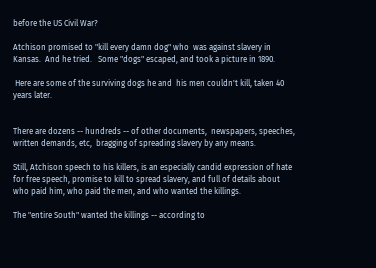before the US Civil War?

Atchison promised to "kill every damn dog" who  was against slavery in Kansas.  And he tried.   Some "dogs" escaped, and took a picture in 1890.

 Here are some of the surviving dogs he and  his men couldn't kill, taken 40 years later.


There are dozens -- hundreds -- of other documents,  newspapers, speeches, written demands, etc,  bragging of spreading slavery by any means.

Still, Atchison speech to his killers, is an especially candid expression of hate for free speech, promise to kill to spread slavery, and full of details about who paid him, who paid the men, and who wanted the killings.

The "entire South" wanted the killings -- according to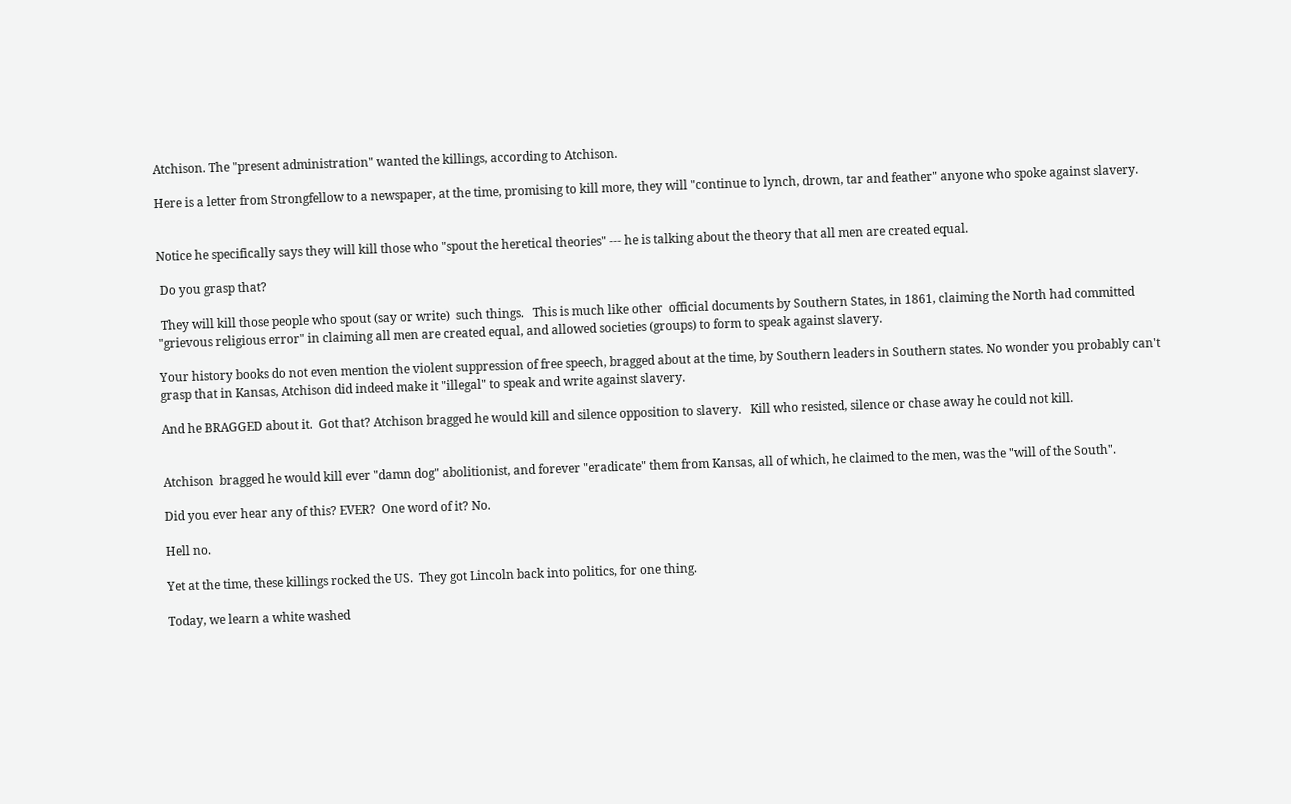Atchison. The "present administration" wanted the killings, according to Atchison.

Here is a letter from Strongfellow to a newspaper, at the time, promising to kill more, they will "continue to lynch, drown, tar and feather" anyone who spoke against slavery.


Notice he specifically says they will kill those who "spout the heretical theories" --- he is talking about the theory that all men are created equal.

 Do you grasp that?

 They will kill those people who spout (say or write)  such things.   This is much like other  official documents by Southern States, in 1861, claiming the North had committed "grievous religious error" in claiming all men are created equal, and allowed societies (groups) to form to speak against slavery.

Your history books do not even mention the violent suppression of free speech, bragged about at the time, by Southern leaders in Southern states. No wonder you probably can't grasp that in Kansas, Atchison did indeed make it "illegal" to speak and write against slavery.

And he BRAGGED about it.  Got that? Atchison bragged he would kill and silence opposition to slavery.   Kill who resisted, silence or chase away he could not kill.


Atchison  bragged he would kill ever "damn dog" abolitionist, and forever "eradicate" them from Kansas, all of which, he claimed to the men, was the "will of the South".

Did you ever hear any of this? EVER?  One word of it? No.

Hell no.

Yet at the time, these killings rocked the US.  They got Lincoln back into politics, for one thing.

Today, we learn a white washed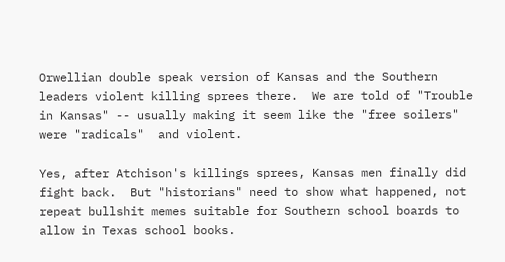Orwellian double speak version of Kansas and the Southern leaders violent killing sprees there.  We are told of "Trouble in Kansas" -- usually making it seem like the "free soilers" were "radicals"  and violent.

Yes, after Atchison's killings sprees, Kansas men finally did fight back.  But "historians" need to show what happened, not repeat bullshit memes suitable for Southern school boards to allow in Texas school books.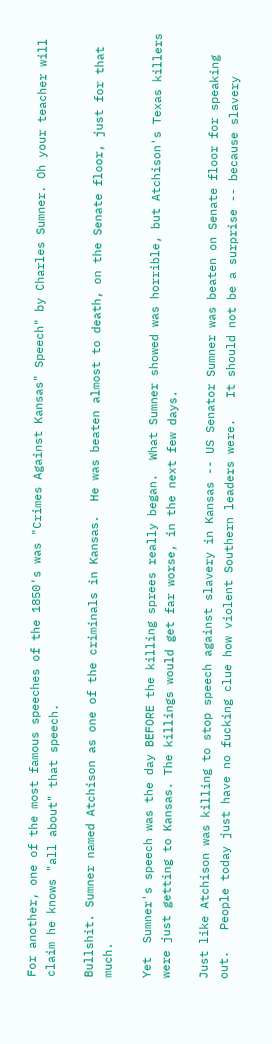For another, one of the most famous speeches of the 1850's was "Crimes Against Kansas" Speech" by Charles Sumner. Oh your teacher will claim he knows "all about" that speech.

Bullshit. Sumner named Atchison as one of the criminals in Kansas.  He was beaten almost to death, on the Senate floor, just for that much.

Yet  Sumner's speech was the day BEFORE the killing sprees really began.  What Sumner showed was horrible, but Atchison's Texas killers were just getting to Kansas. The killings would get far worse, in the next few days.

Just like Atchison was killing to stop speech against slavery in Kansas -- US Senator Sumner was beaten on Senate floor for speaking out.   People today just have no fucking clue how violent Southern leaders were.   It should not be a surprise -- because slavery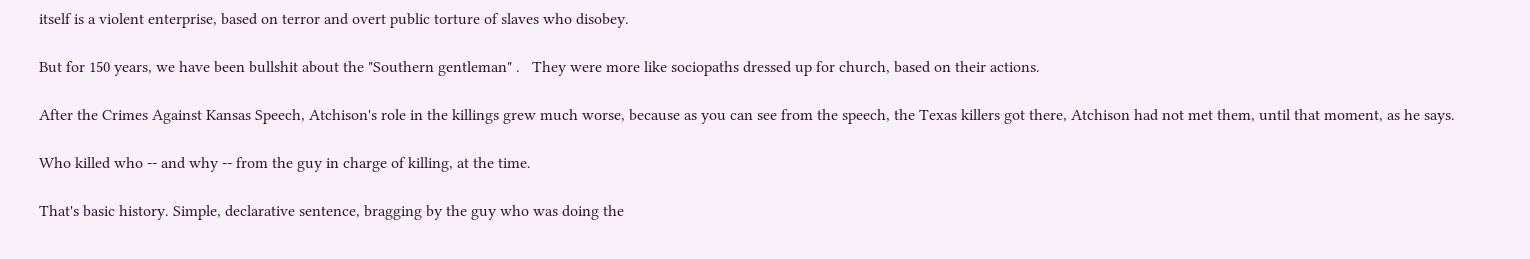itself is a violent enterprise, based on terror and overt public torture of slaves who disobey.

But for 150 years, we have been bullshit about the "Southern gentleman" .   They were more like sociopaths dressed up for church, based on their actions.

After the Crimes Against Kansas Speech, Atchison's role in the killings grew much worse, because as you can see from the speech, the Texas killers got there, Atchison had not met them, until that moment, as he says.

Who killed who -- and why -- from the guy in charge of killing, at the time.

That's basic history. Simple, declarative sentence, bragging by the guy who was doing the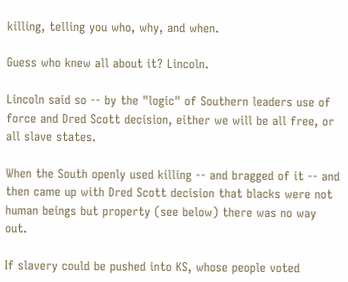killing, telling you who, why, and when.

Guess who knew all about it? Lincoln.

Lincoln said so -- by the "logic" of Southern leaders use of force and Dred Scott decision, either we will be all free, or all slave states.

When the South openly used killing -- and bragged of it -- and then came up with Dred Scott decision that blacks were not human beings but property (see below) there was no way out.

If slavery could be pushed into KS, whose people voted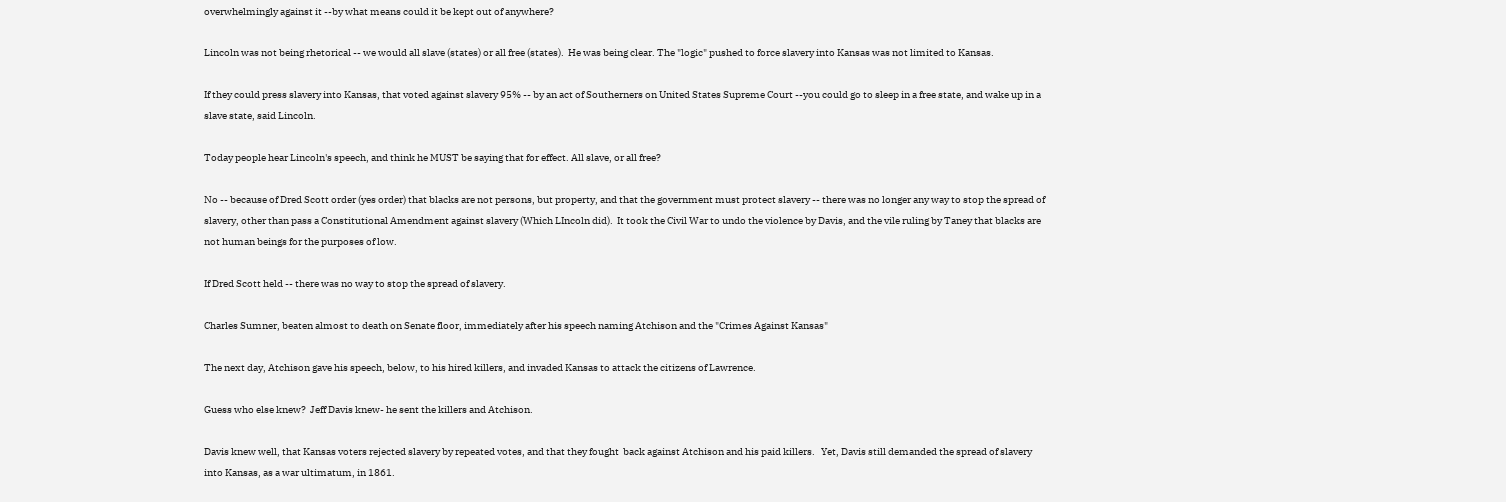overwhelmingly against it --by what means could it be kept out of anywhere?

Lincoln was not being rhetorical -- we would all slave (states) or all free (states).  He was being clear. The "logic" pushed to force slavery into Kansas was not limited to Kansas.

If they could press slavery into Kansas, that voted against slavery 95% -- by an act of Southerners on United States Supreme Court --you could go to sleep in a free state, and wake up in a slave state, said Lincoln.

Today people hear Lincoln's speech, and think he MUST be saying that for effect. All slave, or all free?

No -- because of Dred Scott order (yes order) that blacks are not persons, but property, and that the government must protect slavery -- there was no longer any way to stop the spread of slavery, other than pass a Constitutional Amendment against slavery (Which LIncoln did).  It took the Civil War to undo the violence by Davis, and the vile ruling by Taney that blacks are not human beings for the purposes of low.

If Dred Scott held -- there was no way to stop the spread of slavery.

Charles Sumner, beaten almost to death on Senate floor, immediately after his speech naming Atchison and the "Crimes Against Kansas"

The next day, Atchison gave his speech, below, to his hired killers, and invaded Kansas to attack the citizens of Lawrence.

Guess who else knew?  Jeff Davis knew- he sent the killers and Atchison.

Davis knew well, that Kansas voters rejected slavery by repeated votes, and that they fought  back against Atchison and his paid killers.   Yet, Davis still demanded the spread of slavery into Kansas, as a war ultimatum, in 1861.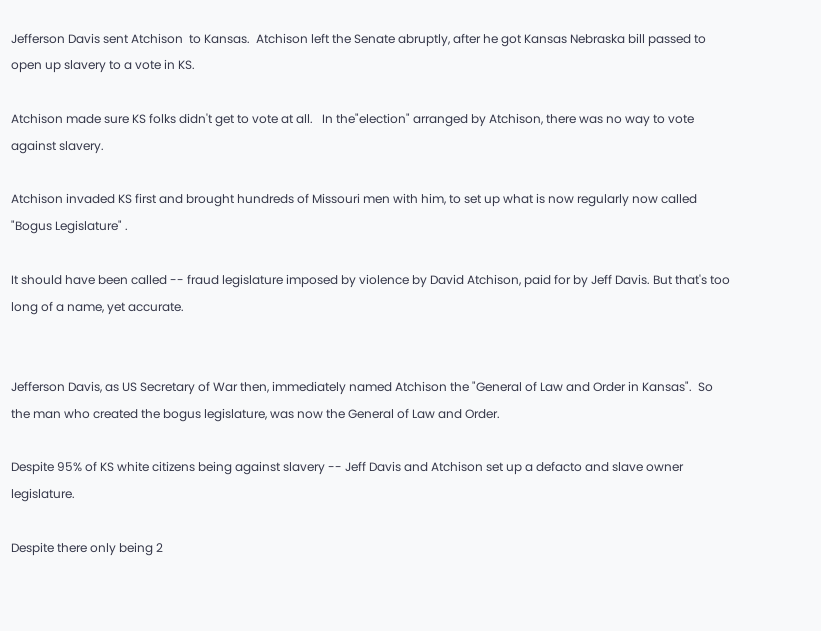Jefferson Davis sent Atchison  to Kansas.  Atchison left the Senate abruptly, after he got Kansas Nebraska bill passed to open up slavery to a vote in KS.

Atchison made sure KS folks didn't get to vote at all.   In the"election" arranged by Atchison, there was no way to vote against slavery.

Atchison invaded KS first and brought hundreds of Missouri men with him, to set up what is now regularly now called "Bogus Legislature" .

It should have been called -- fraud legislature imposed by violence by David Atchison, paid for by Jeff Davis. But that's too long of a name, yet accurate.


Jefferson Davis, as US Secretary of War then, immediately named Atchison the "General of Law and Order in Kansas".  So the man who created the bogus legislature, was now the General of Law and Order.

Despite 95% of KS white citizens being against slavery -- Jeff Davis and Atchison set up a defacto and slave owner legislature.

Despite there only being 2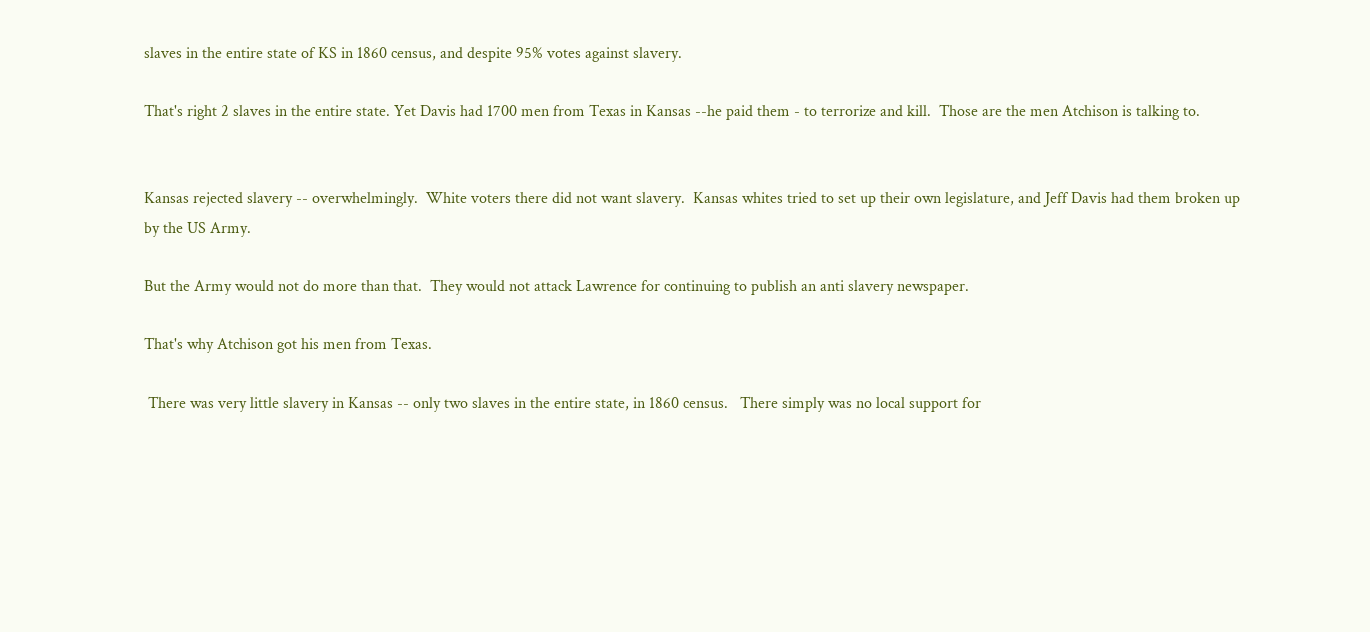slaves in the entire state of KS in 1860 census, and despite 95% votes against slavery.

That's right 2 slaves in the entire state. Yet Davis had 1700 men from Texas in Kansas --he paid them - to terrorize and kill.  Those are the men Atchison is talking to.


Kansas rejected slavery -- overwhelmingly.  White voters there did not want slavery.  Kansas whites tried to set up their own legislature, and Jeff Davis had them broken up by the US Army.

But the Army would not do more than that.  They would not attack Lawrence for continuing to publish an anti slavery newspaper.

That's why Atchison got his men from Texas.

 There was very little slavery in Kansas -- only two slaves in the entire state, in 1860 census.   There simply was no local support for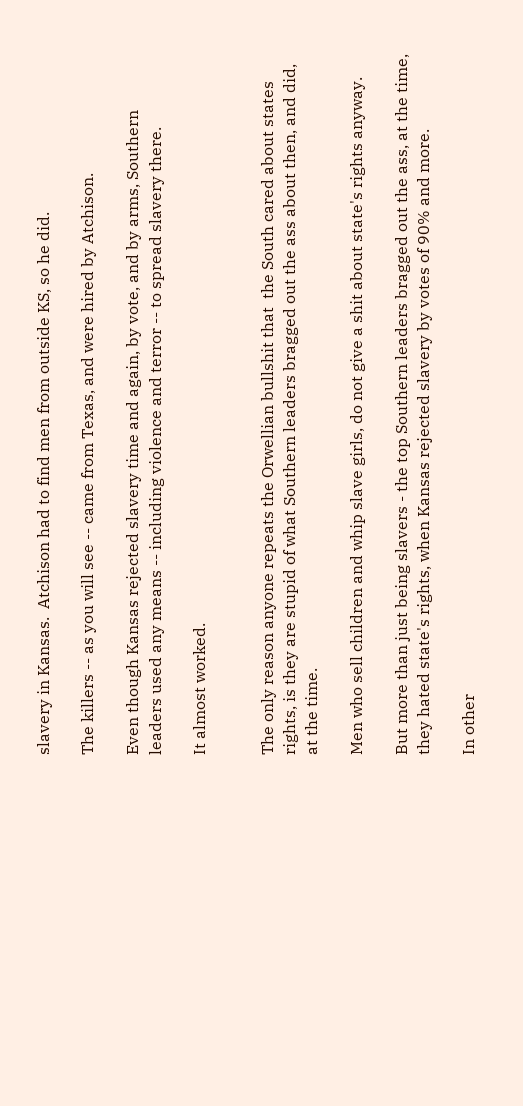slavery in Kansas.  Atchison had to find men from outside KS, so he did.

The killers -- as you will see -- came from Texas, and were hired by Atchison.

Even though Kansas rejected slavery time and again, by vote, and by arms, Southern leaders used any means -- including violence and terror -- to spread slavery there.

It almost worked.


The only reason anyone repeats the Orwellian bullshit that  the South cared about states rights, is they are stupid of what Southern leaders bragged out the ass about then, and did, at the time.

Men who sell children and whip slave girls, do not give a shit about state's rights anyway.

But more than just being slavers - the top Southern leaders bragged out the ass, at the time, they hated state's rights, when Kansas rejected slavery by votes of 90% and more.

In other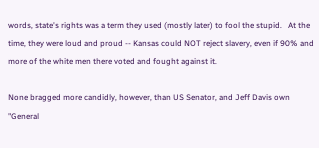words, state's rights was a term they used (mostly later) to fool the stupid.   At the time, they were loud and proud -- Kansas could NOT reject slavery, even if 90% and more of the white men there voted and fought against it.

None bragged more candidly, however, than US Senator, and Jeff Davis own "General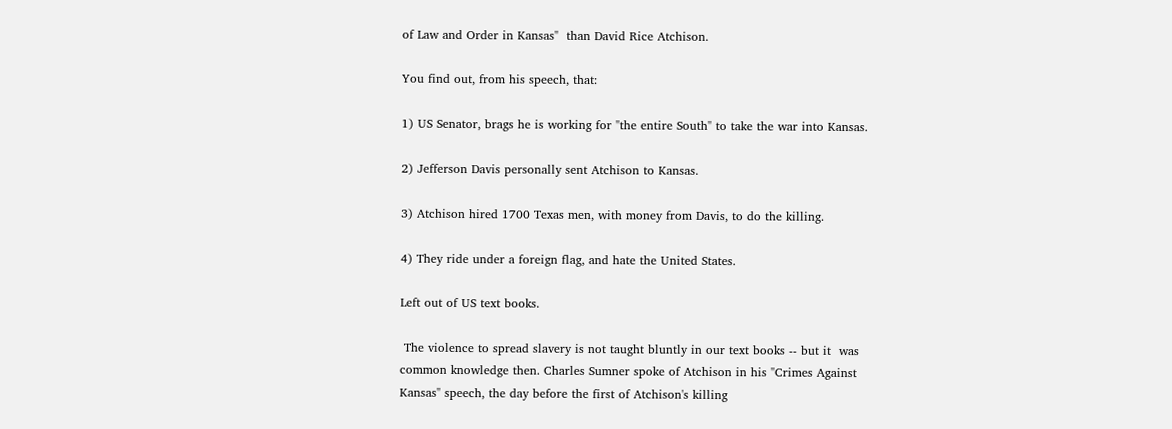of Law and Order in Kansas"  than David Rice Atchison.

You find out, from his speech, that:

1) US Senator, brags he is working for "the entire South" to take the war into Kansas.

2) Jefferson Davis personally sent Atchison to Kansas.

3) Atchison hired 1700 Texas men, with money from Davis, to do the killing.

4) They ride under a foreign flag, and hate the United States.

Left out of US text books.

 The violence to spread slavery is not taught bluntly in our text books -- but it  was common knowledge then. Charles Sumner spoke of Atchison in his "Crimes Against Kansas" speech, the day before the first of Atchison's killing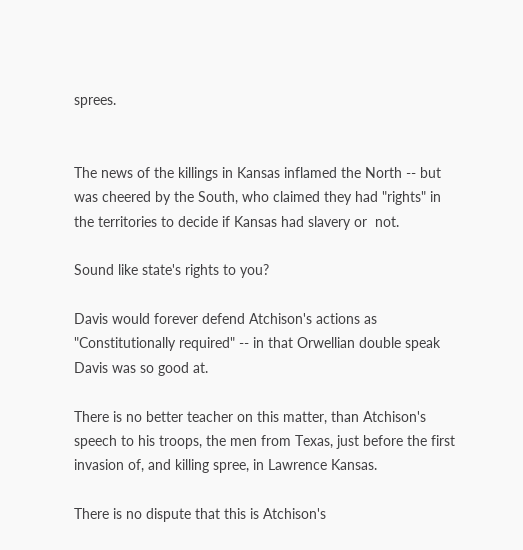sprees.


The news of the killings in Kansas inflamed the North -- but was cheered by the South, who claimed they had "rights" in the territories to decide if Kansas had slavery or  not.

Sound like state's rights to you?

Davis would forever defend Atchison's actions as "Constitutionally required" -- in that Orwellian double speak Davis was so good at.

There is no better teacher on this matter, than Atchison's speech to his troops, the men from Texas, just before the first invasion of, and killing spree, in Lawrence Kansas.

There is no dispute that this is Atchison's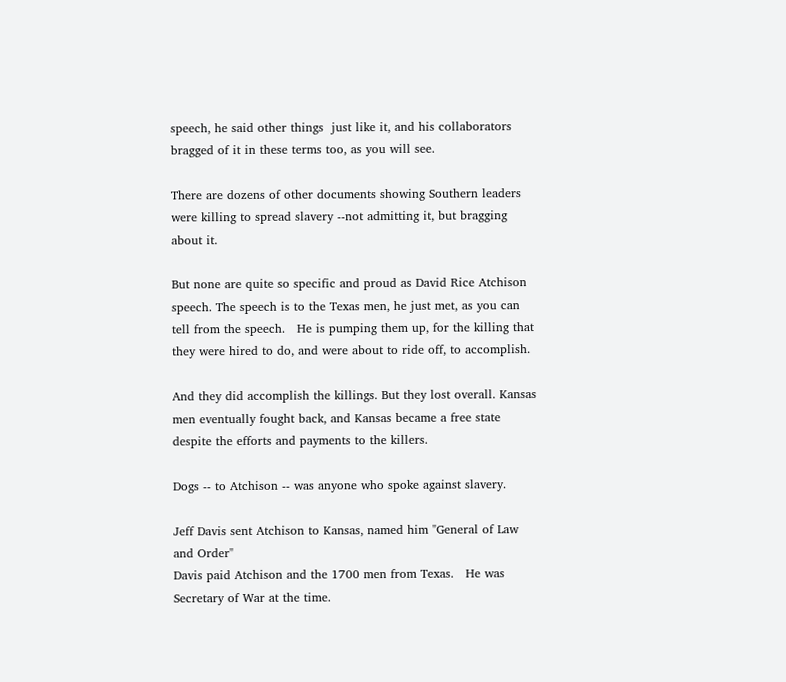speech, he said other things  just like it, and his collaborators bragged of it in these terms too, as you will see.

There are dozens of other documents showing Southern leaders were killing to spread slavery --not admitting it, but bragging about it.

But none are quite so specific and proud as David Rice Atchison speech. The speech is to the Texas men, he just met, as you can tell from the speech.   He is pumping them up, for the killing that they were hired to do, and were about to ride off, to accomplish.

And they did accomplish the killings. But they lost overall. Kansas men eventually fought back, and Kansas became a free state despite the efforts and payments to the killers.

Dogs -- to Atchison -- was anyone who spoke against slavery.

Jeff Davis sent Atchison to Kansas, named him "General of Law and Order"
Davis paid Atchison and the 1700 men from Texas.   He was Secretary of War at the time.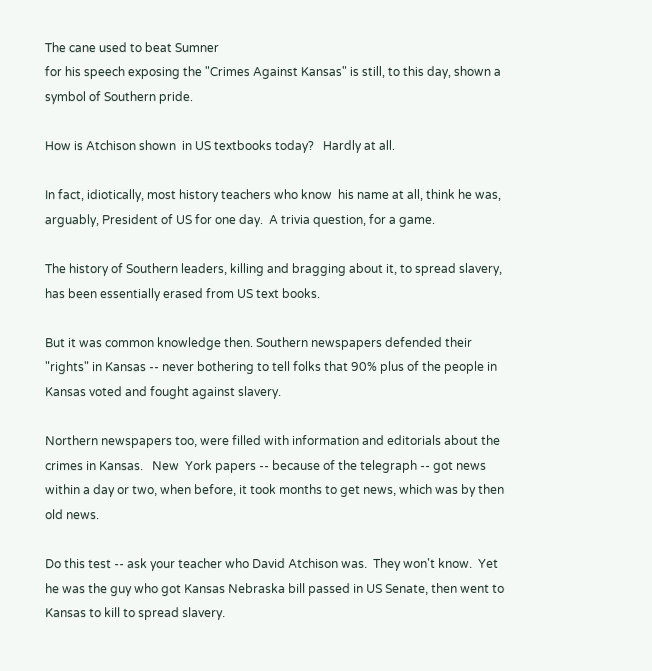The cane used to beat Sumner
for his speech exposing the "Crimes Against Kansas" is still, to this day, shown a symbol of Southern pride.

How is Atchison shown  in US textbooks today?   Hardly at all.

In fact, idiotically, most history teachers who know  his name at all, think he was, arguably, President of US for one day.  A trivia question, for a game.

The history of Southern leaders, killing and bragging about it, to spread slavery, has been essentially erased from US text books.

But it was common knowledge then. Southern newspapers defended their "rights" in Kansas -- never bothering to tell folks that 90% plus of the people in Kansas voted and fought against slavery.

Northern newspapers too, were filled with information and editorials about the crimes in Kansas.   New  York papers -- because of the telegraph -- got news within a day or two, when before, it took months to get news, which was by then old news.

Do this test -- ask your teacher who David Atchison was.  They won't know.  Yet he was the guy who got Kansas Nebraska bill passed in US Senate, then went to Kansas to kill to spread slavery.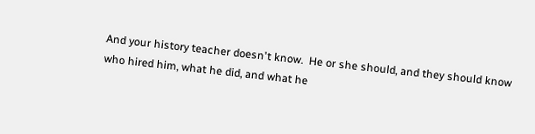And your history teacher doesn't know.  He or she should, and they should know who hired him, what he did, and what he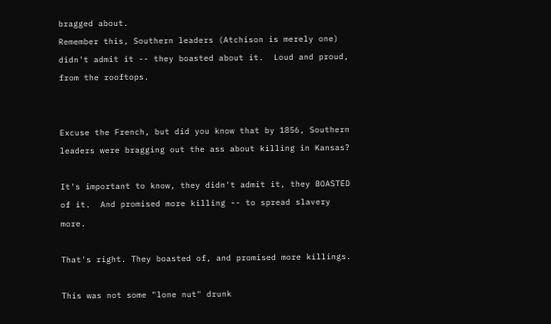bragged about.
Remember this, Southern leaders (Atchison is merely one) didn't admit it -- they boasted about it.  Loud and proud, from the rooftops.


Excuse the French, but did you know that by 1856, Southern leaders were bragging out the ass about killing in Kansas?

It's important to know, they didn't admit it, they BOASTED of it.  And promised more killing -- to spread slavery more.

That's right. They boasted of, and promised more killings.

This was not some "lone nut" drunk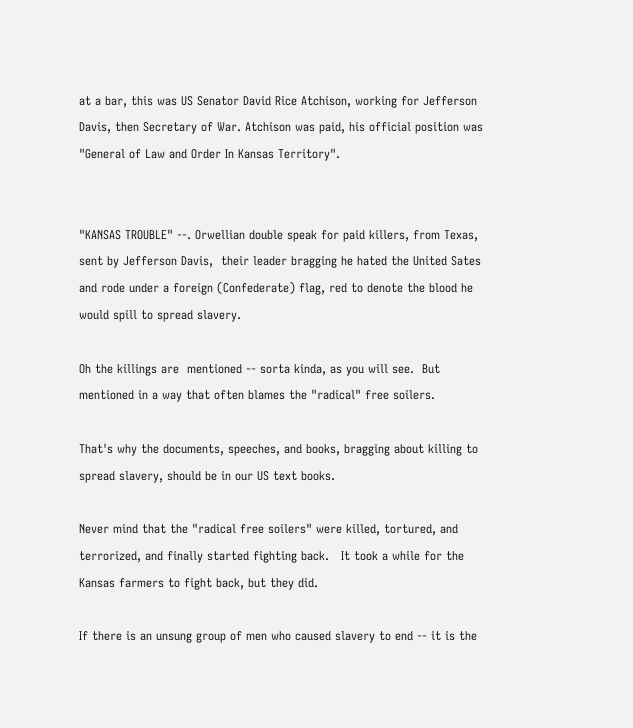at a bar, this was US Senator David Rice Atchison, working for Jefferson Davis, then Secretary of War. Atchison was paid, his official position was "General of Law and Order In Kansas Territory".


"KANSAS TROUBLE" --. Orwellian double speak for paid killers, from Texas, sent by Jefferson Davis,  their leader bragging he hated the United Sates and rode under a foreign (Confederate) flag, red to denote the blood he would spill to spread slavery.

Oh the killings are  mentioned -- sorta kinda, as you will see.  But mentioned in a way that often blames the "radical" free soilers.

That's why the documents, speeches, and books, bragging about killing to spread slavery, should be in our US text books.

Never mind that the "radical free soilers" were killed, tortured, and terrorized, and finally started fighting back.   It took a while for the Kansas farmers to fight back, but they did.

If there is an unsung group of men who caused slavery to end -- it is the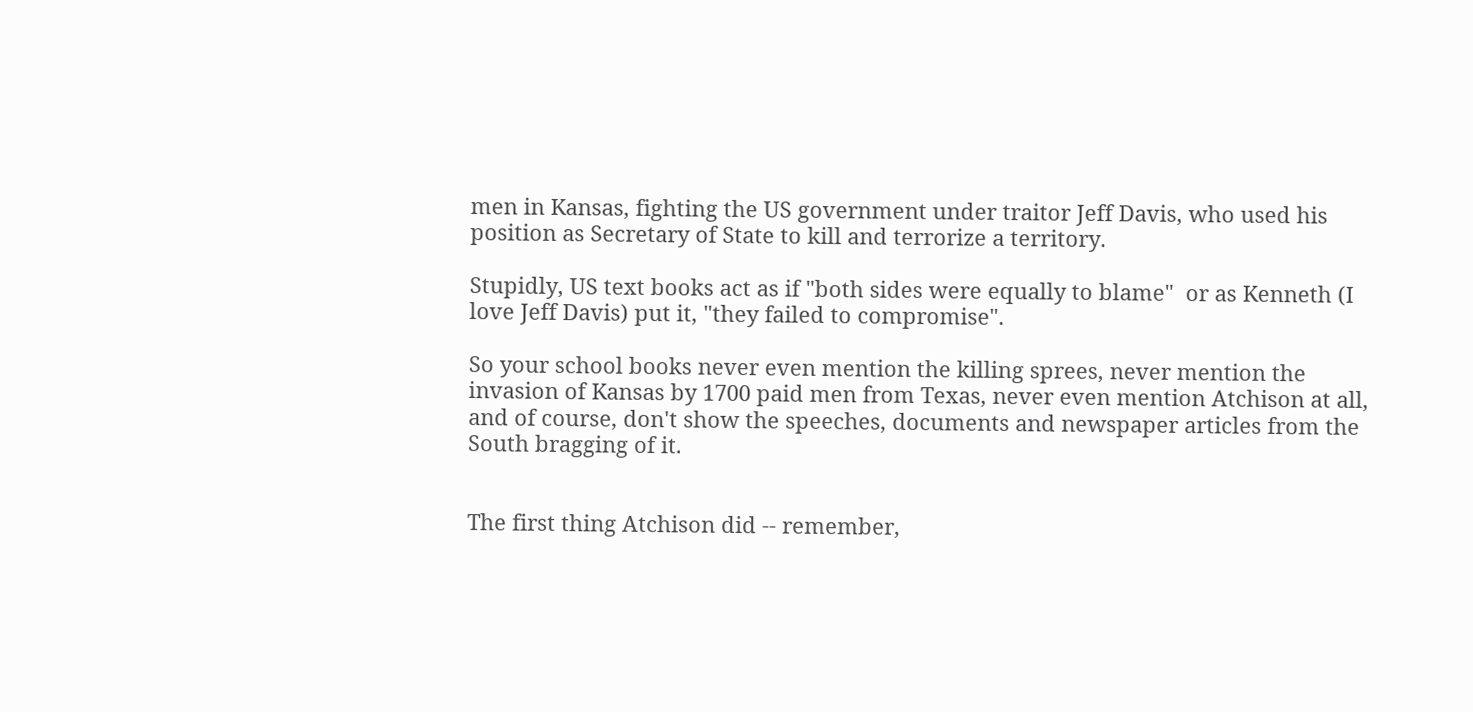men in Kansas, fighting the US government under traitor Jeff Davis, who used his position as Secretary of State to kill and terrorize a territory.

Stupidly, US text books act as if "both sides were equally to blame"  or as Kenneth (I love Jeff Davis) put it, "they failed to compromise".

So your school books never even mention the killing sprees, never mention the invasion of Kansas by 1700 paid men from Texas, never even mention Atchison at all, and of course, don't show the speeches, documents and newspaper articles from the South bragging of it.


The first thing Atchison did -- remember,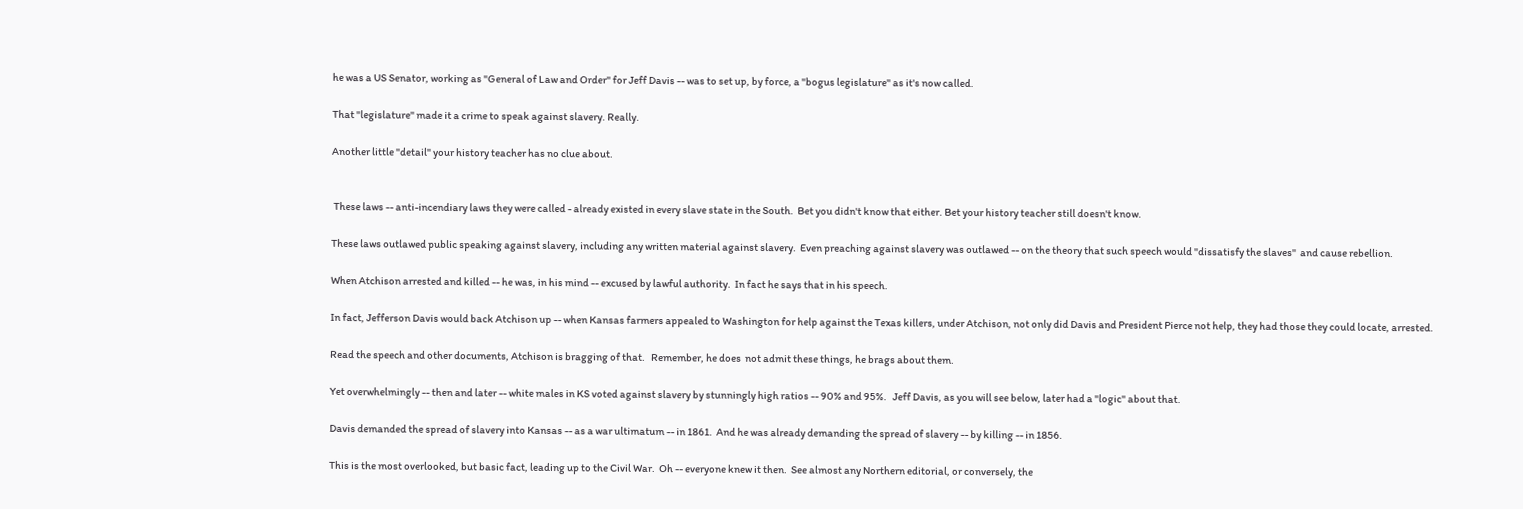he was a US Senator, working as "General of Law and Order" for Jeff Davis -- was to set up, by force, a "bogus legislature" as it's now called.

That "legislature" made it a crime to speak against slavery. Really.

Another little "detail" your history teacher has no clue about.


 These laws -- anti-incendiary laws they were called - already existed in every slave state in the South.  Bet you didn't know that either. Bet your history teacher still doesn't know.

These laws outlawed public speaking against slavery, including any written material against slavery.  Even preaching against slavery was outlawed -- on the theory that such speech would "dissatisfy the slaves"  and cause rebellion.

When Atchison arrested and killed -- he was, in his mind -- excused by lawful authority.  In fact he says that in his speech.

In fact, Jefferson Davis would back Atchison up -- when Kansas farmers appealed to Washington for help against the Texas killers, under Atchison, not only did Davis and President Pierce not help, they had those they could locate, arrested.

Read the speech and other documents, Atchison is bragging of that.   Remember, he does  not admit these things, he brags about them.

Yet overwhelmingly -- then and later -- white males in KS voted against slavery by stunningly high ratios -- 90% and 95%.   Jeff Davis, as you will see below, later had a "logic" about that.

Davis demanded the spread of slavery into Kansas -- as a war ultimatum -- in 1861.  And he was already demanding the spread of slavery -- by killing -- in 1856.

This is the most overlooked, but basic fact, leading up to the Civil War.  Oh -- everyone knew it then.  See almost any Northern editorial, or conversely, the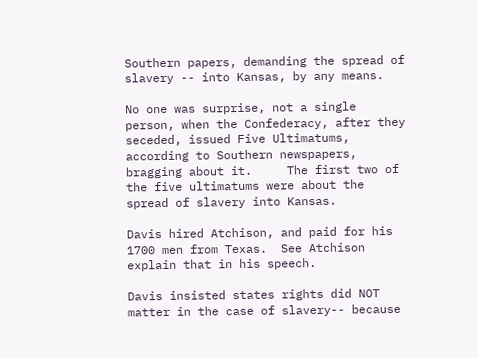Southern papers, demanding the spread of slavery -- into Kansas, by any means.

No one was surprise, not a single person, when the Confederacy, after they seceded, issued Five Ultimatums, according to Southern newspapers, bragging about it.     The first two of the five ultimatums were about the spread of slavery into Kansas.

Davis hired Atchison, and paid for his 1700 men from Texas.  See Atchison explain that in his speech.

Davis insisted states rights did NOT matter in the case of slavery-- because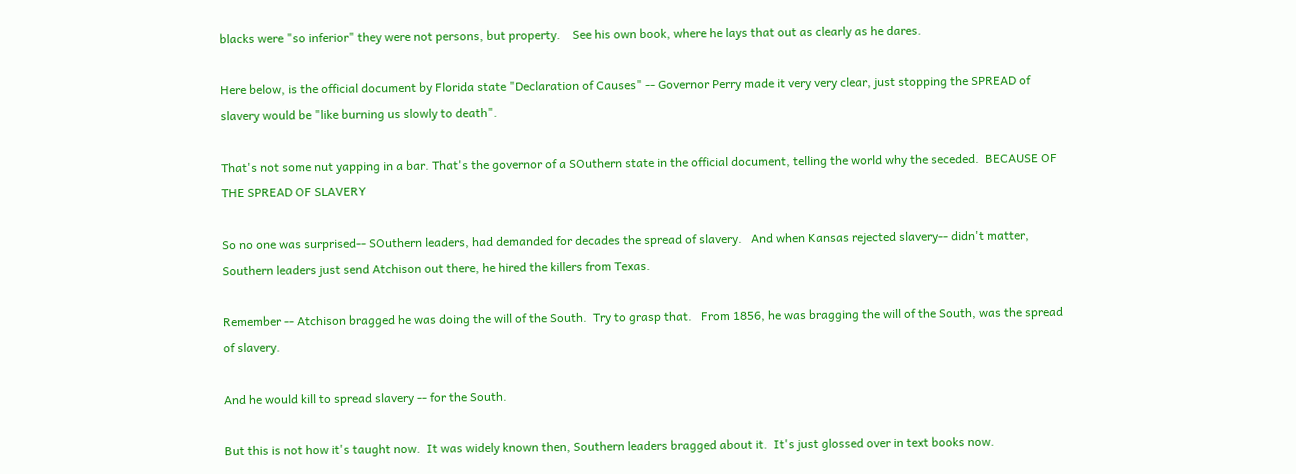blacks were "so inferior" they were not persons, but property.    See his own book, where he lays that out as clearly as he dares.

Here below, is the official document by Florida state "Declaration of Causes" -- Governor Perry made it very very clear, just stopping the SPREAD of slavery would be "like burning us slowly to death".

That's not some nut yapping in a bar. That's the governor of a SOuthern state in the official document, telling the world why the seceded.  BECAUSE OF THE SPREAD OF SLAVERY

So no one was surprised-- SOuthern leaders, had demanded for decades the spread of slavery.   And when Kansas rejected slavery-- didn't matter, Southern leaders just send Atchison out there, he hired the killers from Texas.

Remember -- Atchison bragged he was doing the will of the South.  Try to grasp that.   From 1856, he was bragging the will of the South, was the spread of slavery.

And he would kill to spread slavery -- for the South.

But this is not how it's taught now.  It was widely known then, Southern leaders bragged about it.  It's just glossed over in text books now.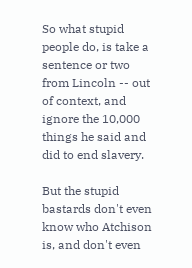So what stupid people do, is take a sentence or two from Lincoln -- out of context, and ignore the 10,000 things he said and did to end slavery.

But the stupid bastards don't even know who Atchison is, and don't even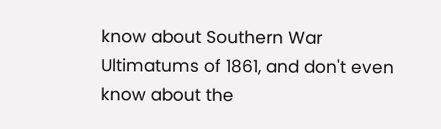know about Southern War Ultimatums of 1861, and don't even know about the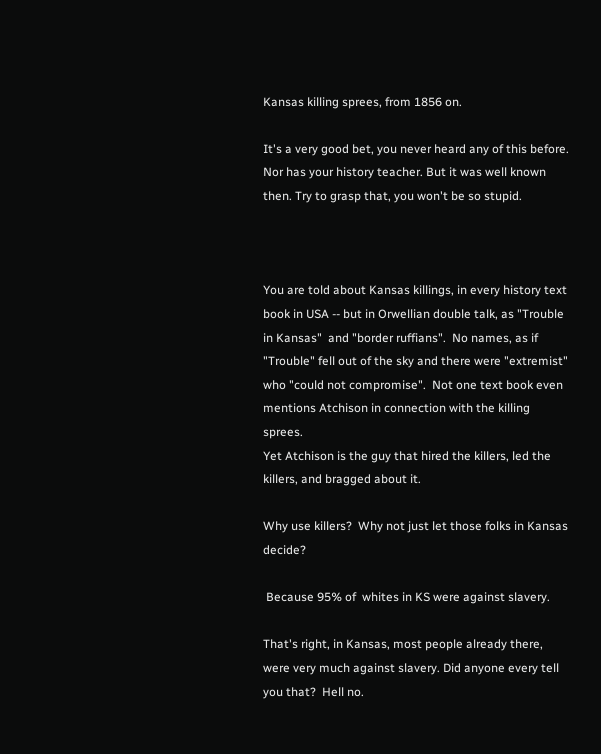Kansas killing sprees, from 1856 on.

It's a very good bet, you never heard any of this before.   Nor has your history teacher. But it was well known then. Try to grasp that, you won't be so stupid.



You are told about Kansas killings, in every history text book in USA -- but in Orwellian double talk, as "Trouble in Kansas"  and "border ruffians".  No names, as if "Trouble" fell out of the sky and there were "extremist" who "could not compromise".  Not one text book even mentions Atchison in connection with the killing sprees.
Yet Atchison is the guy that hired the killers, led the killers, and bragged about it.

Why use killers?  Why not just let those folks in Kansas decide?

 Because 95% of  whites in KS were against slavery.

That's right, in Kansas, most people already there, were very much against slavery. Did anyone every tell you that?  Hell no.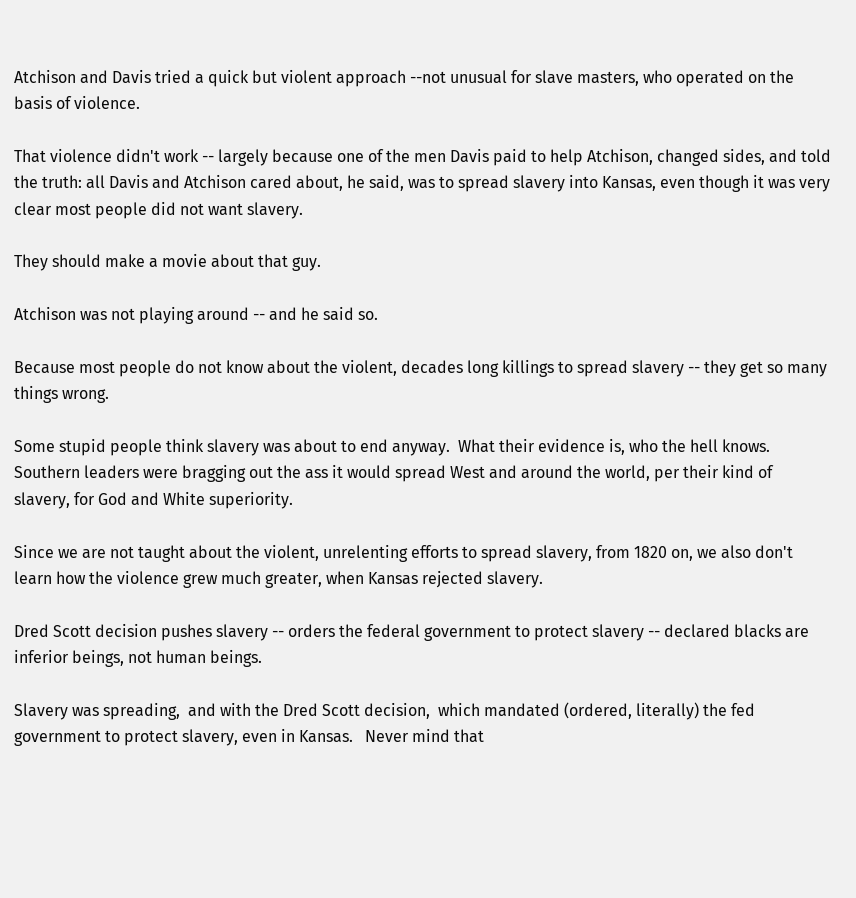Atchison and Davis tried a quick but violent approach --not unusual for slave masters, who operated on the basis of violence.

That violence didn't work -- largely because one of the men Davis paid to help Atchison, changed sides, and told the truth: all Davis and Atchison cared about, he said, was to spread slavery into Kansas, even though it was very clear most people did not want slavery.

They should make a movie about that guy.

Atchison was not playing around -- and he said so.

Because most people do not know about the violent, decades long killings to spread slavery -- they get so many things wrong.

Some stupid people think slavery was about to end anyway.  What their evidence is, who the hell knows. Southern leaders were bragging out the ass it would spread West and around the world, per their kind of slavery, for God and White superiority.

Since we are not taught about the violent, unrelenting efforts to spread slavery, from 1820 on, we also don't learn how the violence grew much greater, when Kansas rejected slavery.

Dred Scott decision pushes slavery -- orders the federal government to protect slavery -- declared blacks are inferior beings, not human beings.

Slavery was spreading,  and with the Dred Scott decision,  which mandated (ordered, literally) the fed government to protect slavery, even in Kansas.   Never mind that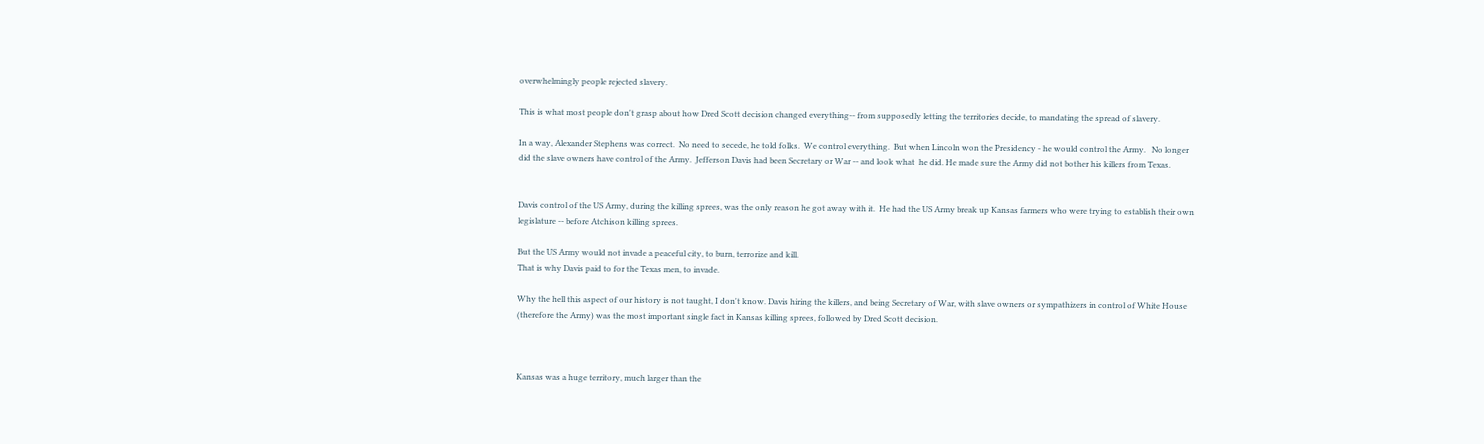overwhelmingly people rejected slavery.

This is what most people don't grasp about how Dred Scott decision changed everything-- from supposedly letting the territories decide, to mandating the spread of slavery.

In a way, Alexander Stephens was correct.  No need to secede, he told folks.  We control everything.  But when Lincoln won the Presidency - he would control the Army.   No longer did the slave owners have control of the Army.  Jefferson Davis had been Secretary or War -- and look what  he did. He made sure the Army did not bother his killers from Texas.


Davis control of the US Army, during the killing sprees, was the only reason he got away with it.  He had the US Army break up Kansas farmers who were trying to establish their own legislature -- before Atchison killing sprees.

But the US Army would not invade a peaceful city, to burn, terrorize and kill.
That is why Davis paid to for the Texas men, to invade.

Why the hell this aspect of our history is not taught, I don't know. Davis hiring the killers, and being Secretary of War, with slave owners or sympathizers in control of White House (therefore the Army) was the most important single fact in Kansas killing sprees, followed by Dred Scott decision.



Kansas was a huge territory, much larger than the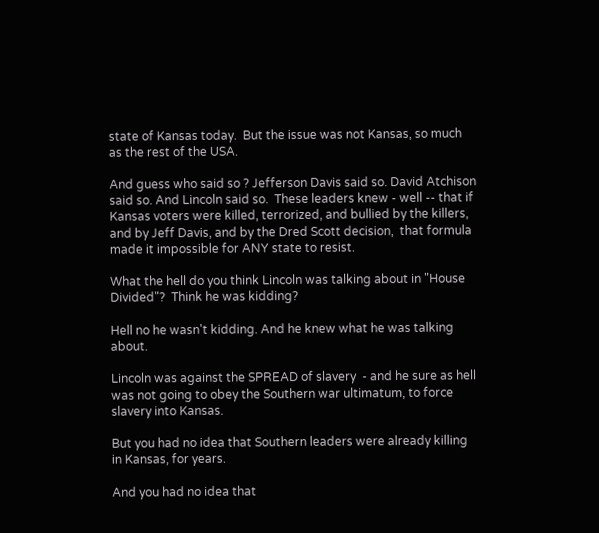state of Kansas today.  But the issue was not Kansas, so much as the rest of the USA.

And guess who said so ? Jefferson Davis said so. David Atchison said so. And Lincoln said so.  These leaders knew - well -- that if Kansas voters were killed, terrorized, and bullied by the killers, and by Jeff Davis, and by the Dred Scott decision,  that formula made it impossible for ANY state to resist.

What the hell do you think Lincoln was talking about in "House Divided"?  Think he was kidding?

Hell no he wasn't kidding. And he knew what he was talking about.

Lincoln was against the SPREAD of slavery  - and he sure as hell was not going to obey the Southern war ultimatum, to force slavery into Kansas.

But you had no idea that Southern leaders were already killing in Kansas, for years.

And you had no idea that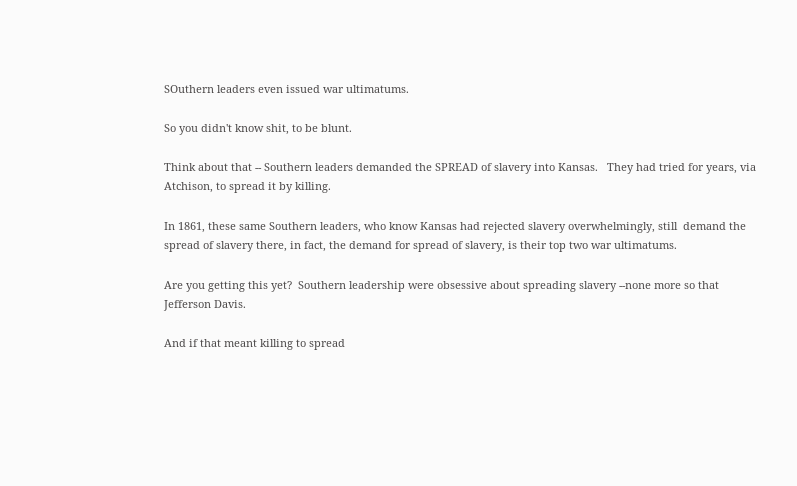SOuthern leaders even issued war ultimatums.

So you didn't know shit, to be blunt.

Think about that -- Southern leaders demanded the SPREAD of slavery into Kansas.   They had tried for years, via Atchison, to spread it by killing.

In 1861, these same Southern leaders, who know Kansas had rejected slavery overwhelmingly, still  demand the spread of slavery there, in fact, the demand for spread of slavery, is their top two war ultimatums.

Are you getting this yet?  Southern leadership were obsessive about spreading slavery --none more so that Jefferson Davis.

And if that meant killing to spread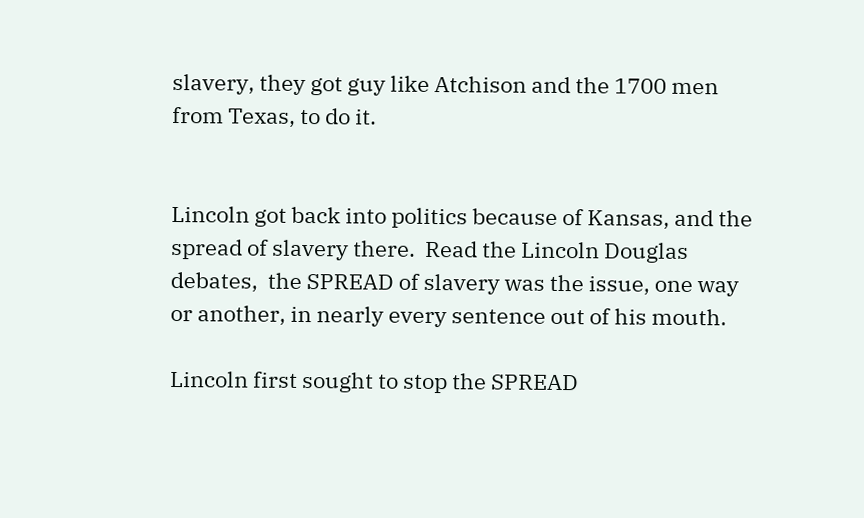slavery, they got guy like Atchison and the 1700 men from Texas, to do it.


Lincoln got back into politics because of Kansas, and the spread of slavery there.  Read the Lincoln Douglas debates,  the SPREAD of slavery was the issue, one way or another, in nearly every sentence out of his mouth.

Lincoln first sought to stop the SPREAD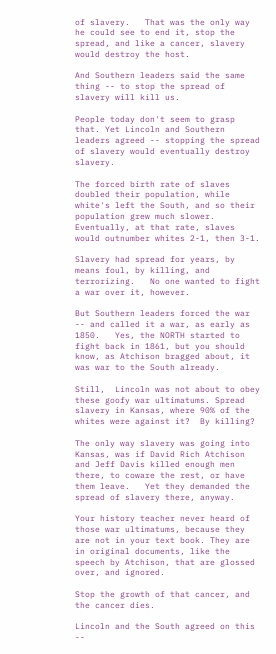of slavery.   That was the only way he could see to end it, stop the spread, and like a cancer, slavery would destroy the host.

And Southern leaders said the same thing -- to stop the spread of slavery will kill us.

People today don't seem to grasp that. Yet Lincoln and Southern leaders agreed -- stopping the spread of slavery would eventually destroy slavery.

The forced birth rate of slaves doubled their population, while white's left the South, and so their population grew much slower.   Eventually, at that rate, slaves would outnumber whites 2-1, then 3-1.

Slavery had spread for years, by means foul, by killing, and terrorizing.   No one wanted to fight a war over it, however.

But Southern leaders forced the war -- and called it a war, as early as 1850.   Yes, the NORTH started to fight back in 1861, but you should know, as Atchison bragged about, it was war to the South already.

Still,  Lincoln was not about to obey these goofy war ultimatums. Spread slavery in Kansas, where 90% of the whites were against it?  By killing?

The only way slavery was going into Kansas, was if David Rich Atchison and Jeff Davis killed enough men there, to coware the rest, or have them leave.   Yet they demanded the spread of slavery there, anyway.

Your history teacher never heard of those war ultimatums, because they are not in your text book. They are in original documents, like the speech by Atchison, that are glossed over, and ignored.

Stop the growth of that cancer, and the cancer dies.

Lincoln and the South agreed on this --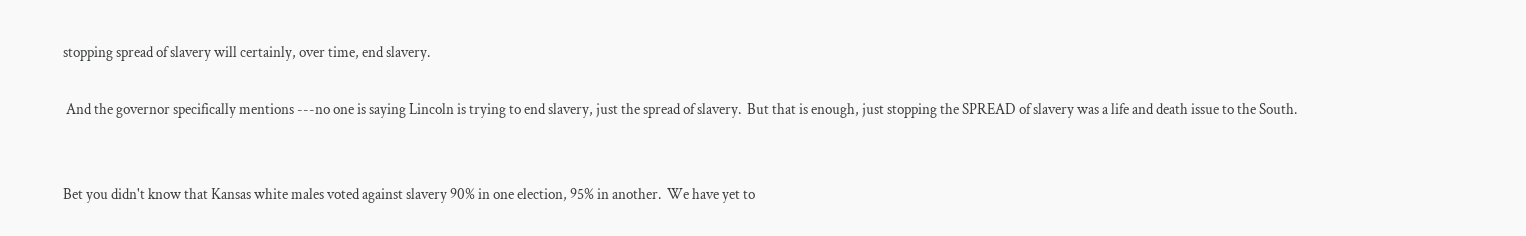stopping spread of slavery will certainly, over time, end slavery.

 And the governor specifically mentions ---no one is saying Lincoln is trying to end slavery, just the spread of slavery.  But that is enough, just stopping the SPREAD of slavery was a life and death issue to the South.


Bet you didn't know that Kansas white males voted against slavery 90% in one election, 95% in another.  We have yet to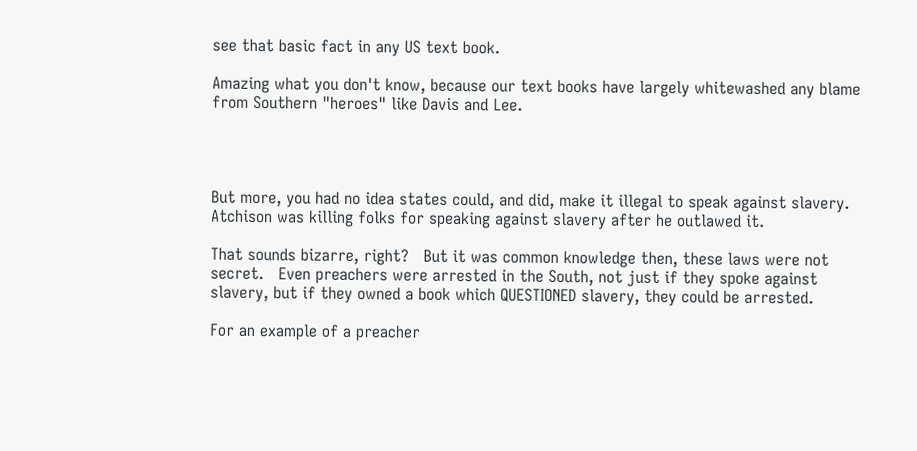see that basic fact in any US text book.

Amazing what you don't know, because our text books have largely whitewashed any blame from Southern "heroes" like Davis and Lee.




But more, you had no idea states could, and did, make it illegal to speak against slavery.   Atchison was killing folks for speaking against slavery after he outlawed it.

That sounds bizarre, right?   But it was common knowledge then, these laws were not secret.   Even preachers were arrested in the South, not just if they spoke against slavery, but if they owned a book which QUESTIONED slavery, they could be arrested.

For an example of a preacher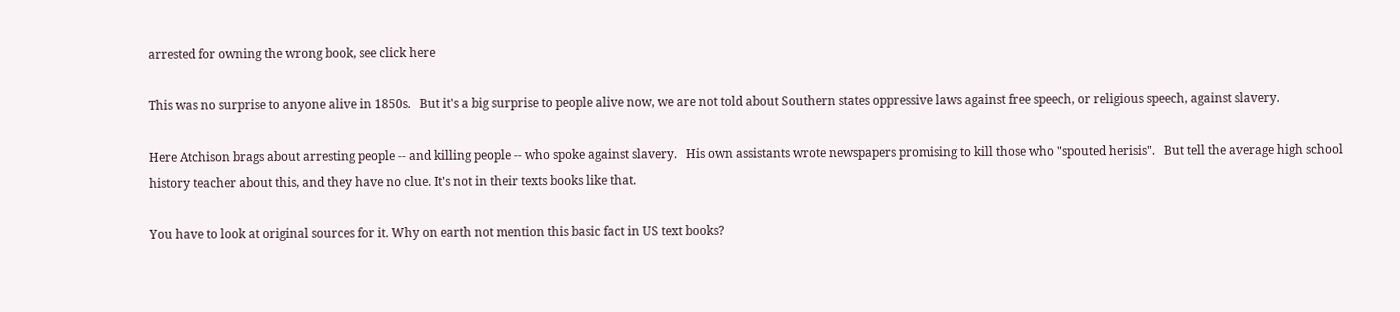arrested for owning the wrong book, see click here

This was no surprise to anyone alive in 1850s.   But it's a big surprise to people alive now, we are not told about Southern states oppressive laws against free speech, or religious speech, against slavery.

Here Atchison brags about arresting people -- and killing people -- who spoke against slavery.   His own assistants wrote newspapers promising to kill those who "spouted herisis".   But tell the average high school history teacher about this, and they have no clue. It's not in their texts books like that.

You have to look at original sources for it. Why on earth not mention this basic fact in US text books?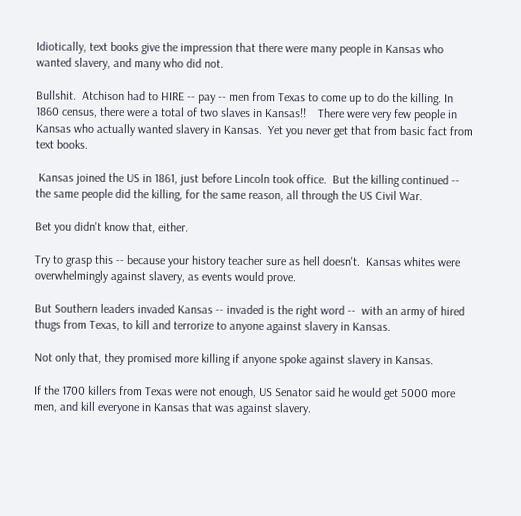Idiotically, text books give the impression that there were many people in Kansas who wanted slavery, and many who did not.

Bullshit.  Atchison had to HIRE -- pay -- men from Texas to come up to do the killing. In 1860 census, there were a total of two slaves in Kansas!!    There were very few people in Kansas who actually wanted slavery in Kansas.  Yet you never get that from basic fact from text books.

 Kansas joined the US in 1861, just before Lincoln took office.  But the killing continued -- the same people did the killing, for the same reason, all through the US Civil War.

Bet you didn't know that, either.

Try to grasp this -- because your history teacher sure as hell doesn't.  Kansas whites were overwhelmingly against slavery, as events would prove.

But Southern leaders invaded Kansas -- invaded is the right word --  with an army of hired thugs from Texas, to kill and terrorize to anyone against slavery in Kansas.

Not only that, they promised more killing if anyone spoke against slavery in Kansas.

If the 1700 killers from Texas were not enough, US Senator said he would get 5000 more men, and kill everyone in Kansas that was against slavery.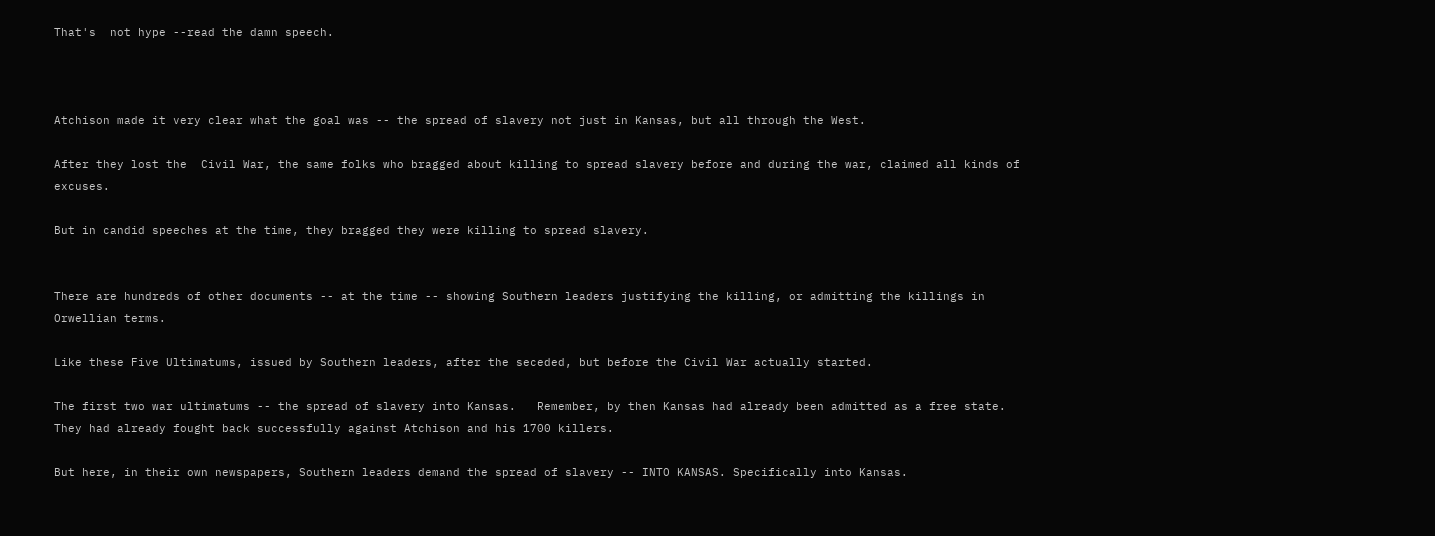That's  not hype --read the damn speech.



Atchison made it very clear what the goal was -- the spread of slavery not just in Kansas, but all through the West.

After they lost the  Civil War, the same folks who bragged about killing to spread slavery before and during the war, claimed all kinds of excuses.

But in candid speeches at the time, they bragged they were killing to spread slavery.


There are hundreds of other documents -- at the time -- showing Southern leaders justifying the killing, or admitting the killings in Orwellian terms.

Like these Five Ultimatums, issued by Southern leaders, after the seceded, but before the Civil War actually started.

The first two war ultimatums -- the spread of slavery into Kansas.   Remember, by then Kansas had already been admitted as a free state.  They had already fought back successfully against Atchison and his 1700 killers.

But here, in their own newspapers, Southern leaders demand the spread of slavery -- INTO KANSAS. Specifically into Kansas.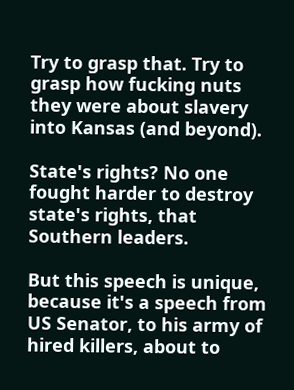Try to grasp that. Try to grasp how fucking nuts they were about slavery into Kansas (and beyond).

State's rights? No one fought harder to destroy state's rights, that Southern leaders.

But this speech is unique, because it's a speech from US Senator, to his army of hired killers, about to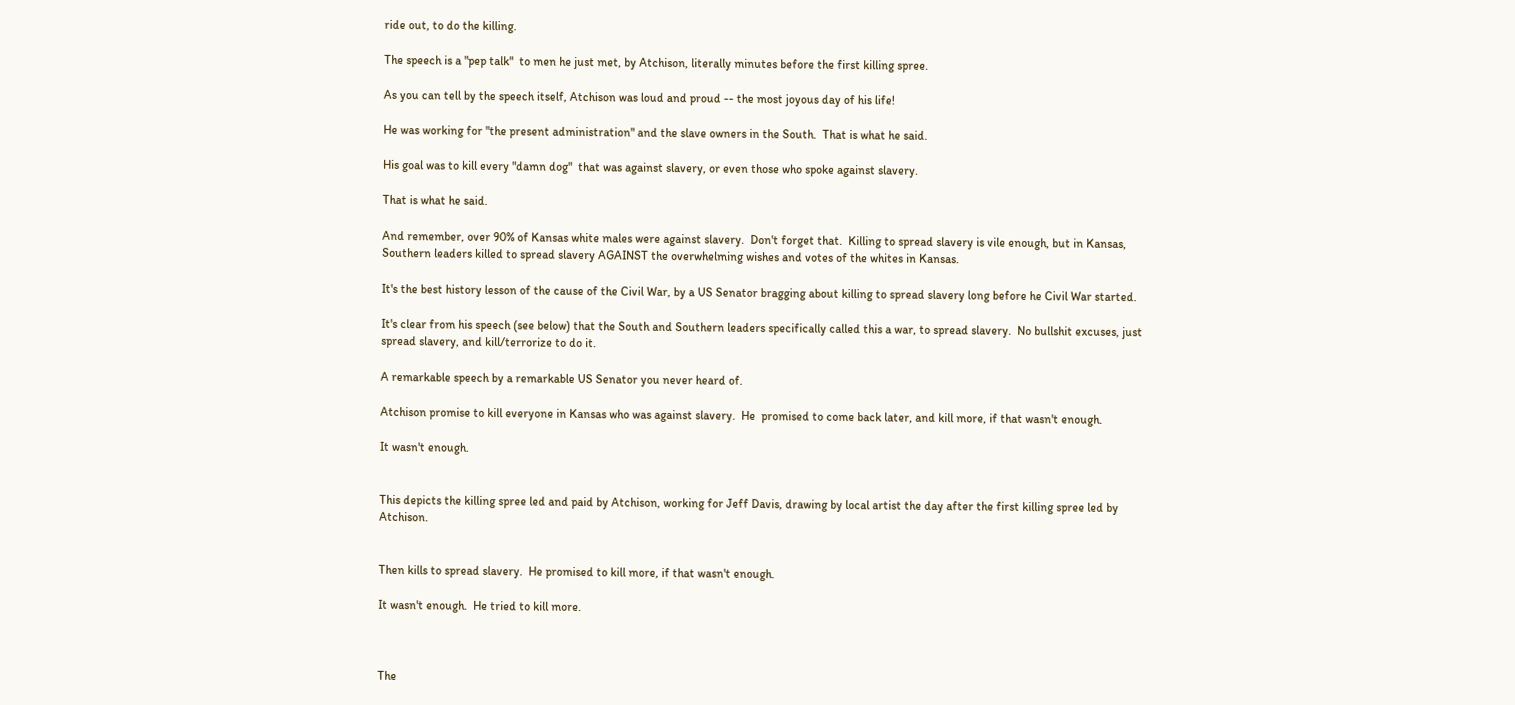ride out, to do the killing.

The speech is a "pep talk"  to men he just met, by Atchison, literally minutes before the first killing spree.

As you can tell by the speech itself, Atchison was loud and proud -- the most joyous day of his life!

He was working for "the present administration" and the slave owners in the South.  That is what he said.

His goal was to kill every "damn dog"  that was against slavery, or even those who spoke against slavery.

That is what he said.

And remember, over 90% of Kansas white males were against slavery.  Don't forget that.  Killing to spread slavery is vile enough, but in Kansas, Southern leaders killed to spread slavery AGAINST the overwhelming wishes and votes of the whites in Kansas.

It's the best history lesson of the cause of the Civil War, by a US Senator bragging about killing to spread slavery long before he Civil War started.

It's clear from his speech (see below) that the South and Southern leaders specifically called this a war, to spread slavery.  No bullshit excuses, just spread slavery, and kill/terrorize to do it.

A remarkable speech by a remarkable US Senator you never heard of.

Atchison promise to kill everyone in Kansas who was against slavery.  He  promised to come back later, and kill more, if that wasn't enough.

It wasn't enough.


This depicts the killing spree led and paid by Atchison, working for Jeff Davis, drawing by local artist the day after the first killing spree led by Atchison.


Then kills to spread slavery.  He promised to kill more, if that wasn't enough.

It wasn't enough.  He tried to kill more.



The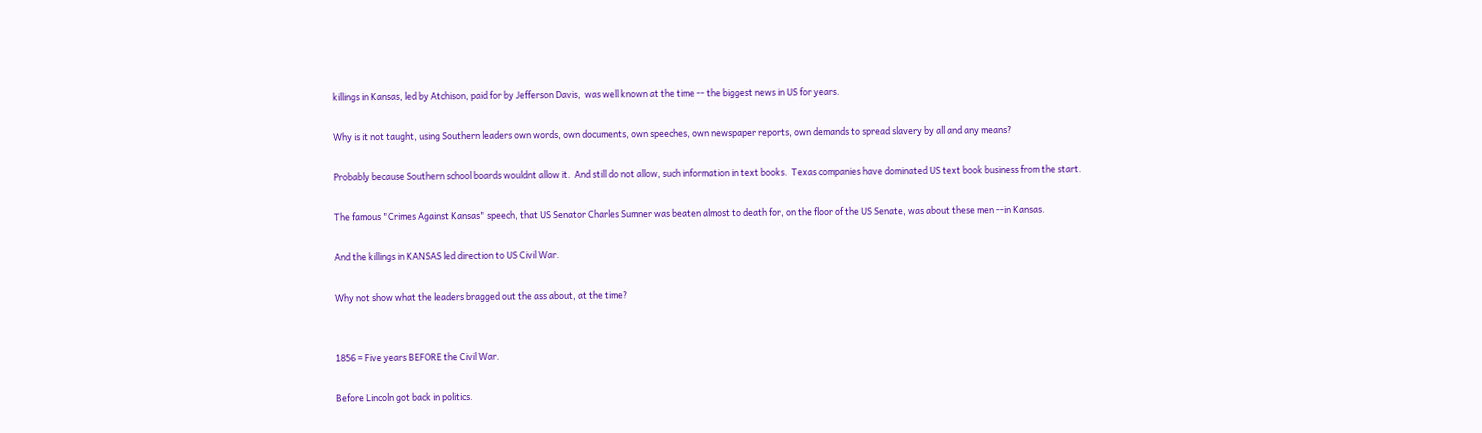killings in Kansas, led by Atchison, paid for by Jefferson Davis,  was well known at the time -- the biggest news in US for years.

Why is it not taught, using Southern leaders own words, own documents, own speeches, own newspaper reports, own demands to spread slavery by all and any means?

Probably because Southern school boards wouldnt allow it.  And still do not allow, such information in text books.  Texas companies have dominated US text book business from the start.

The famous "Crimes Against Kansas" speech, that US Senator Charles Sumner was beaten almost to death for, on the floor of the US Senate, was about these men --in Kansas.

And the killings in KANSAS led direction to US Civil War.

Why not show what the leaders bragged out the ass about, at the time?


1856 = Five years BEFORE the Civil War.

Before Lincoln got back in politics.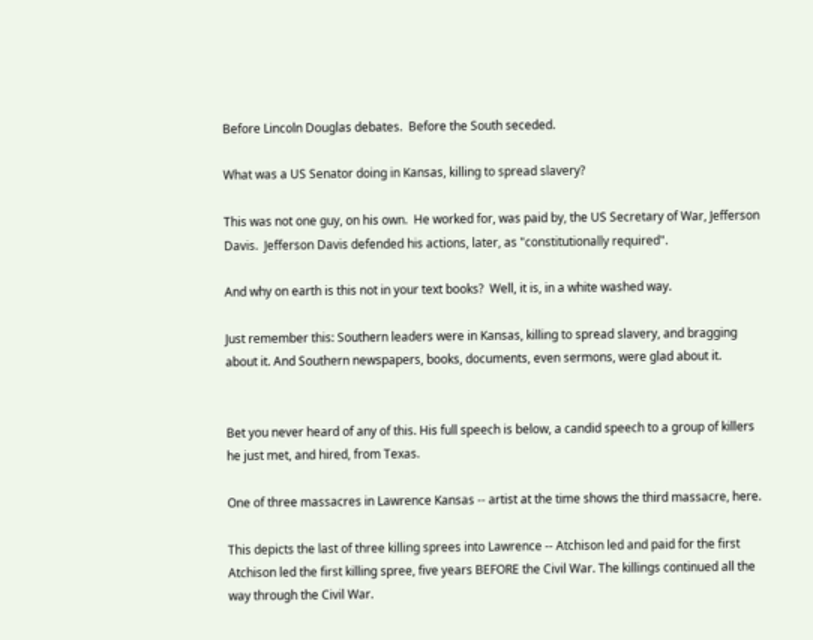Before Lincoln Douglas debates.  Before the South seceded.

What was a US Senator doing in Kansas, killing to spread slavery?

This was not one guy, on his own.  He worked for, was paid by, the US Secretary of War, Jefferson Davis.  Jefferson Davis defended his actions, later, as "constitutionally required".

And why on earth is this not in your text books?  Well, it is, in a white washed way.

Just remember this: Southern leaders were in Kansas, killing to spread slavery, and bragging about it. And Southern newspapers, books, documents, even sermons, were glad about it.


Bet you never heard of any of this. His full speech is below, a candid speech to a group of killers he just met, and hired, from Texas.

One of three massacres in Lawrence Kansas -- artist at the time shows the third massacre, here.

This depicts the last of three killing sprees into Lawrence -- Atchison led and paid for the first
Atchison led the first killing spree, five years BEFORE the Civil War. The killings continued all the way through the Civil War.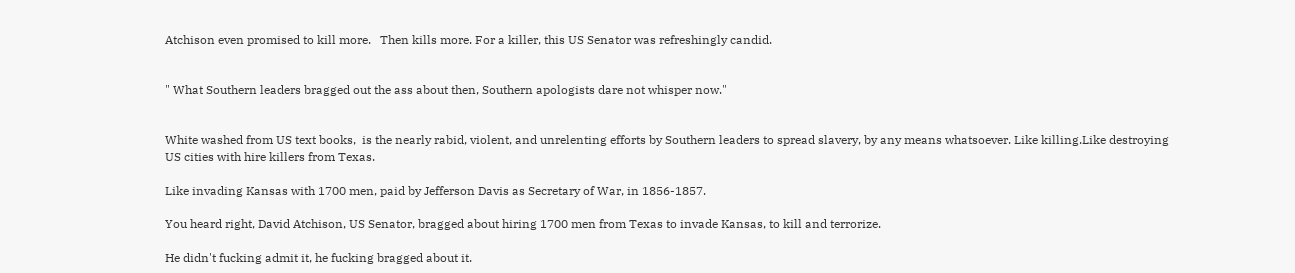Atchison even promised to kill more.   Then kills more. For a killer, this US Senator was refreshingly candid.


" What Southern leaders bragged out the ass about then, Southern apologists dare not whisper now."


White washed from US text books,  is the nearly rabid, violent, and unrelenting efforts by Southern leaders to spread slavery, by any means whatsoever. Like killing.Like destroying US cities with hire killers from Texas.

Like invading Kansas with 1700 men, paid by Jefferson Davis as Secretary of War, in 1856-1857.

You heard right, David Atchison, US Senator, bragged about hiring 1700 men from Texas to invade Kansas, to kill and terrorize.

He didn't fucking admit it, he fucking bragged about it.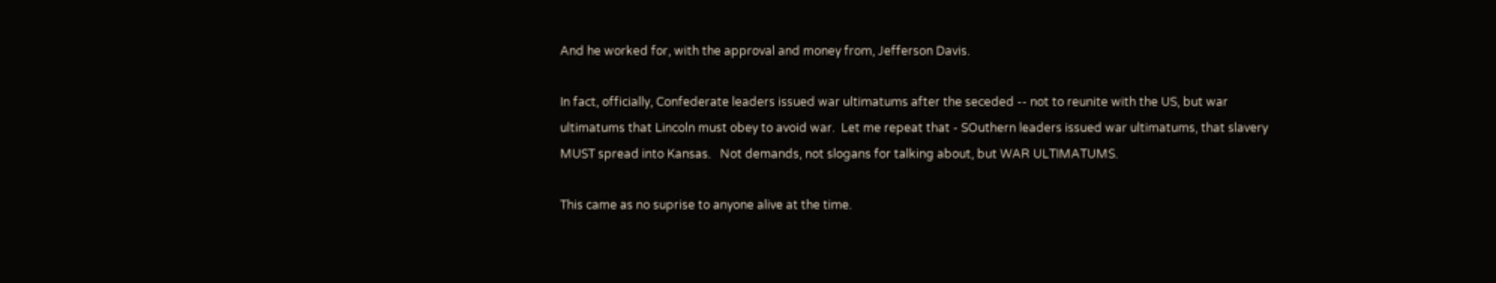And he worked for, with the approval and money from, Jefferson Davis.

In fact, officially, Confederate leaders issued war ultimatums after the seceded -- not to reunite with the US, but war ultimatums that Lincoln must obey to avoid war.  Let me repeat that - SOuthern leaders issued war ultimatums, that slavery MUST spread into Kansas.   Not demands, not slogans for talking about, but WAR ULTIMATUMS.

This came as no suprise to anyone alive at the time.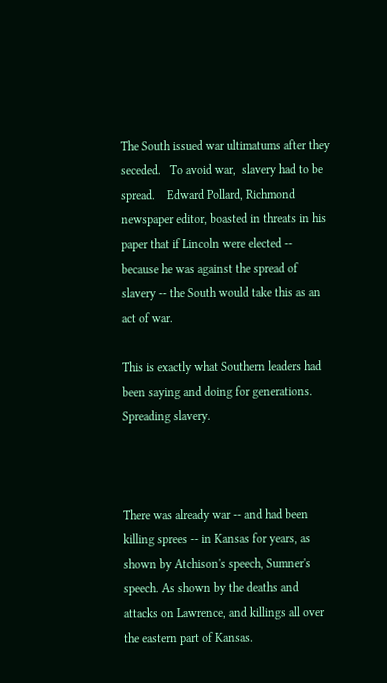The South issued war ultimatums after they seceded.   To avoid war,  slavery had to be spread.    Edward Pollard, Richmond newspaper editor, boasted in threats in his paper that if Lincoln were elected -- because he was against the spread of slavery -- the South would take this as an act of war.

This is exactly what Southern leaders had been saying and doing for generations. Spreading slavery.



There was already war -- and had been killing sprees -- in Kansas for years, as shown by Atchison's speech, Sumner's speech. As shown by the deaths and attacks on Lawrence, and killings all over the eastern part of Kansas.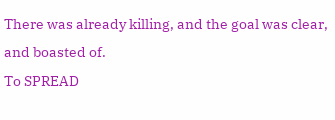There was already killing, and the goal was clear, and boasted of.
To SPREAD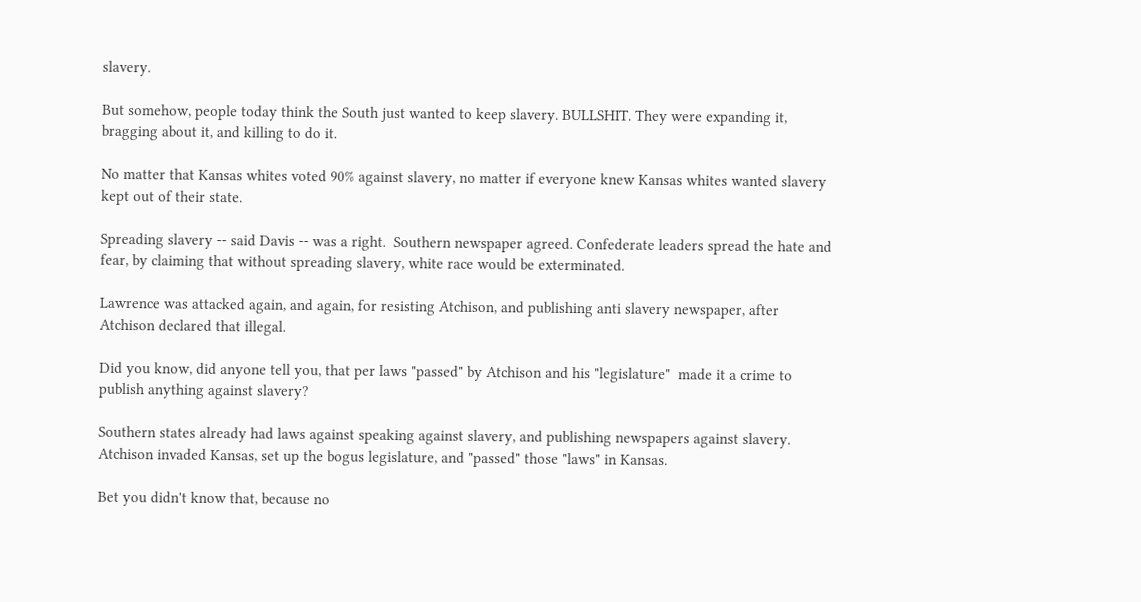slavery.

But somehow, people today think the South just wanted to keep slavery. BULLSHIT. They were expanding it, bragging about it, and killing to do it.

No matter that Kansas whites voted 90% against slavery, no matter if everyone knew Kansas whites wanted slavery kept out of their state.

Spreading slavery -- said Davis -- was a right.  Southern newspaper agreed. Confederate leaders spread the hate and fear, by claiming that without spreading slavery, white race would be exterminated.

Lawrence was attacked again, and again, for resisting Atchison, and publishing anti slavery newspaper, after Atchison declared that illegal.

Did you know, did anyone tell you, that per laws "passed" by Atchison and his "legislature"  made it a crime to publish anything against slavery?

Southern states already had laws against speaking against slavery, and publishing newspapers against slavery.   Atchison invaded Kansas, set up the bogus legislature, and "passed" those "laws" in Kansas.

Bet you didn't know that, because no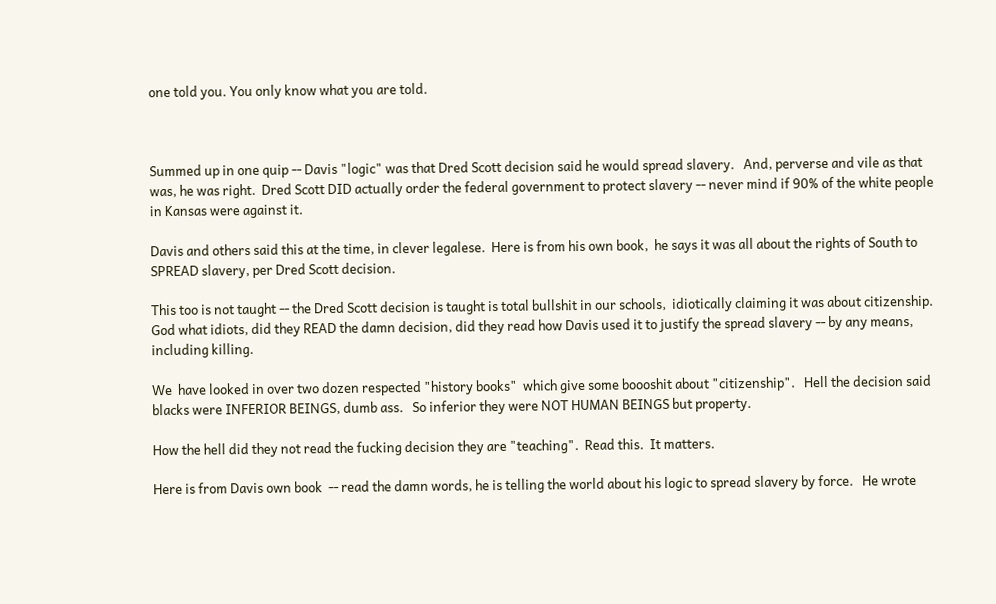one told you. You only know what you are told.



Summed up in one quip -- Davis "logic" was that Dred Scott decision said he would spread slavery.   And, perverse and vile as that was, he was right.  Dred Scott DID actually order the federal government to protect slavery -- never mind if 90% of the white people in Kansas were against it.

Davis and others said this at the time, in clever legalese.  Here is from his own book,  he says it was all about the rights of South to SPREAD slavery, per Dred Scott decision.

This too is not taught -- the Dred Scott decision is taught is total bullshit in our schools,  idiotically claiming it was about citizenship.  God what idiots, did they READ the damn decision, did they read how Davis used it to justify the spread slavery -- by any means, including killing.

We  have looked in over two dozen respected "history books"  which give some boooshit about "citizenship".   Hell the decision said blacks were INFERIOR BEINGS, dumb ass.   So inferior they were NOT HUMAN BEINGS but property.

How the hell did they not read the fucking decision they are "teaching".  Read this.  It matters.

Here is from Davis own book  -- read the damn words, he is telling the world about his logic to spread slavery by force.   He wrote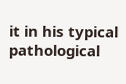it in his typical pathological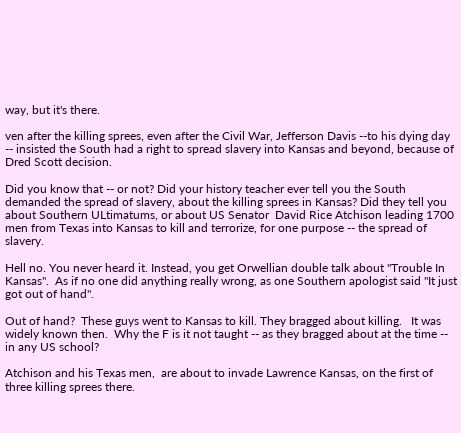way, but it's there.

ven after the killing sprees, even after the Civil War, Jefferson Davis --to his dying day -- insisted the South had a right to spread slavery into Kansas and beyond, because of Dred Scott decision.

Did you know that -- or not? Did your history teacher ever tell you the South demanded the spread of slavery, about the killing sprees in Kansas? Did they tell you about Southern ULtimatums, or about US Senator  David Rice Atchison leading 1700 men from Texas into Kansas to kill and terrorize, for one purpose -- the spread of slavery.

Hell no. You never heard it. Instead, you get Orwellian double talk about "Trouble In Kansas".  As if no one did anything really wrong, as one Southern apologist said "It just got out of hand".

Out of hand?  These guys went to Kansas to kill. They bragged about killing.   It was widely known then.  Why the F is it not taught -- as they bragged about at the time -- in any US school?

Atchison and his Texas men,  are about to invade Lawrence Kansas, on the first of three killing sprees there.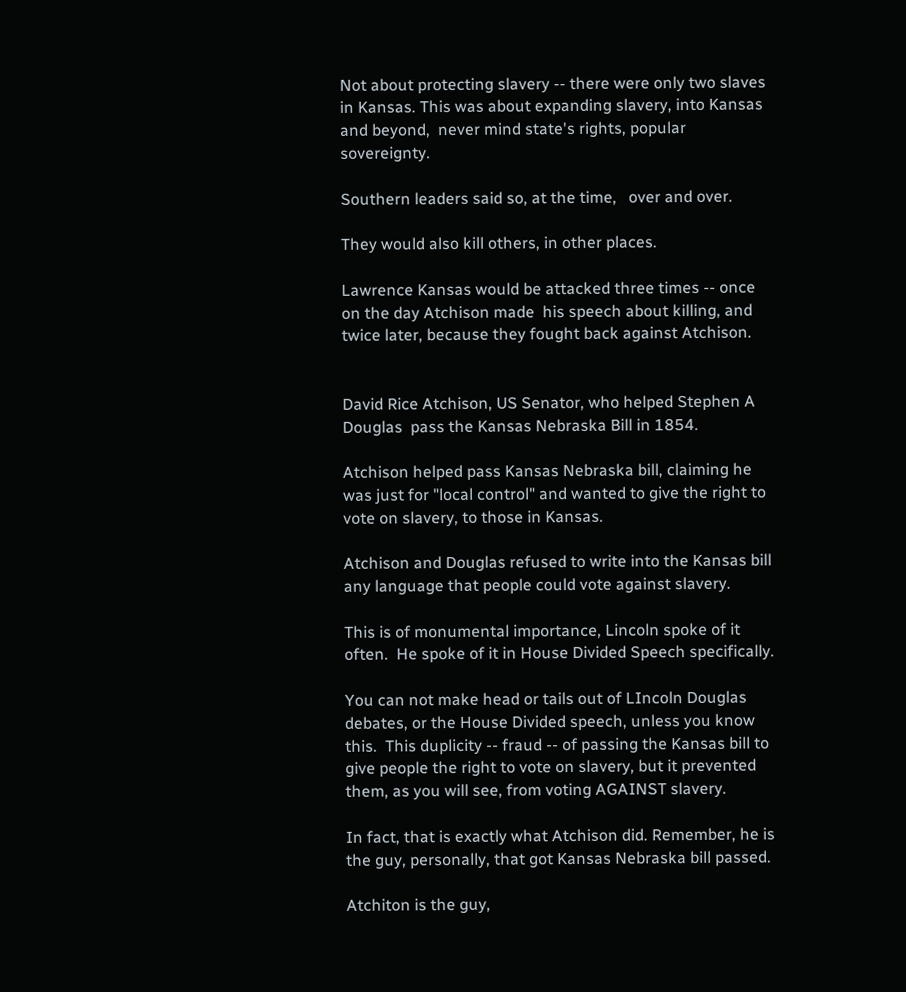Not about protecting slavery -- there were only two slaves in Kansas. This was about expanding slavery, into Kansas and beyond,  never mind state's rights, popular sovereignty.

Southern leaders said so, at the time,   over and over.

They would also kill others, in other places.

Lawrence Kansas would be attacked three times -- once on the day Atchison made  his speech about killing, and twice later, because they fought back against Atchison.


David Rice Atchison, US Senator, who helped Stephen A Douglas  pass the Kansas Nebraska Bill in 1854.

Atchison helped pass Kansas Nebraska bill, claiming he was just for "local control" and wanted to give the right to vote on slavery, to those in Kansas.

Atchison and Douglas refused to write into the Kansas bill any language that people could vote against slavery.

This is of monumental importance, Lincoln spoke of it often.  He spoke of it in House Divided Speech specifically.

You can not make head or tails out of LIncoln Douglas debates, or the House Divided speech, unless you know this.  This duplicity -- fraud -- of passing the Kansas bill to give people the right to vote on slavery, but it prevented them, as you will see, from voting AGAINST slavery.

In fact, that is exactly what Atchison did. Remember, he is the guy, personally, that got Kansas Nebraska bill passed.

Atchiton is the guy,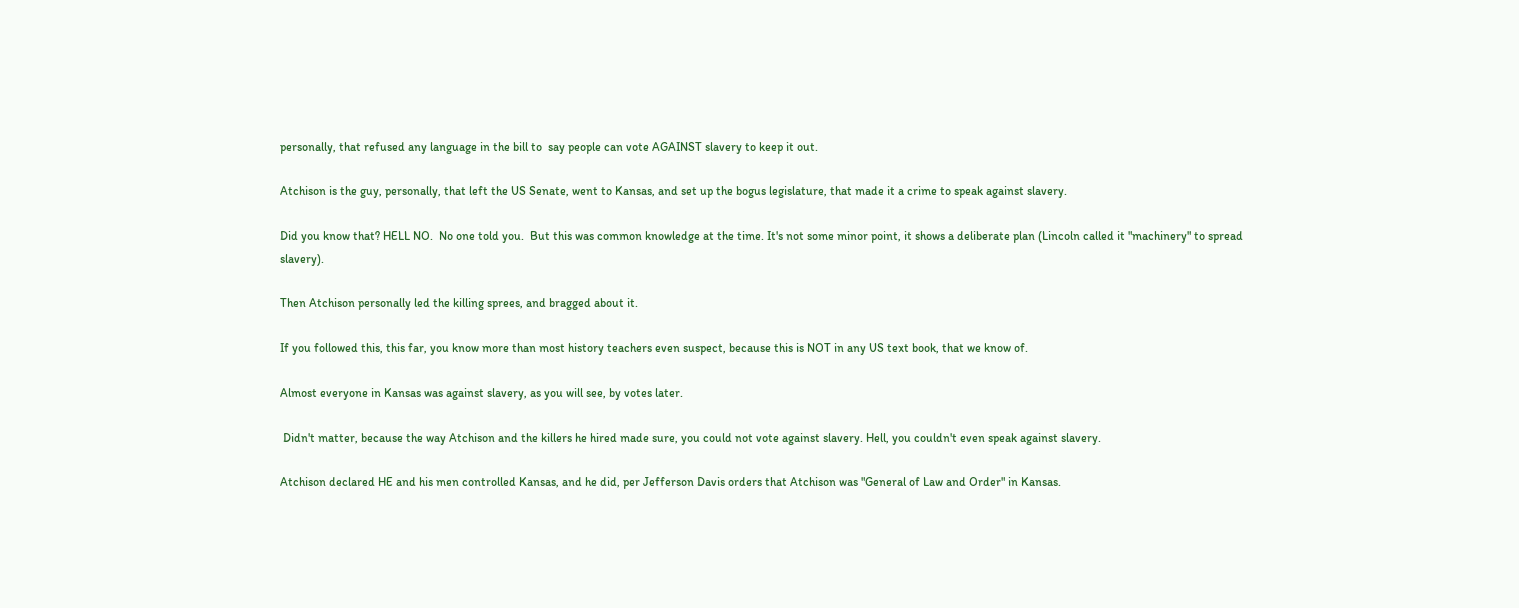personally, that refused any language in the bill to  say people can vote AGAINST slavery to keep it out.

Atchison is the guy, personally, that left the US Senate, went to Kansas, and set up the bogus legislature, that made it a crime to speak against slavery.

Did you know that? HELL NO.  No one told you.  But this was common knowledge at the time. It's not some minor point, it shows a deliberate plan (Lincoln called it "machinery" to spread slavery).

Then Atchison personally led the killing sprees, and bragged about it.

If you followed this, this far, you know more than most history teachers even suspect, because this is NOT in any US text book, that we know of.

Almost everyone in Kansas was against slavery, as you will see, by votes later.

 Didn't matter, because the way Atchison and the killers he hired made sure, you could not vote against slavery. Hell, you couldn't even speak against slavery.

Atchison declared HE and his men controlled Kansas, and he did, per Jefferson Davis orders that Atchison was "General of Law and Order" in Kansas.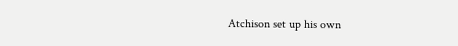Atchison set up his own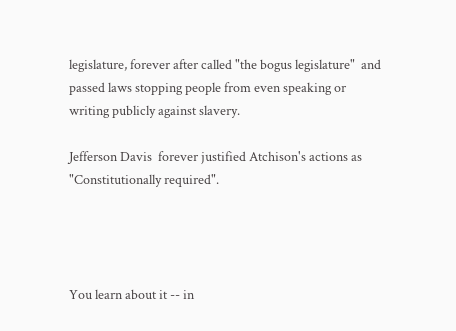legislature, forever after called "the bogus legislature"  and passed laws stopping people from even speaking or writing publicly against slavery.

Jefferson Davis  forever justified Atchison's actions as "Constitutionally required".




You learn about it -- in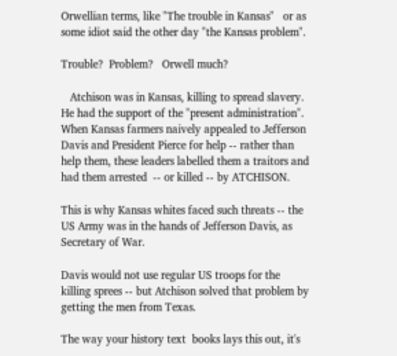Orwellian terms, like "The trouble in Kansas"   or as some idiot said the other day "the Kansas problem".

Trouble?  Problem?   Orwell much?

   Atchison was in Kansas, killing to spread slavery.  He had the support of the "present administration".    When Kansas farmers naively appealed to Jefferson Davis and President Pierce for help -- rather than help them, these leaders labelled them a traitors and had them arrested  -- or killed -- by ATCHISON.

This is why Kansas whites faced such threats -- the US Army was in the hands of Jefferson Davis, as Secretary of War.

Davis would not use regular US troops for the killing sprees -- but Atchison solved that problem by getting the men from Texas.

The way your history text  books lays this out, it's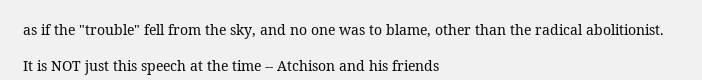as if the "trouble" fell from the sky, and no one was to blame, other than the radical abolitionist.

It is NOT just this speech at the time -- Atchison and his friends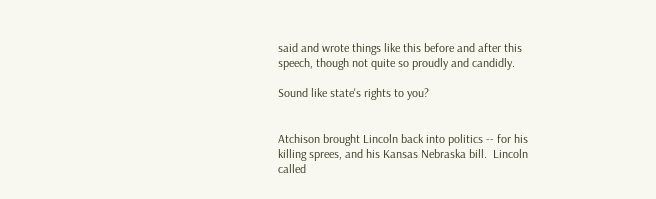said and wrote things like this before and after this speech, though not quite so proudly and candidly.

Sound like state's rights to you?


Atchison brought Lincoln back into politics -- for his killing sprees, and his Kansas Nebraska bill.  Lincoln called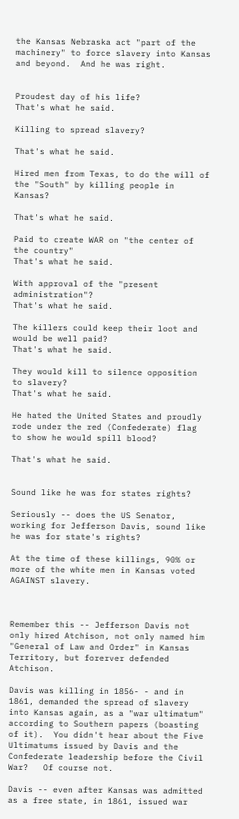the Kansas Nebraska act "part of the machinery" to force slavery into Kansas and beyond.  And he was right.


Proudest day of his life?
That's what he said.

Killing to spread slavery?

That's what he said.

Hired men from Texas, to do the will of the "South" by killing people in Kansas?

That's what he said.

Paid to create WAR on "the center of the country"
That's what he said.

With approval of the "present administration"?
That's what he said.

The killers could keep their loot and would be well paid?
That's what he said.

They would kill to silence opposition to slavery?
That's what he said.

He hated the United States and proudly rode under the red (Confederate) flag to show he would spill blood?

That's what he said.


Sound like he was for states rights?

Seriously -- does the US Senator, working for Jefferson Davis, sound like he was for state's rights?

At the time of these killings, 90% or more of the white men in Kansas voted AGAINST slavery.



Remember this -- Jefferson Davis not only hired Atchison, not only named him "General of Law and Order" in Kansas Territory, but forerver defended Atchison.

Davis was killing in 1856- - and in 1861, demanded the spread of slavery into Kansas again, as a "war ultimatum" according to Southern papers (boasting of it).  You didn't hear about the Five Ultimatums issued by Davis and the Confederate leadership before the Civil War?   Of course not.

Davis -- even after Kansas was admitted as a free state, in 1861, issued war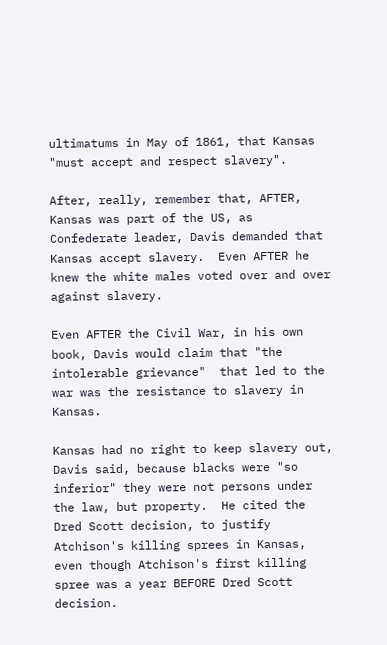ultimatums in May of 1861, that Kansas "must accept and respect slavery".

After, really, remember that, AFTER, Kansas was part of the US, as Confederate leader, Davis demanded that Kansas accept slavery.  Even AFTER he knew the white males voted over and over against slavery.

Even AFTER the Civil War, in his own book, Davis would claim that "the intolerable grievance"  that led to the war was the resistance to slavery in Kansas.

Kansas had no right to keep slavery out, Davis said, because blacks were "so inferior" they were not persons under the law, but property.  He cited the Dred Scott decision, to justify Atchison's killing sprees in Kansas, even though Atchison's first killing spree was a year BEFORE Dred Scott decision.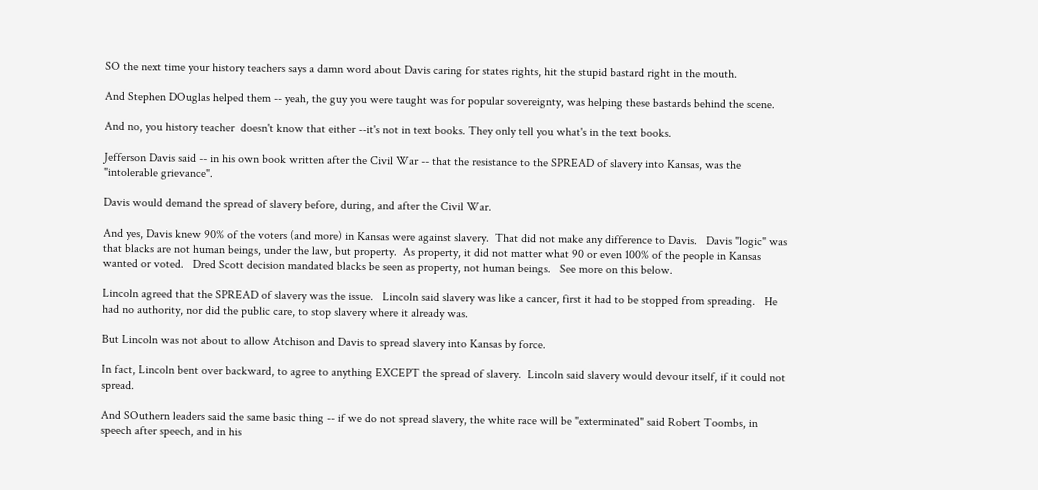SO the next time your history teachers says a damn word about Davis caring for states rights, hit the stupid bastard right in the mouth.

And Stephen DOuglas helped them -- yeah, the guy you were taught was for popular sovereignty, was helping these bastards behind the scene.

And no, you history teacher  doesn't know that either --it's not in text books. They only tell you what's in the text books.

Jefferson Davis said -- in his own book written after the Civil War -- that the resistance to the SPREAD of slavery into Kansas, was the "intolerable grievance".

Davis would demand the spread of slavery before, during, and after the Civil War.

And yes, Davis knew 90% of the voters (and more) in Kansas were against slavery.  That did not make any difference to Davis.   Davis "logic" was that blacks are not human beings, under the law, but property.  As property, it did not matter what 90 or even 100% of the people in Kansas wanted or voted.   Dred Scott decision mandated blacks be seen as property, not human beings.   See more on this below.

Lincoln agreed that the SPREAD of slavery was the issue.   Lincoln said slavery was like a cancer, first it had to be stopped from spreading.   He had no authority, nor did the public care, to stop slavery where it already was.

But Lincoln was not about to allow Atchison and Davis to spread slavery into Kansas by force.

In fact, Lincoln bent over backward, to agree to anything EXCEPT the spread of slavery.  Lincoln said slavery would devour itself, if it could not spread.

And SOuthern leaders said the same basic thing -- if we do not spread slavery, the white race will be "exterminated" said Robert Toombs, in speech after speech, and in his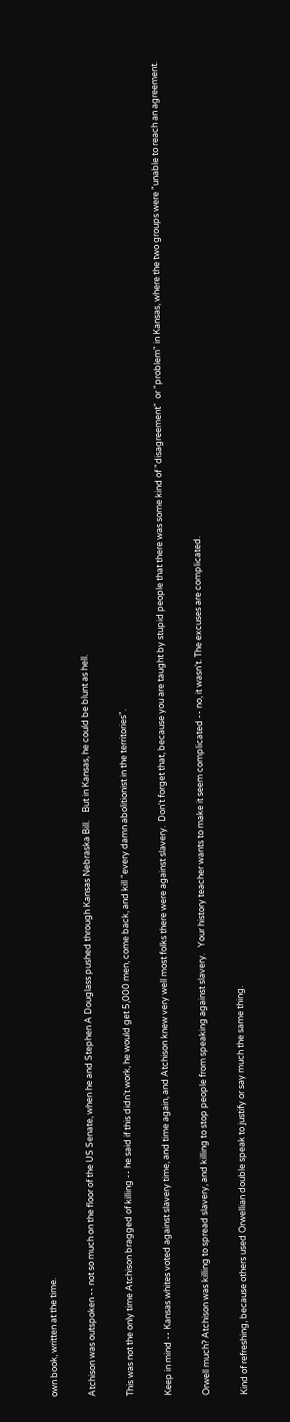own book, written at the time.

Atchison was outspoken -- not so much on the floor of the US Senate, when he and Stephen A Douglass pushed through Kansas Nebraska Bill.    But in Kansas, he could be blunt as hell.

This was not the only time Atchison bragged of killing -- he said if this didn't work, he would get 5,000 men, come back, and kill "every damn abolitionist in the territories".

Keep in mind -- Kansas whites voted against slavery time, and time again, and Atchison knew very well most folks there were against slavery.  Don't forget that, because you are taught by stupid people that there was some kind of "disagreement"  or "problem" in Kansas, where the two groups were "unable to reach an agreement.

Orwell much? Atchison was killing to spread slavery, and killing to stop people from speaking against slavery.   Your history teacher wants to make it seem complicated -- no, it wasn't. The excuses are complicated.

Kind of refreshing, because others used Orwellian double speak to justify or say much the same thing.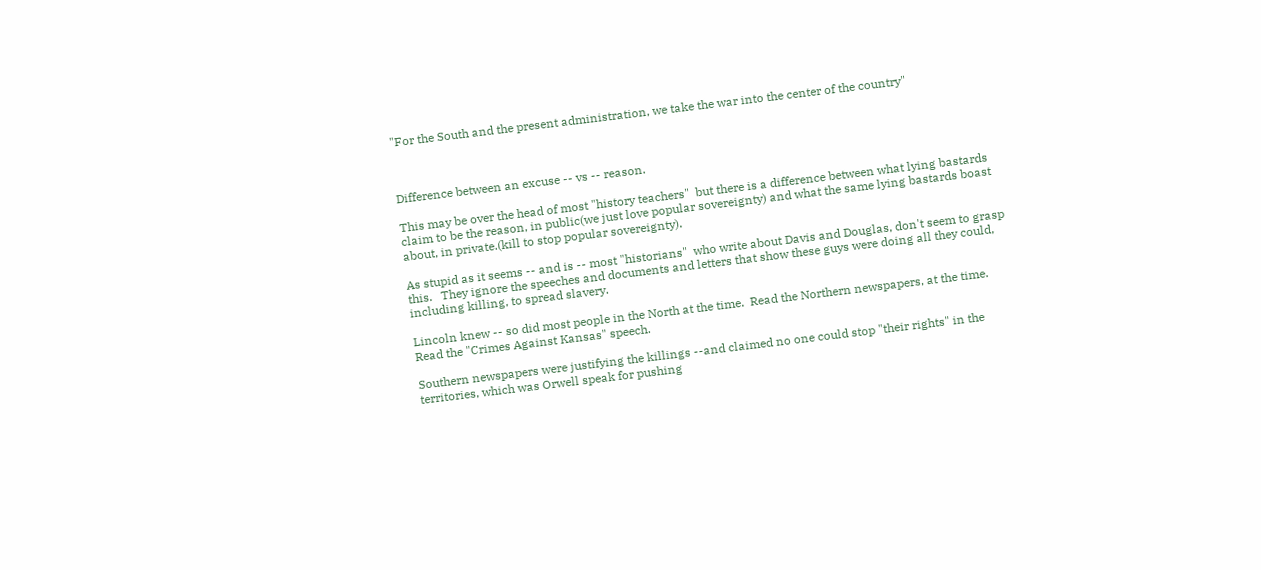"For the South and the present administration, we take the war into the center of the country"



Difference between an excuse -- vs -- reason.

This may be over the head of most "history teachers"  but there is a difference between what lying bastards claim to be the reason, in public(we just love popular sovereignty) and what the same lying bastards boast about, in private.(kill to stop popular sovereignty).

As stupid as it seems -- and is -- most "historians"  who write about Davis and Douglas, don't seem to grasp this.   They ignore the speeches and documents and letters that show these guys were doing all they could, including killing, to spread slavery.

Lincoln knew -- so did most people in the North at the time.  Read the Northern newspapers, at the time.  Read the "Crimes Against Kansas" speech.

Southern newspapers were justifying the killings --and claimed no one could stop "their rights" in the territories, which was Orwell speak for pushing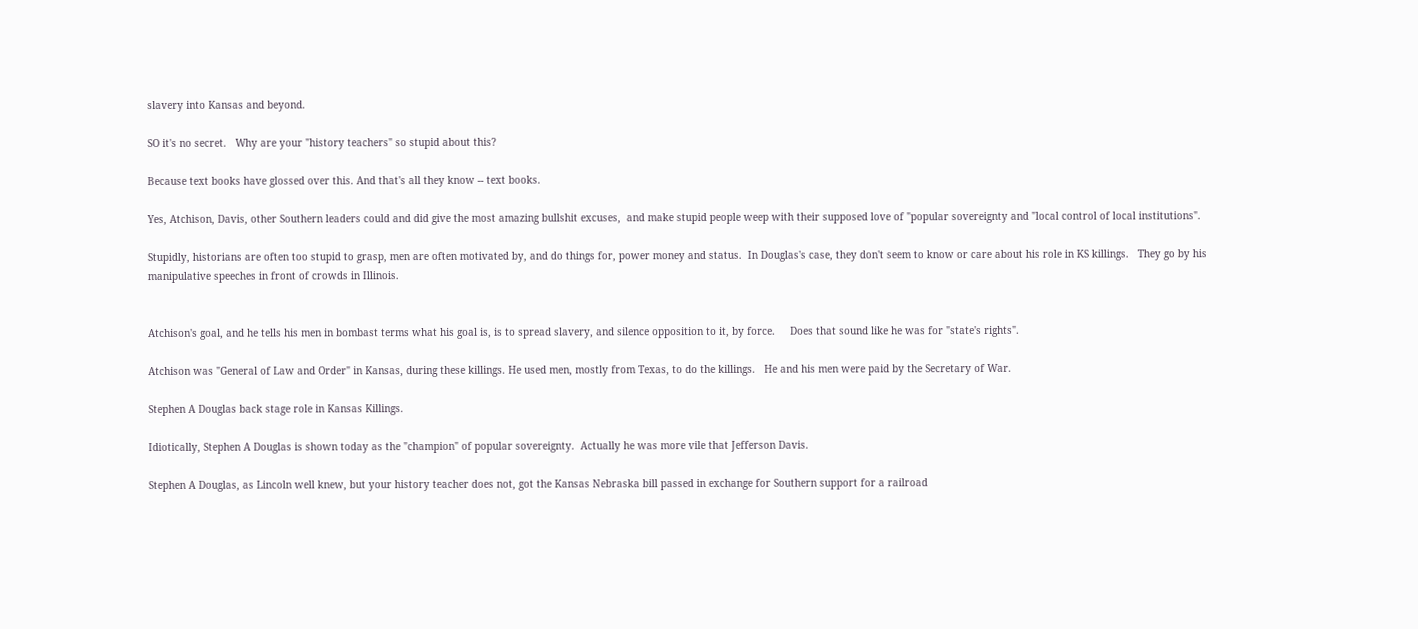slavery into Kansas and beyond.

SO it's no secret.   Why are your "history teachers" so stupid about this?

Because text books have glossed over this. And that's all they know -- text books.

Yes, Atchison, Davis, other Southern leaders could and did give the most amazing bullshit excuses,  and make stupid people weep with their supposed love of "popular sovereignty and "local control of local institutions".

Stupidly, historians are often too stupid to grasp, men are often motivated by, and do things for, power money and status.  In Douglas's case, they don't seem to know or care about his role in KS killings.   They go by his manipulative speeches in front of crowds in Illinois.


Atchison's goal, and he tells his men in bombast terms what his goal is, is to spread slavery, and silence opposition to it, by force.     Does that sound like he was for "state's rights".

Atchison was "General of Law and Order" in Kansas, during these killings. He used men, mostly from Texas, to do the killings.   He and his men were paid by the Secretary of War.

Stephen A Douglas back stage role in Kansas Killings.

Idiotically, Stephen A Douglas is shown today as the "champion" of popular sovereignty.  Actually he was more vile that Jefferson Davis.

Stephen A Douglas, as Lincoln well knew, but your history teacher does not, got the Kansas Nebraska bill passed in exchange for Southern support for a railroad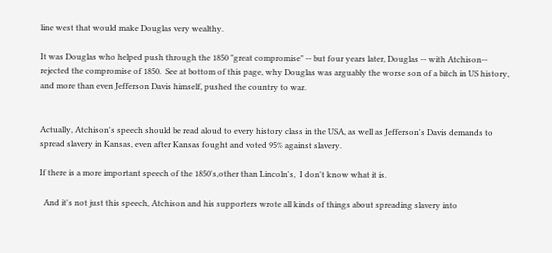line west that would make Douglas very wealthy.

It was Douglas who helped push through the 1850 "great compromise" -- but four years later, Douglas -- with Atchison-- rejected the compromise of 1850.  See at bottom of this page, why Douglas was arguably the worse son of a bitch in US history,  and more than even Jefferson Davis himself, pushed the country to war.


Actually, Atchison's speech should be read aloud to every history class in the USA, as well as Jefferson's Davis demands to spread slavery in Kansas, even after Kansas fought and voted 95% against slavery.

If there is a more important speech of the 1850's,other than Lincoln's,  I don't know what it is.

  And it's not just this speech, Atchison and his supporters wrote all kinds of things about spreading slavery into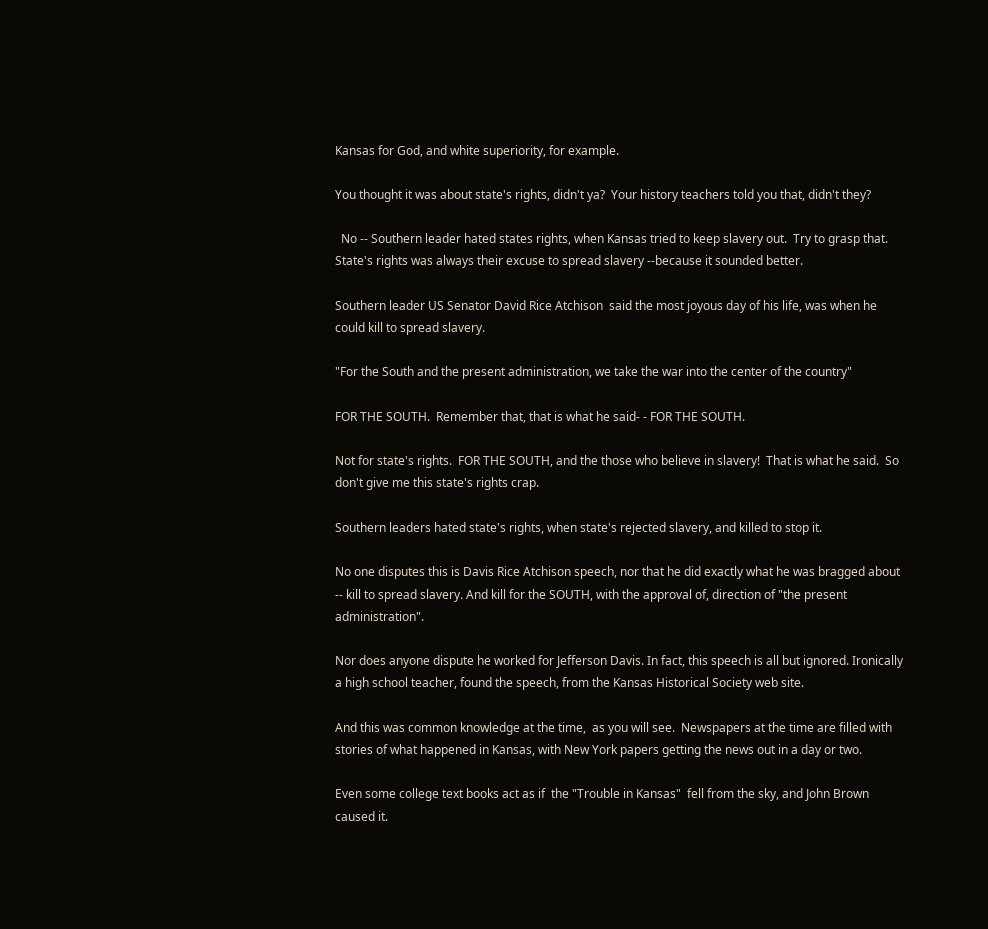Kansas for God, and white superiority, for example.

You thought it was about state's rights, didn't ya?  Your history teachers told you that, didn't they?

  No -- Southern leader hated states rights, when Kansas tried to keep slavery out.  Try to grasp that.  State's rights was always their excuse to spread slavery --because it sounded better.

Southern leader US Senator David Rice Atchison  said the most joyous day of his life, was when he could kill to spread slavery.

"For the South and the present administration, we take the war into the center of the country"

FOR THE SOUTH.  Remember that, that is what he said- - FOR THE SOUTH.

Not for state's rights.  FOR THE SOUTH, and the those who believe in slavery!  That is what he said.  So don't give me this state's rights crap.

Southern leaders hated state's rights, when state's rejected slavery, and killed to stop it.

No one disputes this is Davis Rice Atchison speech, nor that he did exactly what he was bragged about -- kill to spread slavery. And kill for the SOUTH, with the approval of, direction of "the present administration".

Nor does anyone dispute he worked for Jefferson Davis. In fact, this speech is all but ignored. Ironically a high school teacher, found the speech, from the Kansas Historical Society web site.

And this was common knowledge at the time,  as you will see.  Newspapers at the time are filled with stories of what happened in Kansas, with New York papers getting the news out in a day or two.

Even some college text books act as if  the "Trouble in Kansas"  fell from the sky, and John Brown caused it.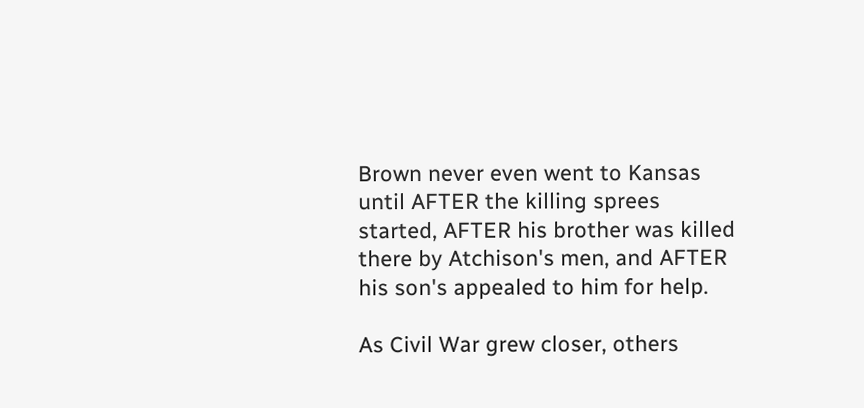Brown never even went to Kansas  until AFTER the killing sprees started, AFTER his brother was killed there by Atchison's men, and AFTER his son's appealed to him for help.

As Civil War grew closer, others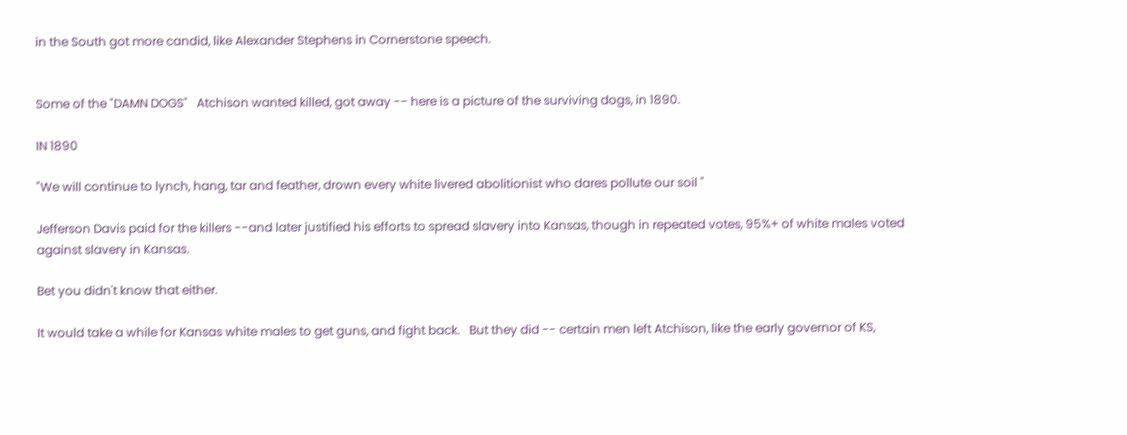in the South got more candid, like Alexander Stephens in Cornerstone speech.


Some of the "DAMN DOGS"   Atchison wanted killed, got away -- here is a picture of the surviving dogs, in 1890.

IN 1890

"We will continue to lynch, hang, tar and feather, drown every white livered abolitionist who dares pollute our soil "

Jefferson Davis paid for the killers --and later justified his efforts to spread slavery into Kansas, though in repeated votes, 95%+ of white males voted against slavery in Kansas.

Bet you didn't know that either.

It would take a while for Kansas white males to get guns, and fight back.   But they did -- certain men left Atchison, like the early governor of KS,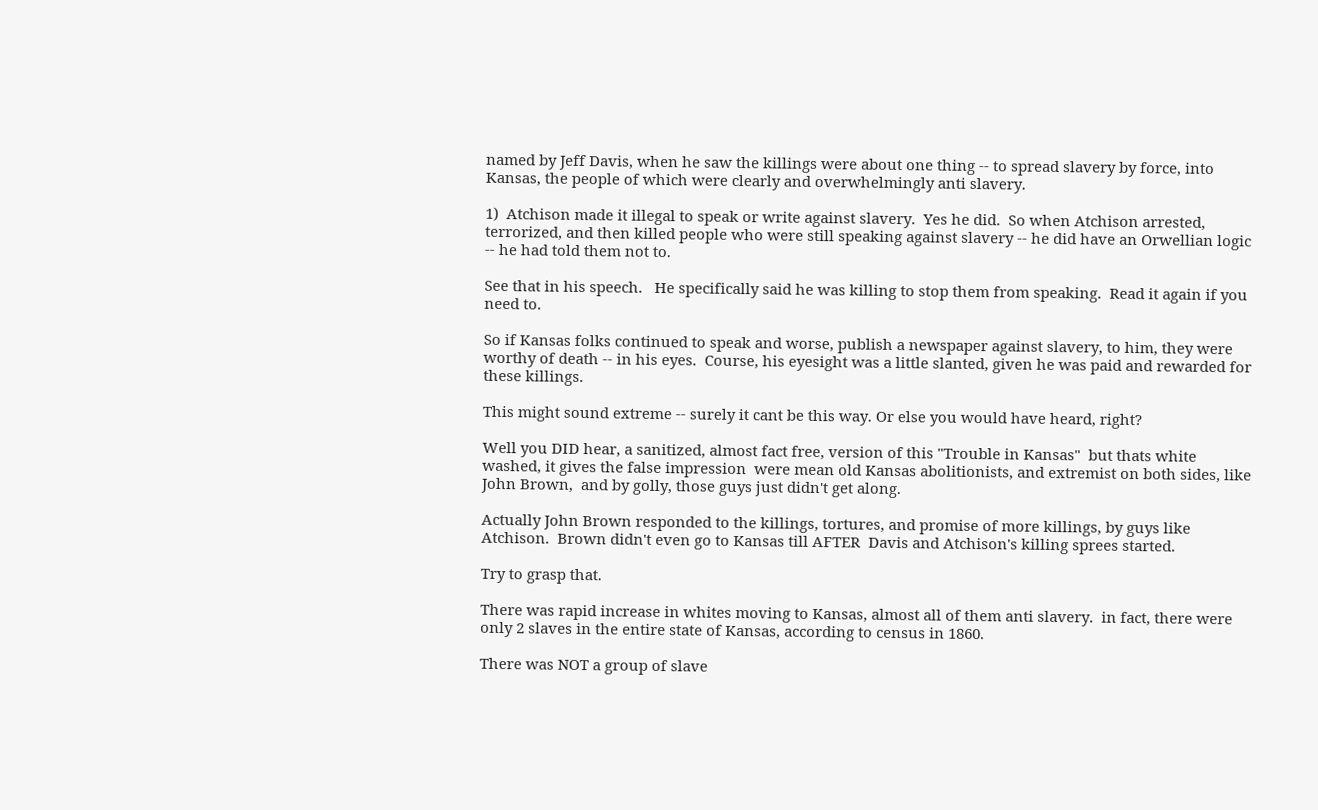named by Jeff Davis, when he saw the killings were about one thing -- to spread slavery by force, into Kansas, the people of which were clearly and overwhelmingly anti slavery.

1)  Atchison made it illegal to speak or write against slavery.  Yes he did.  So when Atchison arrested, terrorized, and then killed people who were still speaking against slavery -- he did have an Orwellian logic -- he had told them not to.

See that in his speech.   He specifically said he was killing to stop them from speaking.  Read it again if you need to.

So if Kansas folks continued to speak and worse, publish a newspaper against slavery, to him, they were worthy of death -- in his eyes.  Course, his eyesight was a little slanted, given he was paid and rewarded for these killings.

This might sound extreme -- surely it cant be this way. Or else you would have heard, right?

Well you DID hear, a sanitized, almost fact free, version of this "Trouble in Kansas"  but thats white washed, it gives the false impression  were mean old Kansas abolitionists, and extremist on both sides, like John Brown,  and by golly, those guys just didn't get along.

Actually John Brown responded to the killings, tortures, and promise of more killings, by guys like Atchison.  Brown didn't even go to Kansas till AFTER  Davis and Atchison's killing sprees started.

Try to grasp that.

There was rapid increase in whites moving to Kansas, almost all of them anti slavery.  in fact, there were only 2 slaves in the entire state of Kansas, according to census in 1860.

There was NOT a group of slave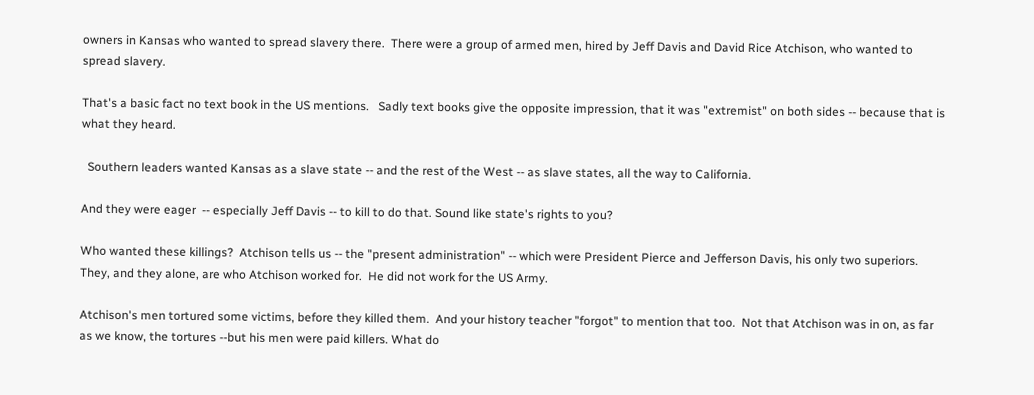owners in Kansas who wanted to spread slavery there.  There were a group of armed men, hired by Jeff Davis and David Rice Atchison, who wanted to spread slavery.

That's a basic fact no text book in the US mentions.   Sadly text books give the opposite impression, that it was "extremist" on both sides -- because that is what they heard.

  Southern leaders wanted Kansas as a slave state -- and the rest of the West -- as slave states, all the way to California.

And they were eager  -- especially Jeff Davis -- to kill to do that. Sound like state's rights to you?

Who wanted these killings?  Atchison tells us -- the "present administration" -- which were President Pierce and Jefferson Davis, his only two superiors. They, and they alone, are who Atchison worked for.  He did not work for the US Army.

Atchison's men tortured some victims, before they killed them.  And your history teacher "forgot" to mention that too.  Not that Atchison was in on, as far as we know, the tortures --but his men were paid killers. What do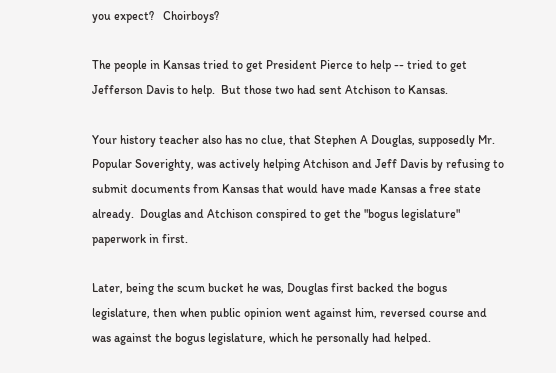you expect?   Choirboys?

The people in Kansas tried to get President Pierce to help -- tried to get Jefferson Davis to help.  But those two had sent Atchison to Kansas.

Your history teacher also has no clue, that Stephen A Douglas, supposedly Mr. Popular Soverighty, was actively helping Atchison and Jeff Davis by refusing to submit documents from Kansas that would have made Kansas a free state already.  Douglas and Atchison conspired to get the "bogus legislature" paperwork in first.

Later, being the scum bucket he was, Douglas first backed the bogus legislature, then when public opinion went against him, reversed course and was against the bogus legislature, which he personally had helped.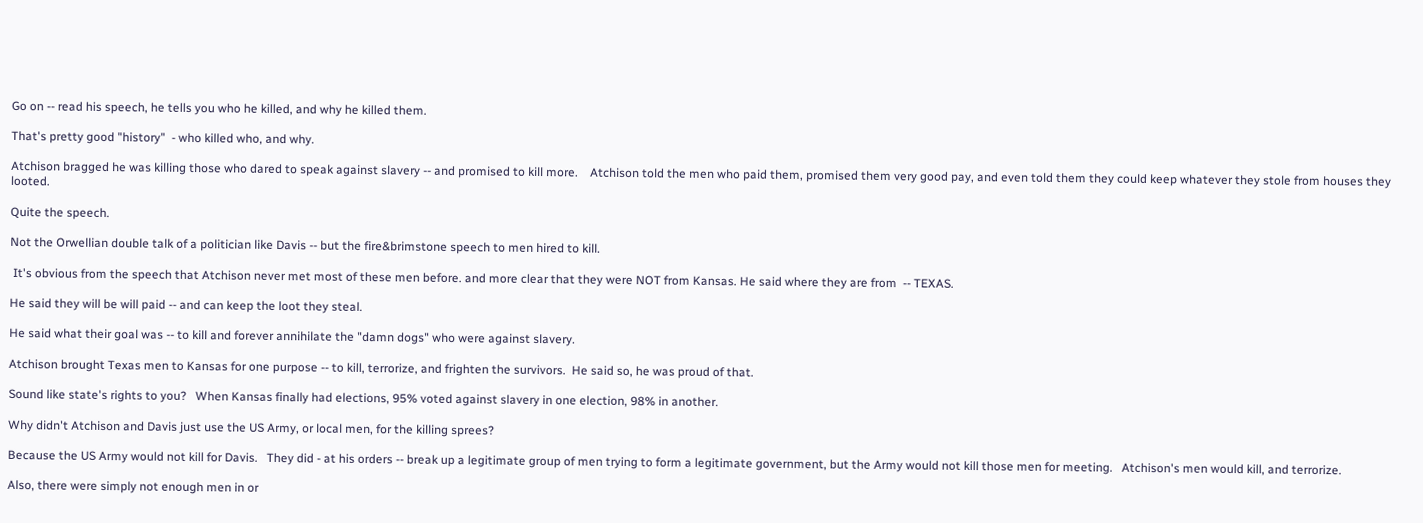Go on -- read his speech, he tells you who he killed, and why he killed them.

That's pretty good "history"  - who killed who, and why.

Atchison bragged he was killing those who dared to speak against slavery -- and promised to kill more.    Atchison told the men who paid them, promised them very good pay, and even told them they could keep whatever they stole from houses they looted.

Quite the speech.

Not the Orwellian double talk of a politician like Davis -- but the fire&brimstone speech to men hired to kill.

 It's obvious from the speech that Atchison never met most of these men before. and more clear that they were NOT from Kansas. He said where they are from  -- TEXAS.

He said they will be will paid -- and can keep the loot they steal.

He said what their goal was -- to kill and forever annihilate the "damn dogs" who were against slavery.

Atchison brought Texas men to Kansas for one purpose -- to kill, terrorize, and frighten the survivors.  He said so, he was proud of that.

Sound like state's rights to you?   When Kansas finally had elections, 95% voted against slavery in one election, 98% in another.

Why didn't Atchison and Davis just use the US Army, or local men, for the killing sprees?

Because the US Army would not kill for Davis.   They did - at his orders -- break up a legitimate group of men trying to form a legitimate government, but the Army would not kill those men for meeting.   Atchison's men would kill, and terrorize.

Also, there were simply not enough men in or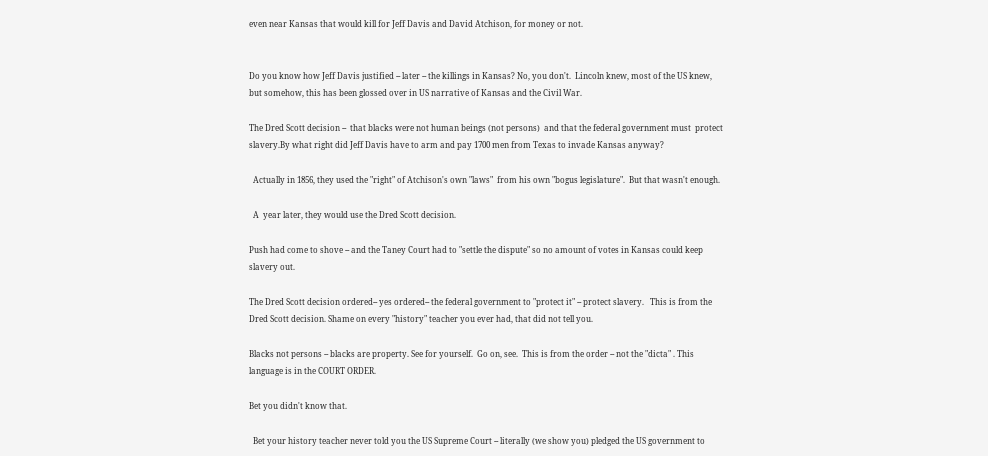even near Kansas that would kill for Jeff Davis and David Atchison, for money or not.


Do you know how Jeff Davis justified -- later -- the killings in Kansas? No, you don't.  Lincoln knew, most of the US knew, but somehow, this has been glossed over in US narrative of Kansas and the Civil War.

The Dred Scott decision --  that blacks were not human beings (not persons)  and that the federal government must  protect slavery.By what right did Jeff Davis have to arm and pay 1700 men from Texas to invade Kansas anyway?

  Actually in 1856, they used the "right" of Atchison's own "laws"  from his own "bogus legislature".  But that wasn't enough.

  A  year later, they would use the Dred Scott decision.

Push had come to shove -- and the Taney Court had to "settle the dispute" so no amount of votes in Kansas could keep slavery out.

The Dred Scott decision ordered-- yes ordered-- the federal government to "protect it" -- protect slavery.   This is from the Dred Scott decision. Shame on every "history" teacher you ever had, that did not tell you.

Blacks not persons -- blacks are property. See for yourself.  Go on, see.  This is from the order -- not the "dicta" . This language is in the COURT ORDER.

Bet you didn't know that.

  Bet your history teacher never told you the US Supreme Court -- literally (we show you) pledged the US government to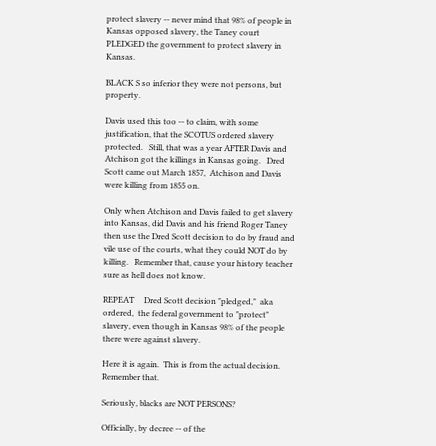protect slavery -- never mind that 98% of people in Kansas opposed slavery, the Taney court PLEDGED the government to protect slavery in Kansas.

BLACK S so inferior they were not persons, but property.

Davis used this too -- to claim, with some justification, that the SCOTUS ordered slavery protected.   Still, that was a year AFTER Davis and Atchison got the killings in Kansas going.   Dred Scott came out March 1857,  Atchison and Davis were killing from 1855 on.

Only when Atchison and Davis failed to get slavery into Kansas, did Davis and his friend Roger Taney then use the Dred Scott decision to do by fraud and vile use of the courts, what they could NOT do by killing.   Remember that, cause your history teacher sure as hell does not know.

REPEAT     Dred Scott decision "pledged,"  aka ordered,  the federal government to "protect" slavery, even though in Kansas 98% of the people there were against slavery.

Here it is again.  This is from the actual decision.  Remember that.

Seriously, blacks are NOT PERSONS?

Officially, by decree -- of the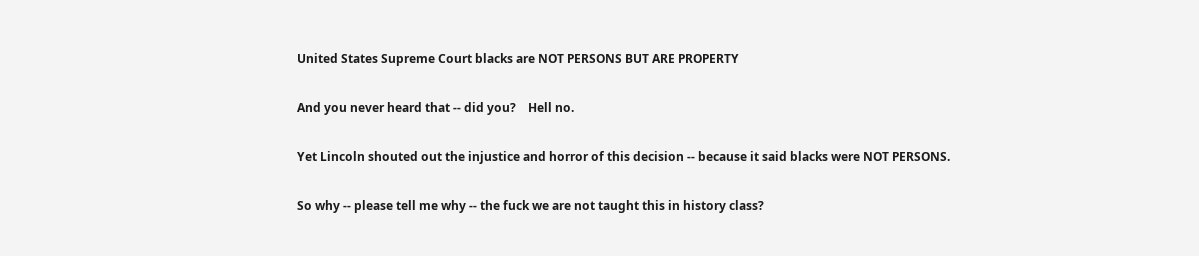United States Supreme Court blacks are NOT PERSONS BUT ARE PROPERTY

And you never heard that -- did you?    Hell no.

Yet Lincoln shouted out the injustice and horror of this decision -- because it said blacks were NOT PERSONS.

So why -- please tell me why -- the fuck we are not taught this in history class?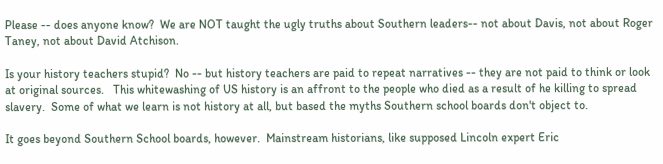Please -- does anyone know?  We are NOT taught the ugly truths about Southern leaders-- not about Davis, not about Roger Taney, not about David Atchison.

Is your history teachers stupid?  No -- but history teachers are paid to repeat narratives -- they are not paid to think or look at original sources.   This whitewashing of US history is an affront to the people who died as a result of he killing to spread slavery.  Some of what we learn is not history at all, but based the myths Southern school boards don't object to.

It goes beyond Southern School boards, however.  Mainstream historians, like supposed Lincoln expert Eric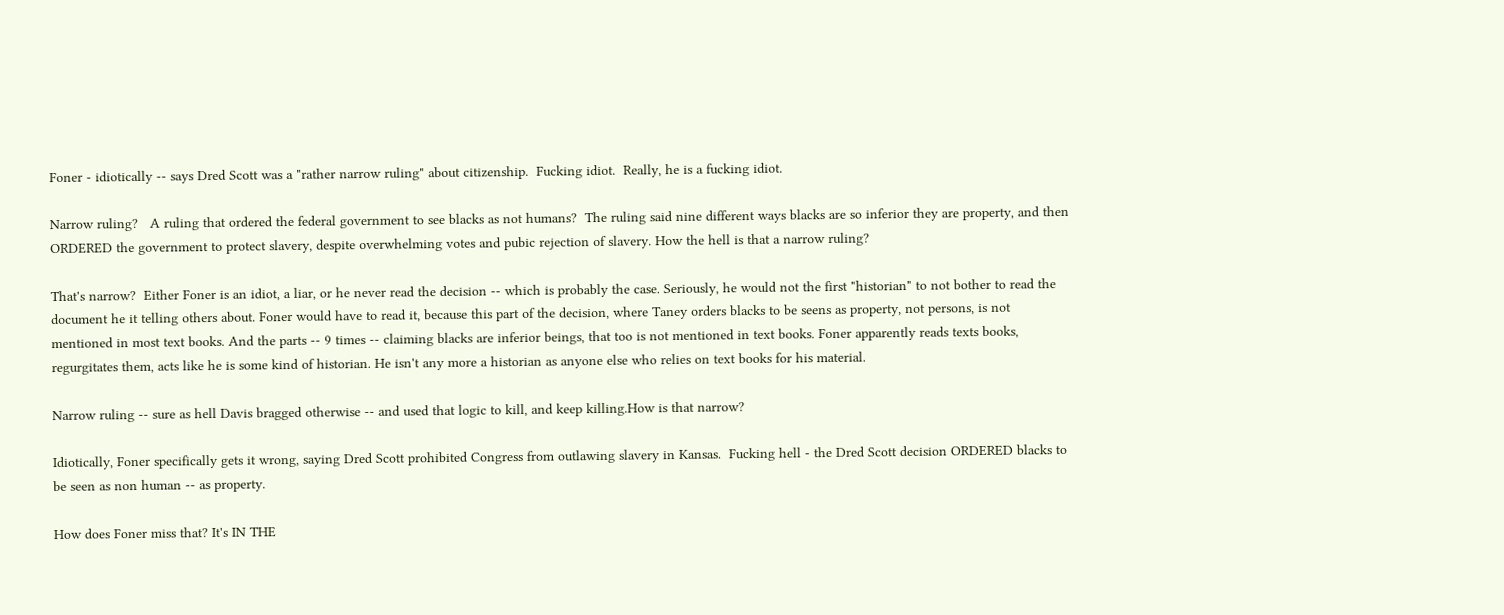Foner - idiotically -- says Dred Scott was a "rather narrow ruling" about citizenship.  Fucking idiot.  Really, he is a fucking idiot.

Narrow ruling?   A ruling that ordered the federal government to see blacks as not humans?  The ruling said nine different ways blacks are so inferior they are property, and then ORDERED the government to protect slavery, despite overwhelming votes and pubic rejection of slavery. How the hell is that a narrow ruling?

That's narrow?  Either Foner is an idiot, a liar, or he never read the decision -- which is probably the case. Seriously, he would not the first "historian" to not bother to read the document he it telling others about. Foner would have to read it, because this part of the decision, where Taney orders blacks to be seens as property, not persons, is not mentioned in most text books. And the parts -- 9 times -- claiming blacks are inferior beings, that too is not mentioned in text books. Foner apparently reads texts books, regurgitates them, acts like he is some kind of historian. He isn't any more a historian as anyone else who relies on text books for his material.

Narrow ruling -- sure as hell Davis bragged otherwise -- and used that logic to kill, and keep killing.How is that narrow?

Idiotically, Foner specifically gets it wrong, saying Dred Scott prohibited Congress from outlawing slavery in Kansas.  Fucking hell - the Dred Scott decision ORDERED blacks to be seen as non human -- as property.

How does Foner miss that? It's IN THE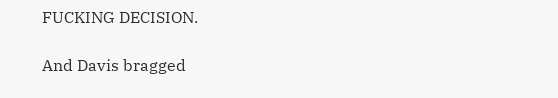FUCKING DECISION.

And Davis bragged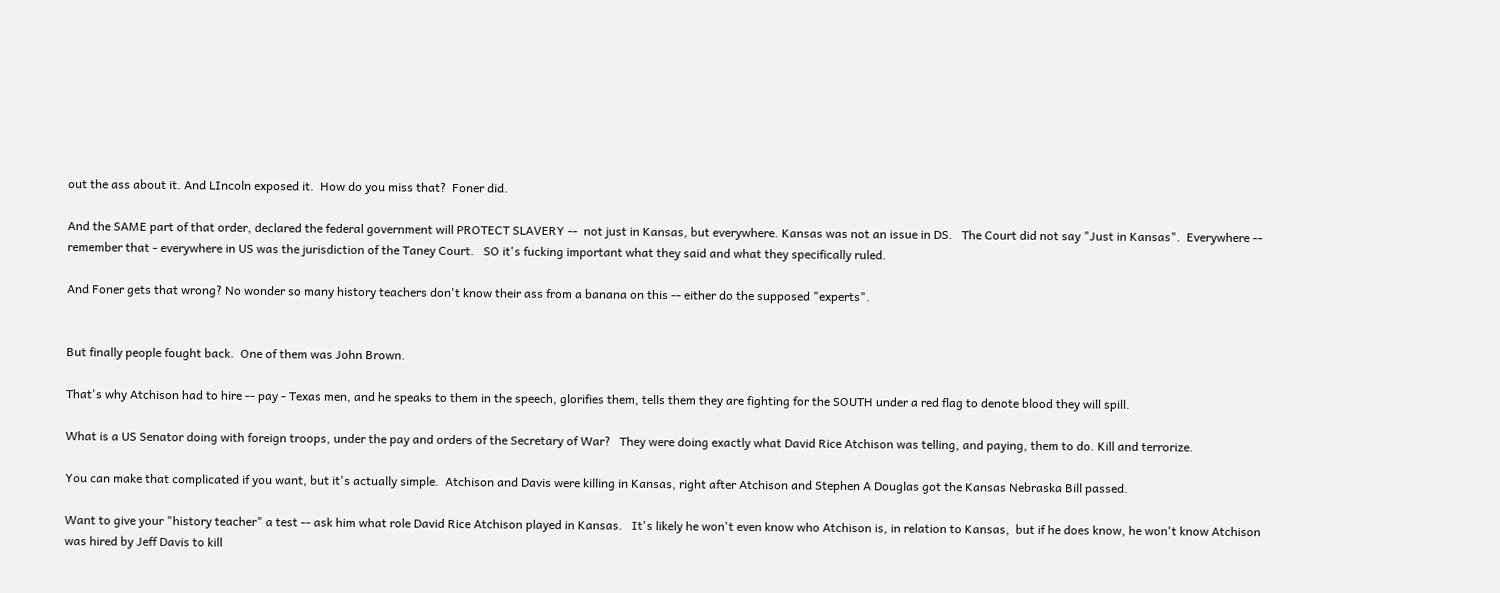out the ass about it. And LIncoln exposed it.  How do you miss that?  Foner did.

And the SAME part of that order, declared the federal government will PROTECT SLAVERY --  not just in Kansas, but everywhere. Kansas was not an issue in DS.   The Court did not say "Just in Kansas".  Everywhere -- remember that - everywhere in US was the jurisdiction of the Taney Court.   SO it's fucking important what they said and what they specifically ruled.

And Foner gets that wrong? No wonder so many history teachers don't know their ass from a banana on this -- either do the supposed "experts".


But finally people fought back.  One of them was John Brown.

That's why Atchison had to hire -- pay - Texas men, and he speaks to them in the speech, glorifies them, tells them they are fighting for the SOUTH under a red flag to denote blood they will spill.

What is a US Senator doing with foreign troops, under the pay and orders of the Secretary of War?   They were doing exactly what David Rice Atchison was telling, and paying, them to do. Kill and terrorize.

You can make that complicated if you want, but it's actually simple.  Atchison and Davis were killing in Kansas, right after Atchison and Stephen A Douglas got the Kansas Nebraska Bill passed.

Want to give your "history teacher" a test -- ask him what role David Rice Atchison played in Kansas.   It's likely he won't even know who Atchison is, in relation to Kansas,  but if he does know, he won't know Atchison was hired by Jeff Davis to kill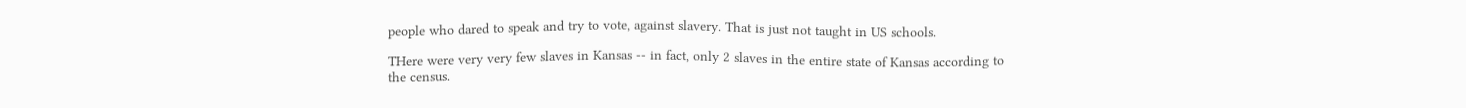people who dared to speak and try to vote, against slavery. That is just not taught in US schools.

THere were very very few slaves in Kansas -- in fact, only 2 slaves in the entire state of Kansas according to the census.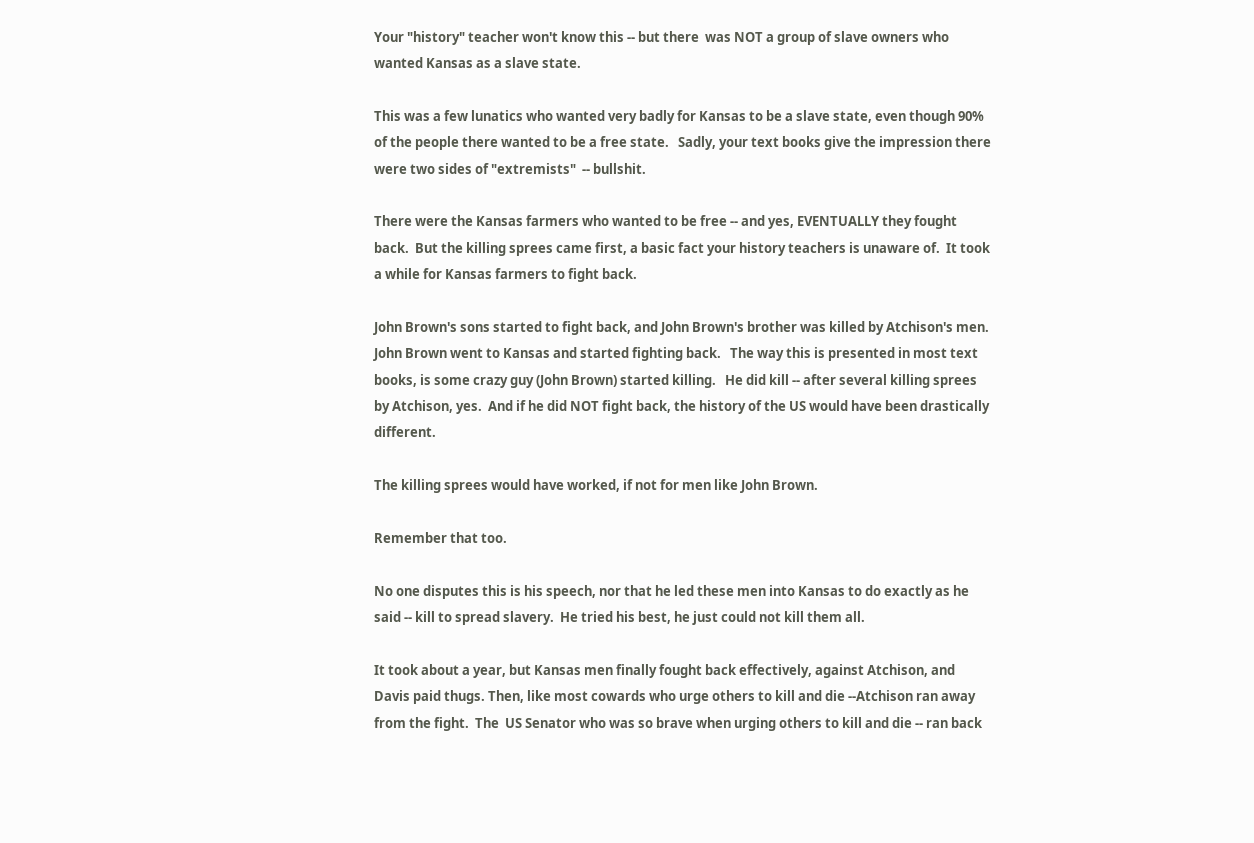Your "history" teacher won't know this -- but there  was NOT a group of slave owners who wanted Kansas as a slave state.

This was a few lunatics who wanted very badly for Kansas to be a slave state, even though 90% of the people there wanted to be a free state.   Sadly, your text books give the impression there were two sides of "extremists"  -- bullshit.

There were the Kansas farmers who wanted to be free -- and yes, EVENTUALLY they fought back.  But the killing sprees came first, a basic fact your history teachers is unaware of.  It took a while for Kansas farmers to fight back.

John Brown's sons started to fight back, and John Brown's brother was killed by Atchison's men.  John Brown went to Kansas and started fighting back.   The way this is presented in most text books, is some crazy guy (John Brown) started killing.   He did kill -- after several killing sprees by Atchison, yes.  And if he did NOT fight back, the history of the US would have been drastically different.

The killing sprees would have worked, if not for men like John Brown.

Remember that too.

No one disputes this is his speech, nor that he led these men into Kansas to do exactly as he said -- kill to spread slavery.  He tried his best, he just could not kill them all.

It took about a year, but Kansas men finally fought back effectively, against Atchison, and Davis paid thugs. Then, like most cowards who urge others to kill and die --Atchison ran away from the fight.  The  US Senator who was so brave when urging others to kill and die -- ran back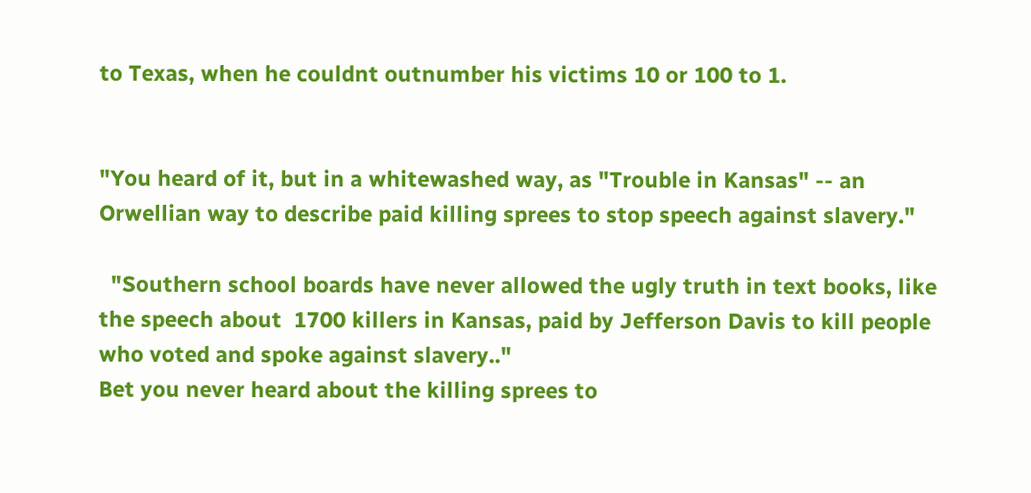to Texas, when he couldnt outnumber his victims 10 or 100 to 1.


"You heard of it, but in a whitewashed way, as "Trouble in Kansas" -- an Orwellian way to describe paid killing sprees to stop speech against slavery."

  "Southern school boards have never allowed the ugly truth in text books, like the speech about  1700 killers in Kansas, paid by Jefferson Davis to kill people who voted and spoke against slavery.."
Bet you never heard about the killing sprees to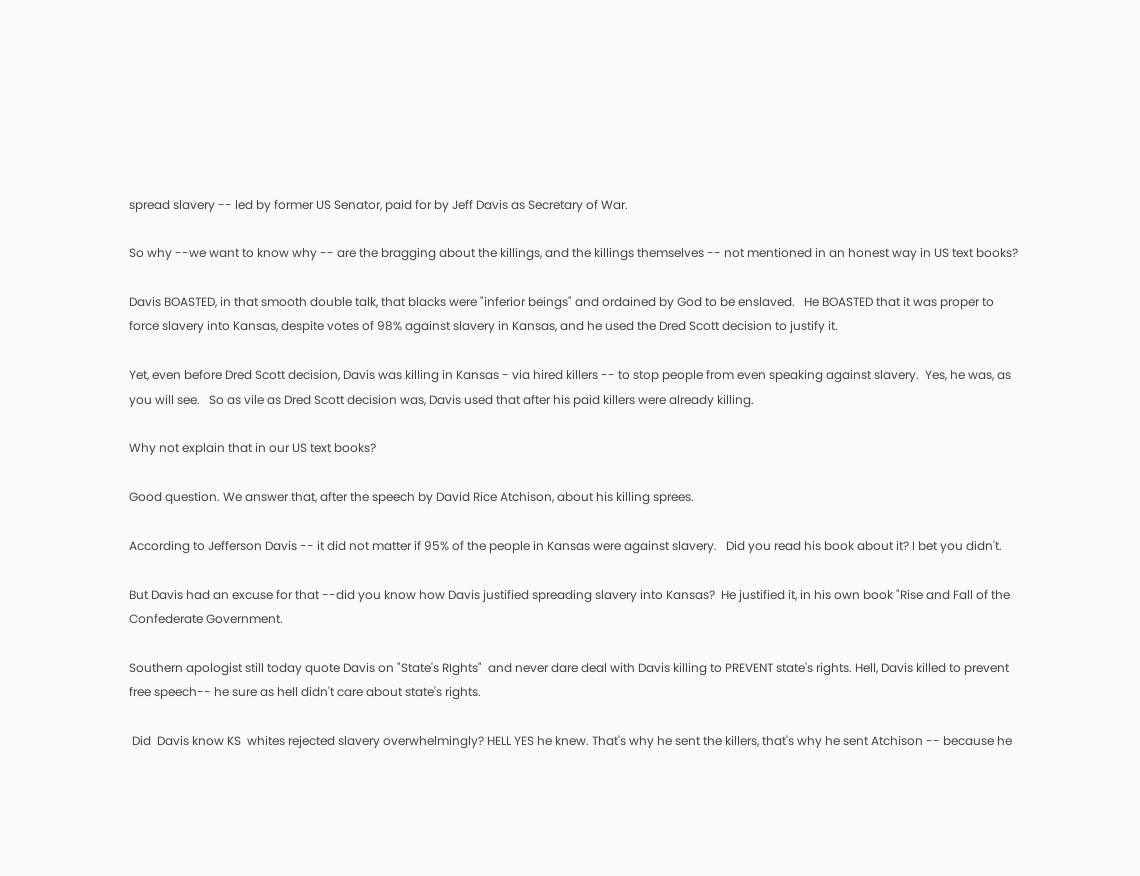spread slavery -- led by former US Senator, paid for by Jeff Davis as Secretary of War.

So why --we want to know why -- are the bragging about the killings, and the killings themselves -- not mentioned in an honest way in US text books?

Davis BOASTED, in that smooth double talk, that blacks were "inferior beings" and ordained by God to be enslaved.   He BOASTED that it was proper to force slavery into Kansas, despite votes of 98% against slavery in Kansas, and he used the Dred Scott decision to justify it.

Yet, even before Dred Scott decision, Davis was killing in Kansas - via hired killers -- to stop people from even speaking against slavery.  Yes, he was, as you will see.   So as vile as Dred Scott decision was, Davis used that after his paid killers were already killing.

Why not explain that in our US text books?

Good question. We answer that, after the speech by David Rice Atchison, about his killing sprees.

According to Jefferson Davis -- it did not matter if 95% of the people in Kansas were against slavery.   Did you read his book about it? I bet you didn't.

But Davis had an excuse for that --did you know how Davis justified spreading slavery into Kansas?  He justified it, in his own book "Rise and Fall of the Confederate Government.

Southern apologist still today quote Davis on "State's RIghts"  and never dare deal with Davis killing to PREVENT state's rights. Hell, Davis killed to prevent free speech-- he sure as hell didn't care about state's rights.

 Did  Davis know KS  whites rejected slavery overwhelmingly? HELL YES he knew. That's why he sent the killers, that's why he sent Atchison -- because he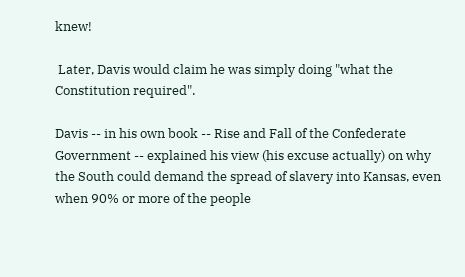knew!

 Later, Davis would claim he was simply doing "what the Constitution required".

Davis -- in his own book -- Rise and Fall of the Confederate Government -- explained his view (his excuse actually) on why the South could demand the spread of slavery into Kansas, even when 90% or more of the people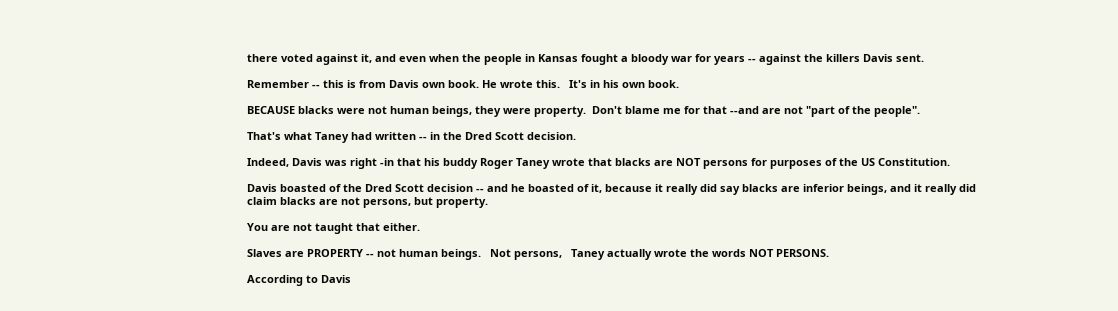there voted against it, and even when the people in Kansas fought a bloody war for years -- against the killers Davis sent.

Remember -- this is from Davis own book. He wrote this.   It's in his own book.

BECAUSE blacks were not human beings, they were property.  Don't blame me for that --and are not "part of the people".

That's what Taney had written -- in the Dred Scott decision.

Indeed, Davis was right -in that his buddy Roger Taney wrote that blacks are NOT persons for purposes of the US Constitution.

Davis boasted of the Dred Scott decision -- and he boasted of it, because it really did say blacks are inferior beings, and it really did claim blacks are not persons, but property.

You are not taught that either.

Slaves are PROPERTY -- not human beings.   Not persons,   Taney actually wrote the words NOT PERSONS.

According to Davis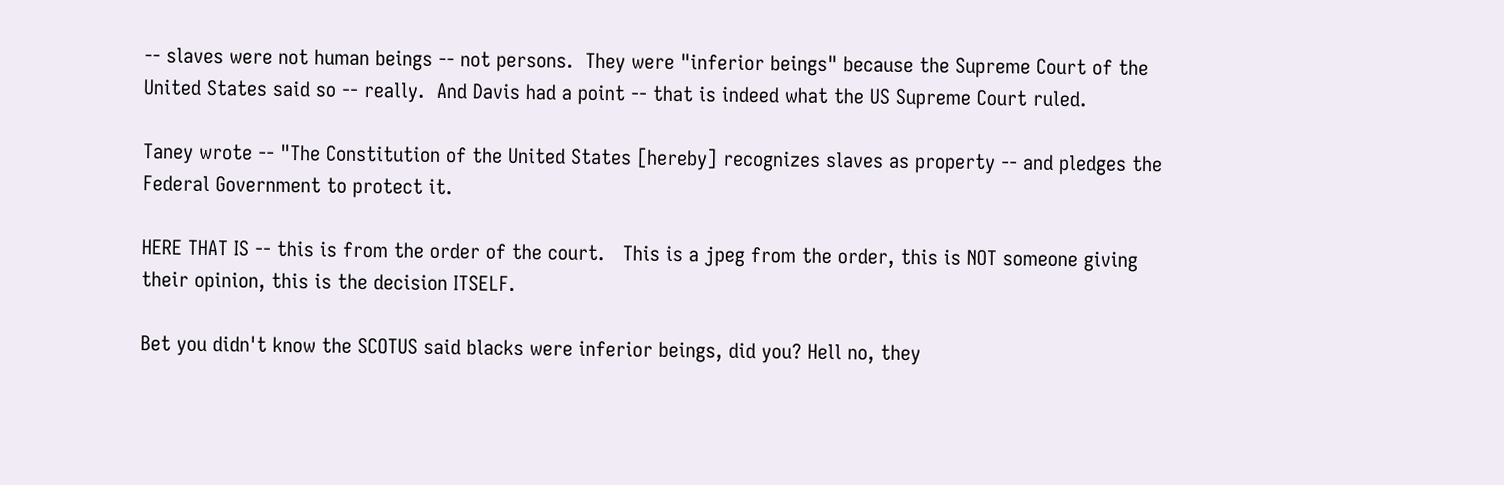-- slaves were not human beings -- not persons.  They were "inferior beings" because the Supreme Court of the United States said so -- really.  And Davis had a point -- that is indeed what the US Supreme Court ruled.

Taney wrote -- "The Constitution of the United States [hereby] recognizes slaves as property -- and pledges the Federal Government to protect it.

HERE THAT IS -- this is from the order of the court.   This is a jpeg from the order, this is NOT someone giving their opinion, this is the decision ITSELF.

Bet you didn't know the SCOTUS said blacks were inferior beings, did you? Hell no, they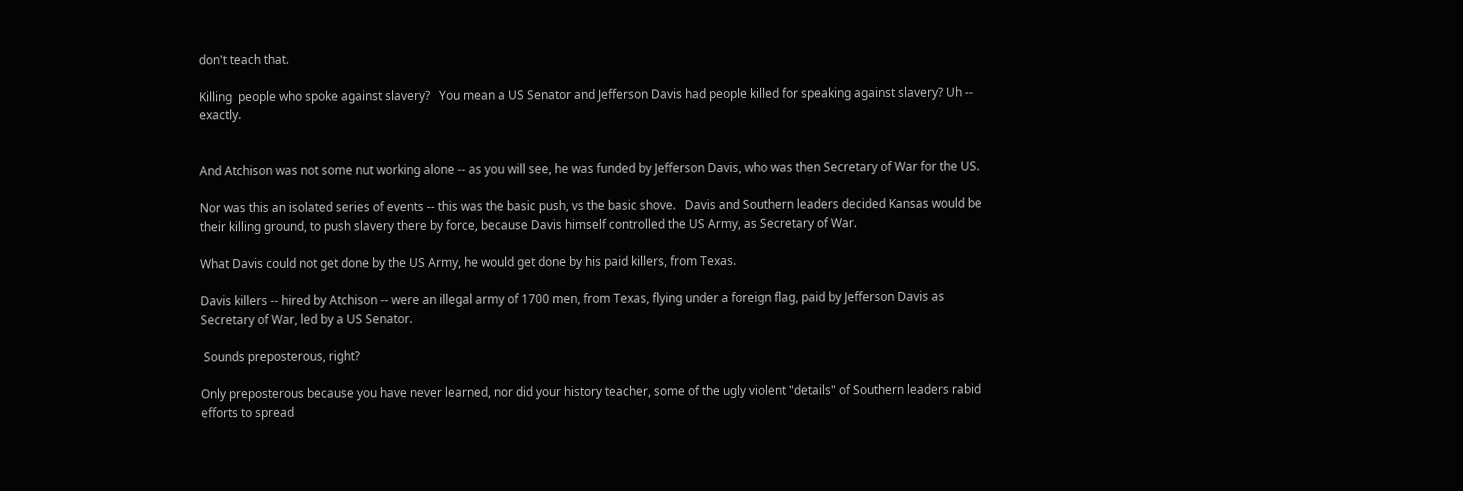don't teach that.

Killing  people who spoke against slavery?   You mean a US Senator and Jefferson Davis had people killed for speaking against slavery? Uh -- exactly.


And Atchison was not some nut working alone -- as you will see, he was funded by Jefferson Davis, who was then Secretary of War for the US.

Nor was this an isolated series of events -- this was the basic push, vs the basic shove.   Davis and Southern leaders decided Kansas would be their killing ground, to push slavery there by force, because Davis himself controlled the US Army, as Secretary of War.

What Davis could not get done by the US Army, he would get done by his paid killers, from Texas.

Davis killers -- hired by Atchison -- were an illegal army of 1700 men, from Texas, flying under a foreign flag, paid by Jefferson Davis as Secretary of War, led by a US Senator.

 Sounds preposterous, right?

Only preposterous because you have never learned, nor did your history teacher, some of the ugly violent "details" of Southern leaders rabid efforts to spread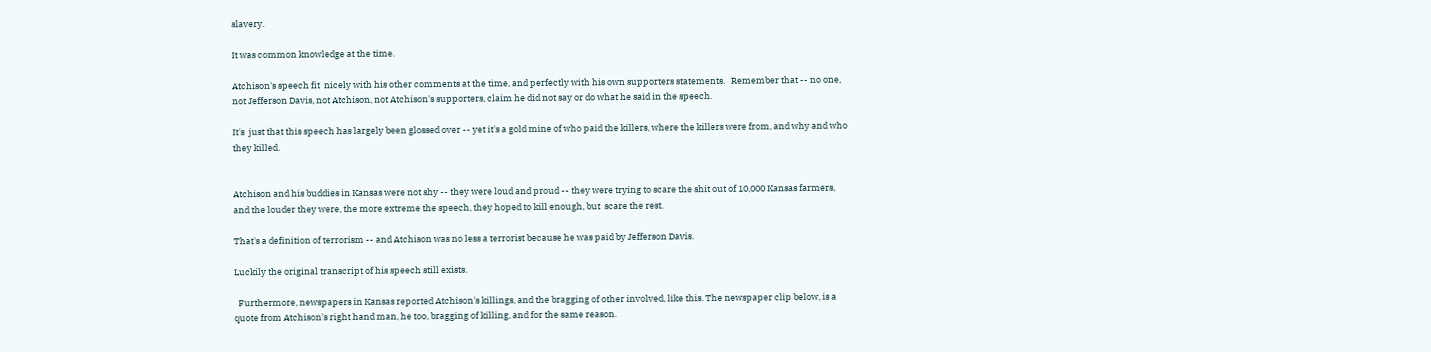slavery.

It was common knowledge at the time.

Atchison's speech fit  nicely with his other comments at the time, and perfectly with his own supporters statements.   Remember that -- no one, not Jefferson Davis, not Atchison, not Atchison's supporters, claim he did not say or do what he said in the speech.

It's  just that this speech has largely been glossed over -- yet it's a gold mine of who paid the killers, where the killers were from, and why and who they killed.


Atchison and his buddies in Kansas were not shy -- they were loud and proud -- they were trying to scare the shit out of 10,000 Kansas farmers, and the louder they were, the more extreme the speech, they hoped to kill enough, but  scare the rest.

That's a definition of terrorism -- and Atchison was no less a terrorist because he was paid by Jefferson Davis.

Luckily the original transcript of his speech still exists.

  Furthermore, newspapers in Kansas reported Atchison's killings, and the bragging of other involved, like this. The newspaper clip below, is a quote from Atchison's right hand man, he too, bragging of killing, and for the same reason.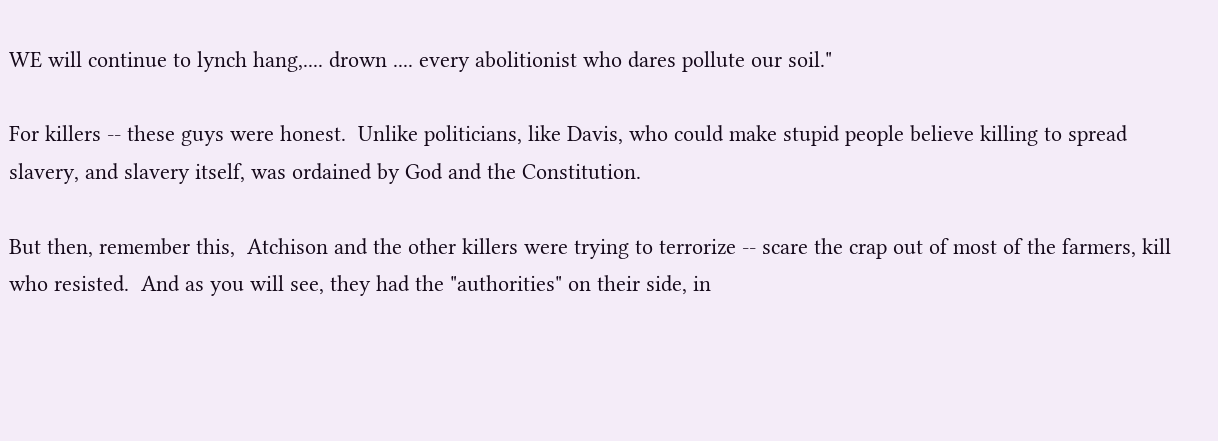WE will continue to lynch hang,.... drown .... every abolitionist who dares pollute our soil."

For killers -- these guys were honest.  Unlike politicians, like Davis, who could make stupid people believe killing to spread slavery, and slavery itself, was ordained by God and the Constitution.

But then, remember this,  Atchison and the other killers were trying to terrorize -- scare the crap out of most of the farmers, kill who resisted.  And as you will see, they had the "authorities" on their side, in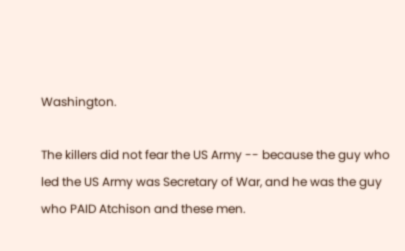Washington.

The killers did not fear the US Army -- because the guy who led the US Army was Secretary of War, and he was the guy who PAID Atchison and these men.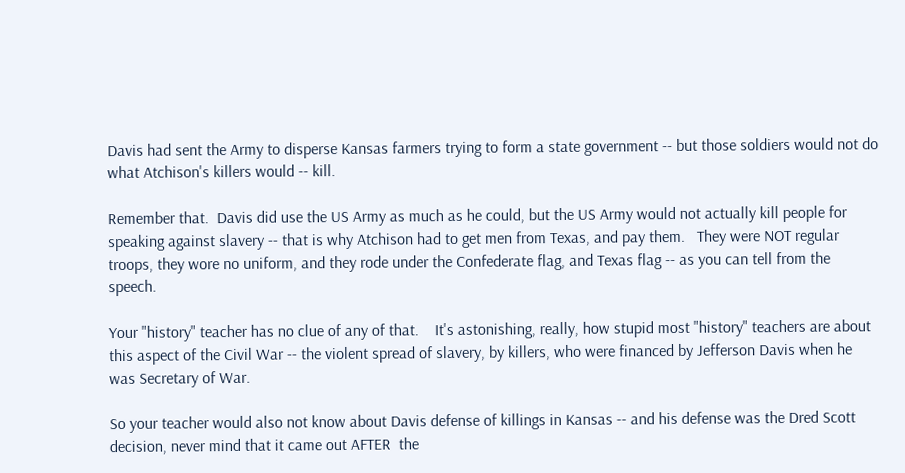Davis had sent the Army to disperse Kansas farmers trying to form a state government -- but those soldiers would not do what Atchison's killers would -- kill.

Remember that.  Davis did use the US Army as much as he could, but the US Army would not actually kill people for speaking against slavery -- that is why Atchison had to get men from Texas, and pay them.   They were NOT regular troops, they wore no uniform, and they rode under the Confederate flag, and Texas flag -- as you can tell from the speech.

Your "history" teacher has no clue of any of that.    It's astonishing, really, how stupid most "history" teachers are about this aspect of the Civil War -- the violent spread of slavery, by killers, who were financed by Jefferson Davis when he was Secretary of War.

So your teacher would also not know about Davis defense of killings in Kansas -- and his defense was the Dred Scott decision, never mind that it came out AFTER  the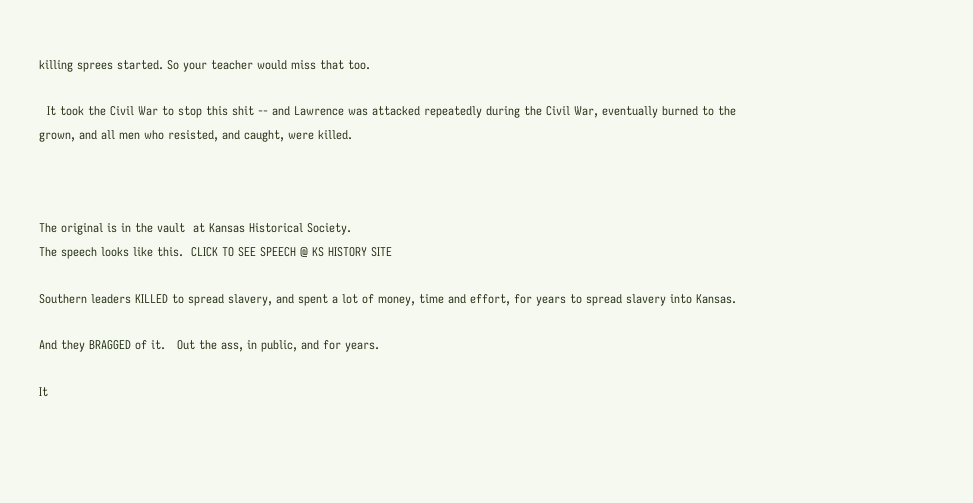killing sprees started. So your teacher would miss that too.

  It took the Civil War to stop this shit -- and Lawrence was attacked repeatedly during the Civil War, eventually burned to the grown, and all men who resisted, and caught, were killed.



The original is in the vault  at Kansas Historical Society.
The speech looks like this.  CLICK TO SEE SPEECH @ KS HISTORY SITE

Southern leaders KILLED to spread slavery, and spent a lot of money, time and effort, for years to spread slavery into Kansas.

And they BRAGGED of it.   Out the ass, in public, and for years.

It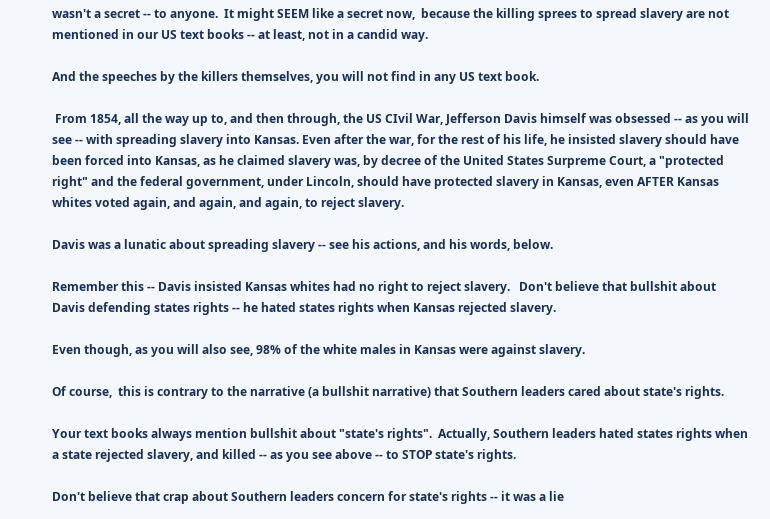wasn't a secret -- to anyone.  It might SEEM like a secret now,  because the killing sprees to spread slavery are not mentioned in our US text books -- at least, not in a candid way.

And the speeches by the killers themselves, you will not find in any US text book.

 From 1854, all the way up to, and then through, the US CIvil War, Jefferson Davis himself was obsessed -- as you will see -- with spreading slavery into Kansas. Even after the war, for the rest of his life, he insisted slavery should have been forced into Kansas, as he claimed slavery was, by decree of the United States Surpreme Court, a "protected right" and the federal government, under Lincoln, should have protected slavery in Kansas, even AFTER Kansas whites voted again, and again, and again, to reject slavery.

Davis was a lunatic about spreading slavery -- see his actions, and his words, below.

Remember this -- Davis insisted Kansas whites had no right to reject slavery.   Don't believe that bullshit about Davis defending states rights -- he hated states rights when Kansas rejected slavery.

Even though, as you will also see, 98% of the white males in Kansas were against slavery.

Of course,  this is contrary to the narrative (a bullshit narrative) that Southern leaders cared about state's rights.

Your text books always mention bullshit about "state's rights".  Actually, Southern leaders hated states rights when a state rejected slavery, and killed -- as you see above -- to STOP state's rights.

Don't believe that crap about Southern leaders concern for state's rights -- it was a lie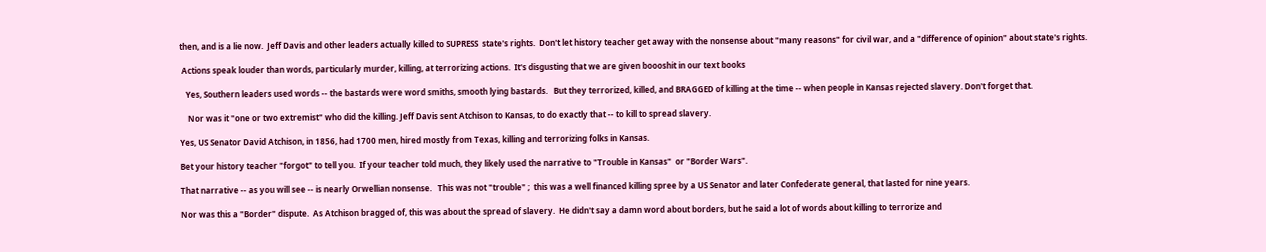then, and is a lie now.  Jeff Davis and other leaders actually killed to SUPRESS  state's rights.  Don't let history teacher get away with the nonsense about "many reasons" for civil war, and a "difference of opinion" about state's rights.

 Actions speak louder than words, particularly murder, killing, at terrorizing actions.  It's disgusting that we are given boooshit in our text books

   Yes, Southern leaders used words -- the bastards were word smiths, smooth lying bastards.   But they terrorized, killed, and BRAGGED of killing at the time -- when people in Kansas rejected slavery. Don't forget that.

    Nor was it "one or two extremist" who did the killing. Jeff Davis sent Atchison to Kansas, to do exactly that -- to kill to spread slavery.

Yes, US Senator David Atchison, in 1856, had 1700 men, hired mostly from Texas, killing and terrorizing folks in Kansas.

Bet your history teacher "forgot" to tell you.  If your teacher told much, they likely used the narrative to "Trouble in Kansas"  or "Border Wars".

That narrative -- as you will see -- is nearly Orwellian nonsense.   This was not "trouble" ;  this was a well financed killing spree by a US Senator and later Confederate general, that lasted for nine years.

Nor was this a "Border" dispute.  As Atchison bragged of, this was about the spread of slavery.  He didn't say a damn word about borders, but he said a lot of words about killing to terrorize and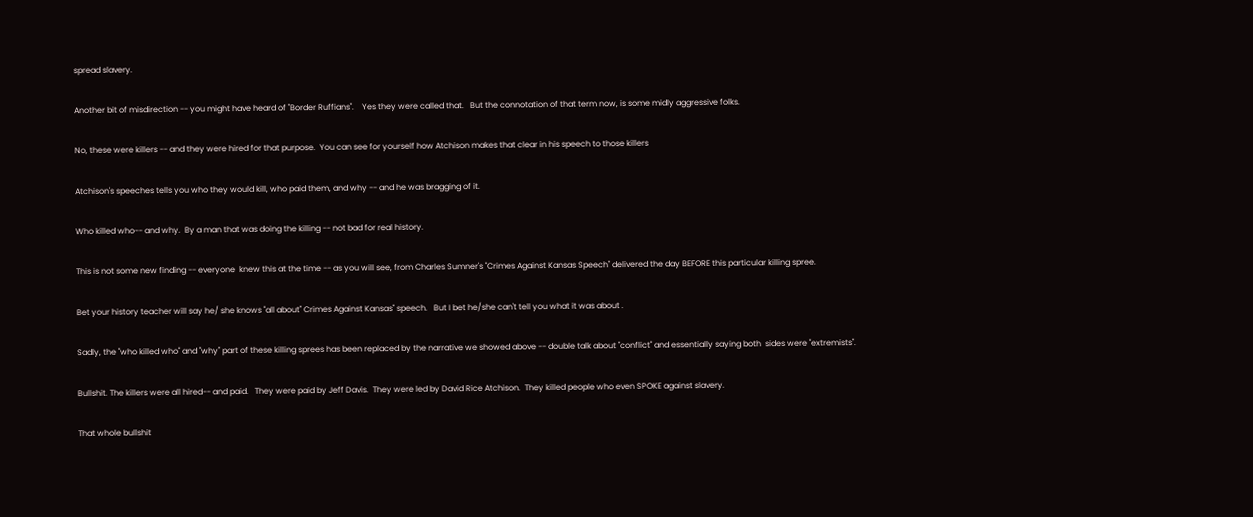spread slavery.

Another bit of misdirection -- you might have heard of "Border Ruffians".    Yes they were called that.   But the connotation of that term now, is some midly aggressive folks.

No, these were killers -- and they were hired for that purpose.  You can see for yourself how Atchison makes that clear in his speech to those killers

Atchison's speeches tells you who they would kill, who paid them, and why -- and he was bragging of it.

Who killed who-- and why.  By a man that was doing the killing -- not bad for real history.

This is not some new finding -- everyone  knew this at the time -- as you will see, from Charles Sumner's "Crimes Against Kansas Speech" delivered the day BEFORE this particular killing spree.

Bet your history teacher will say he/ she knows "all about" Crimes Against Kansas" speech.   But I bet he/she can't tell you what it was about .

Sadly, the "who killed who" and "why" part of these killing sprees has been replaced by the narrative we showed above -- double talk about "conflict" and essentially saying both  sides were "extremists".

Bullshit. The killers were all hired-- and paid.   They were paid by Jeff Davis.  They were led by David Rice Atchison.  They killed people who even SPOKE against slavery.

That whole bullshit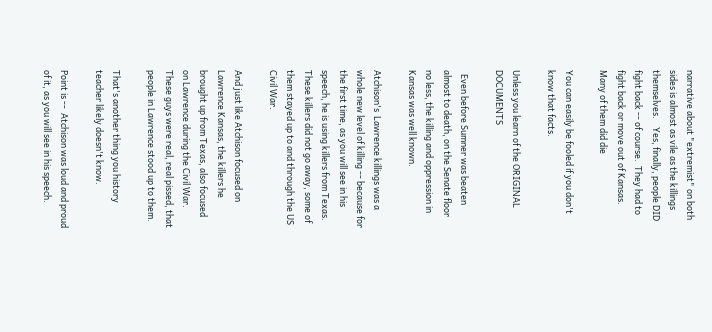narrative about "extremist" on both sides is almost as vile as the killings themselves.    Yes, finally, people DID fight back -- of course.  They had to fight back or move out of Kansas.  Many of them did die

You can easily be fooled if you don't know that facts.

Unless you learn of the ORIGINAL DOCUMENTS

  Even before Sumner was beaten almost to death, on the Senate floor no less, the killing and oppression in Kansas was well known.

Atchison's  Lawrence killings was a whole new level of killing -- because for the first time, as you will see in his speech, he is using killers from Texas.   These killers did not go away, some of them stayed up to and through the US Civil War.

And just like Atchison focused on Lawrence Kansas, the killers he brought up from Texas, also focused on Lawrence during the Civil War. These guys were real, real pissed, that people in Lawrence stood up to them.

That's another thing you history teacher likely doesn't know.

Point is --  Atchison was loud and proud of it, as you will see in his speech.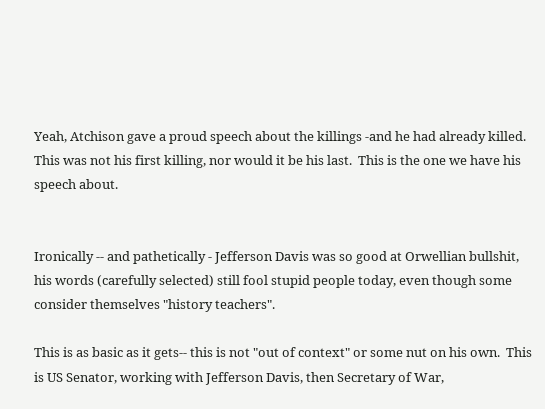Yeah, Atchison gave a proud speech about the killings -and he had already killed.  This was not his first killing, nor would it be his last.  This is the one we have his speech about.


Ironically -- and pathetically - Jefferson Davis was so good at Orwellian bullshit, his words (carefully selected) still fool stupid people today, even though some consider themselves "history teachers".

This is as basic as it gets-- this is not "out of context" or some nut on his own.  This is US Senator, working with Jefferson Davis, then Secretary of War,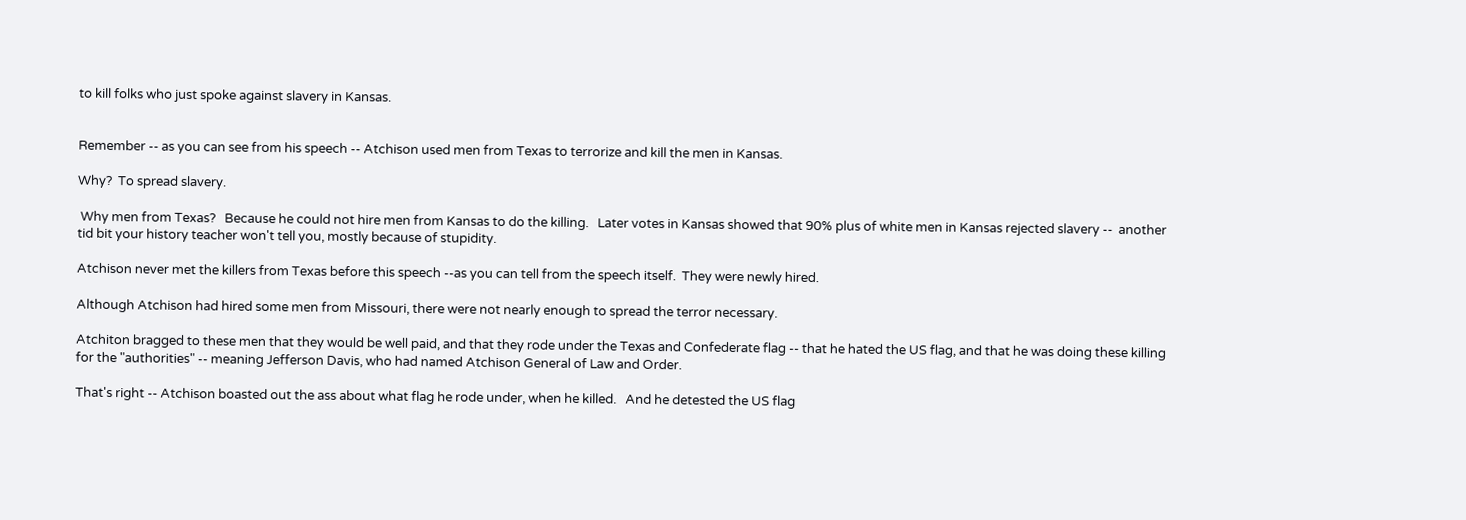to kill folks who just spoke against slavery in Kansas.


Remember -- as you can see from his speech -- Atchison used men from Texas to terrorize and kill the men in Kansas.

Why?  To spread slavery.

 Why men from Texas?   Because he could not hire men from Kansas to do the killing.   Later votes in Kansas showed that 90% plus of white men in Kansas rejected slavery --  another tid bit your history teacher won't tell you, mostly because of stupidity.

Atchison never met the killers from Texas before this speech --as you can tell from the speech itself.  They were newly hired.

Although Atchison had hired some men from Missouri, there were not nearly enough to spread the terror necessary.

Atchiton bragged to these men that they would be well paid, and that they rode under the Texas and Confederate flag -- that he hated the US flag, and that he was doing these killing for the "authorities" -- meaning Jefferson Davis, who had named Atchison General of Law and Order.

That's right -- Atchison boasted out the ass about what flag he rode under, when he killed.   And he detested the US flag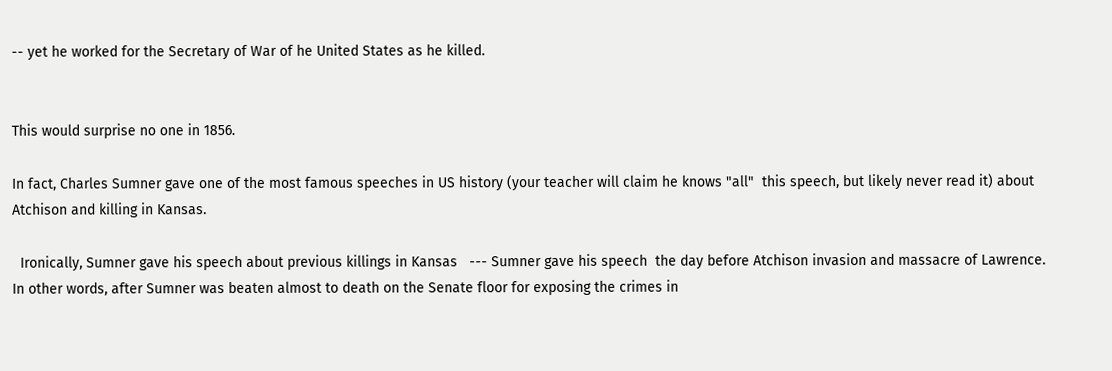-- yet he worked for the Secretary of War of he United States as he killed.


This would surprise no one in 1856.

In fact, Charles Sumner gave one of the most famous speeches in US history (your teacher will claim he knows "all"  this speech, but likely never read it) about Atchison and killing in Kansas.

  Ironically, Sumner gave his speech about previous killings in Kansas   --- Sumner gave his speech  the day before Atchison invasion and massacre of Lawrence.   In other words, after Sumner was beaten almost to death on the Senate floor for exposing the crimes in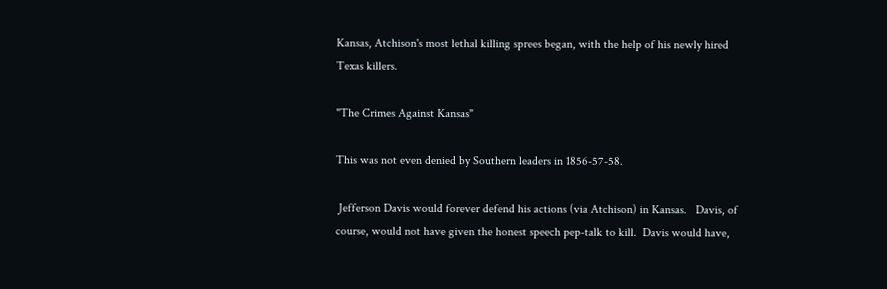Kansas, Atchison's most lethal killing sprees began, with the help of his newly hired Texas killers.

"The Crimes Against Kansas"

This was not even denied by Southern leaders in 1856-57-58.

 Jefferson Davis would forever defend his actions (via Atchison) in Kansas.   Davis, of course, would not have given the honest speech pep-talk to kill.  Davis would have,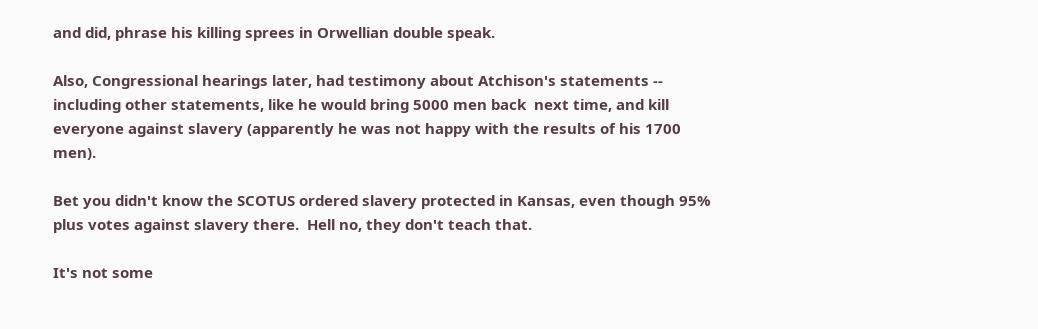and did, phrase his killing sprees in Orwellian double speak.

Also, Congressional hearings later, had testimony about Atchison's statements -- including other statements, like he would bring 5000 men back  next time, and kill everyone against slavery (apparently he was not happy with the results of his 1700 men).

Bet you didn't know the SCOTUS ordered slavery protected in Kansas, even though 95% plus votes against slavery there.  Hell no, they don't teach that.

It's not some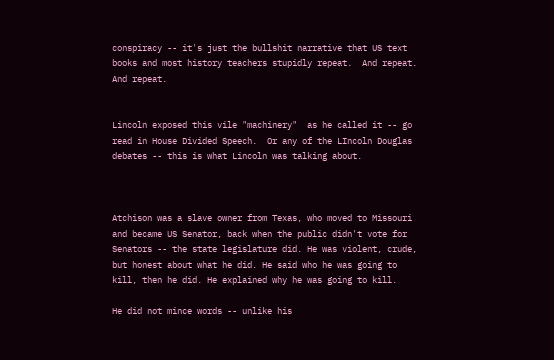conspiracy -- it's just the bullshit narrative that US text books and most history teachers stupidly repeat.  And repeat. And repeat.


Lincoln exposed this vile "machinery"  as he called it -- go read in House Divided Speech.  Or any of the LIncoln Douglas debates -- this is what Lincoln was talking about.



Atchison was a slave owner from Texas, who moved to Missouri and became US Senator, back when the public didn't vote for Senators -- the state legislature did. He was violent, crude, but honest about what he did. He said who he was going to kill, then he did. He explained why he was going to kill.

He did not mince words -- unlike his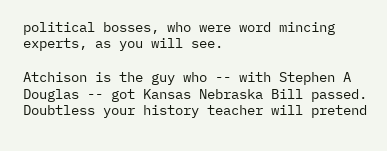political bosses, who were word mincing experts, as you will see.

Atchison is the guy who -- with Stephen A Douglas -- got Kansas Nebraska Bill passed. Doubtless your history teacher will pretend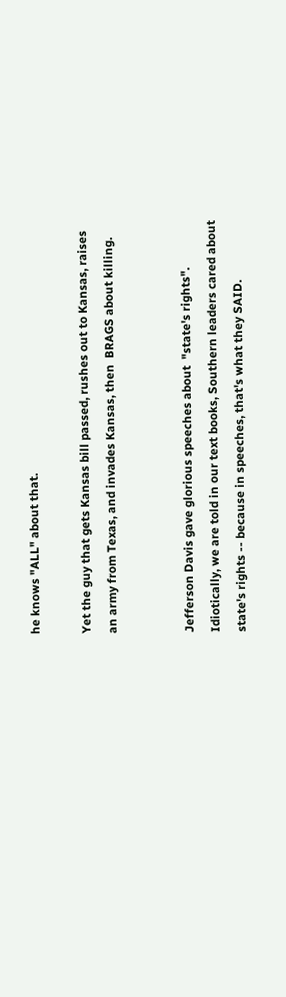he knows "ALL" about that.

Yet the guy that gets Kansas bill passed, rushes out to Kansas, raises an army from Texas, and invades Kansas, then  BRAGS about killing.


Jefferson Davis gave glorious speeches about  "state's rights".  Idiotically, we are told in our text books, Southern leaders cared about state's rights -- because in speeches, that's what they SAID.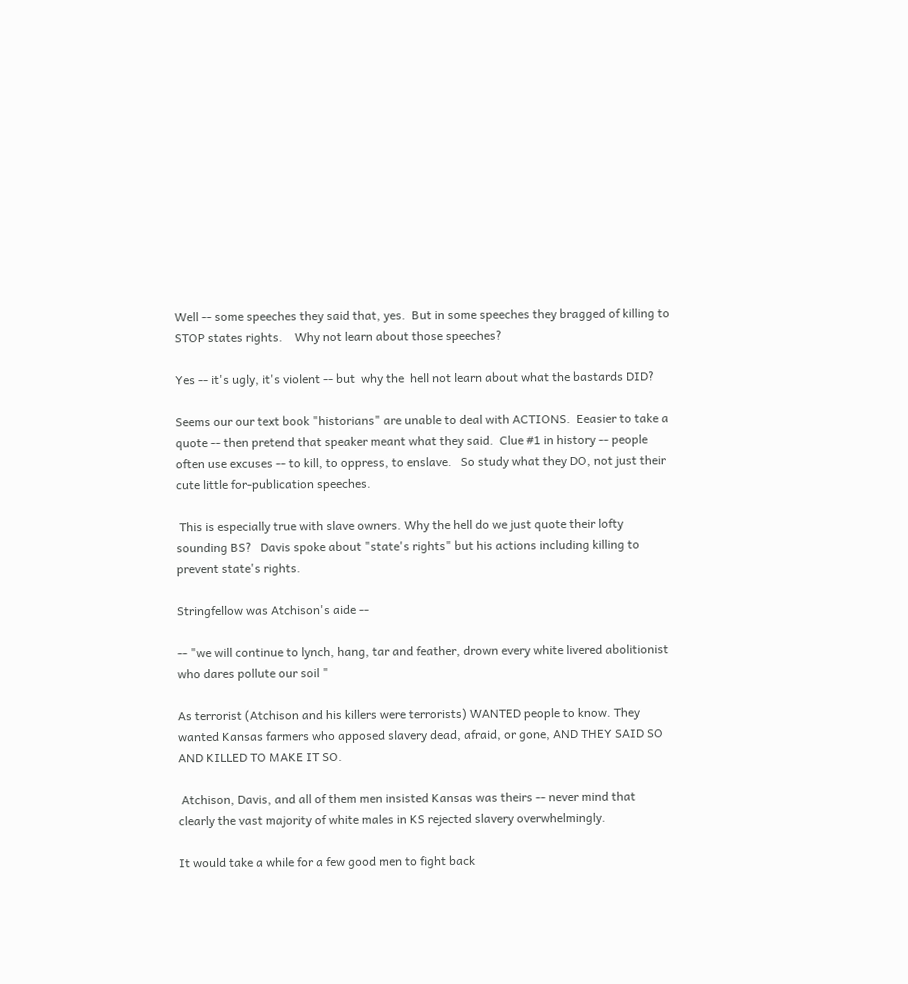Well -- some speeches they said that, yes.  But in some speeches they bragged of killing to STOP states rights.    Why not learn about those speeches?

Yes -- it's ugly, it's violent -- but  why the  hell not learn about what the bastards DID?

Seems our our text book "historians" are unable to deal with ACTIONS.  Eeasier to take a quote -- then pretend that speaker meant what they said.  Clue #1 in history -- people often use excuses -- to kill, to oppress, to enslave.   So study what they DO, not just their cute little for-publication speeches.

 This is especially true with slave owners. Why the hell do we just quote their lofty sounding BS?   Davis spoke about "state's rights" but his actions including killing to prevent state's rights.

Stringfellow was Atchison's aide --

-- "we will continue to lynch, hang, tar and feather, drown every white livered abolitionist who dares pollute our soil "

As terrorist (Atchison and his killers were terrorists) WANTED people to know. They wanted Kansas farmers who apposed slavery dead, afraid, or gone, AND THEY SAID SO AND KILLED TO MAKE IT SO.

 Atchison, Davis, and all of them men insisted Kansas was theirs -- never mind that clearly the vast majority of white males in KS rejected slavery overwhelmingly.

It would take a while for a few good men to fight back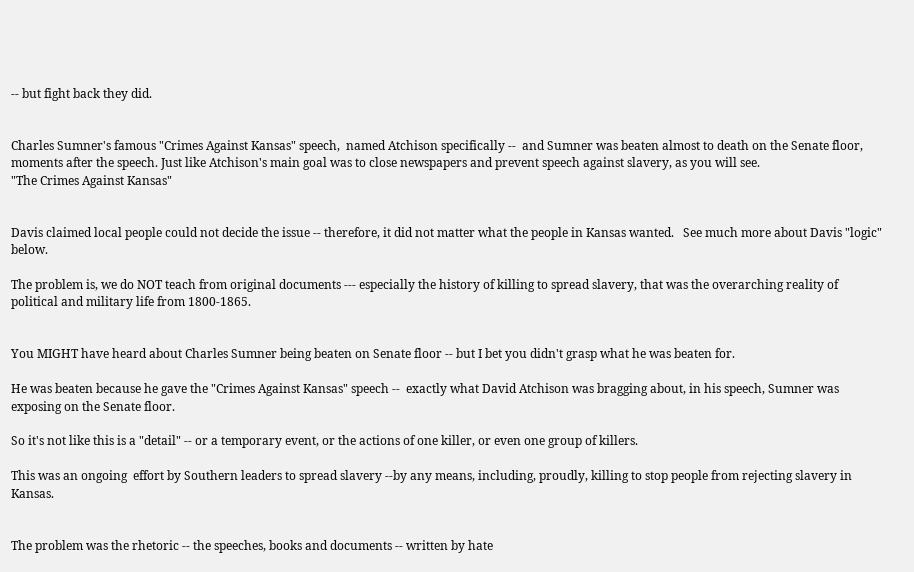-- but fight back they did.


Charles Sumner's famous "Crimes Against Kansas" speech,  named Atchison specifically --  and Sumner was beaten almost to death on the Senate floor, moments after the speech. Just like Atchison's main goal was to close newspapers and prevent speech against slavery, as you will see.
"The Crimes Against Kansas"


Davis claimed local people could not decide the issue -- therefore, it did not matter what the people in Kansas wanted.   See much more about Davis "logic" below.

The problem is, we do NOT teach from original documents --- especially the history of killing to spread slavery, that was the overarching reality of political and military life from 1800-1865.


You MIGHT have heard about Charles Sumner being beaten on Senate floor -- but I bet you didn't grasp what he was beaten for.

He was beaten because he gave the "Crimes Against Kansas" speech --  exactly what David Atchison was bragging about, in his speech, Sumner was exposing on the Senate floor.

So it's not like this is a "detail" -- or a temporary event, or the actions of one killer, or even one group of killers.

This was an ongoing  effort by Southern leaders to spread slavery --by any means, including, proudly, killing to stop people from rejecting slavery in Kansas.


The problem was the rhetoric -- the speeches, books and documents -- written by hate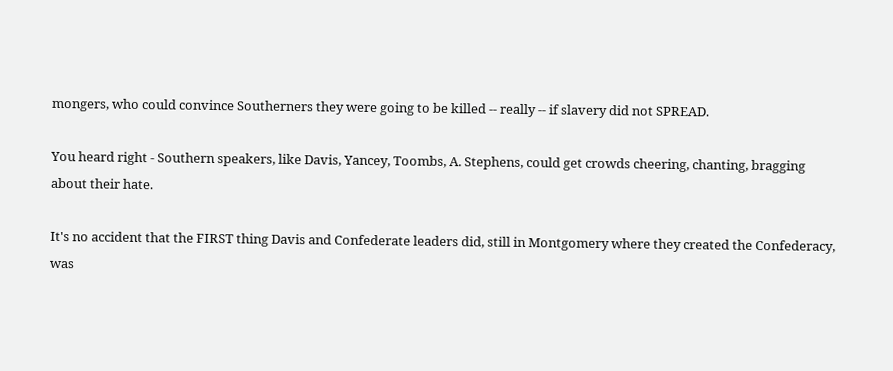mongers, who could convince Southerners they were going to be killed -- really -- if slavery did not SPREAD.

You heard right - Southern speakers, like Davis, Yancey, Toombs, A. Stephens, could get crowds cheering, chanting, bragging about their hate.

It's no accident that the FIRST thing Davis and Confederate leaders did, still in Montgomery where they created the Confederacy, was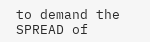to demand the SPREAD of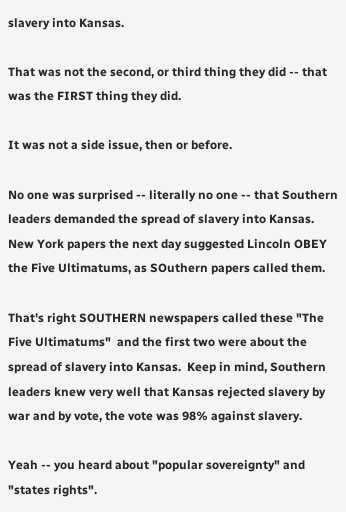slavery into Kansas.

That was not the second, or third thing they did -- that was the FIRST thing they did.

It was not a side issue, then or before.

No one was surprised -- literally no one -- that Southern leaders demanded the spread of slavery into Kansas.  New York papers the next day suggested Lincoln OBEY the Five Ultimatums, as SOuthern papers called them.

That's right SOUTHERN newspapers called these "The Five Ultimatums"  and the first two were about the spread of slavery into Kansas.  Keep in mind, Southern leaders knew very well that Kansas rejected slavery by war and by vote, the vote was 98% against slavery.

Yeah -- you heard about "popular sovereignty" and "states rights".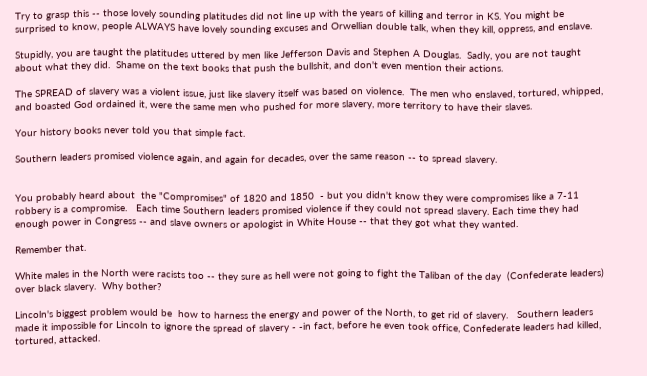Try to grasp this -- those lovely sounding platitudes did not line up with the years of killing and terror in KS. You might be surprised to know, people ALWAYS have lovely sounding excuses and Orwellian double talk, when they kill, oppress, and enslave.

Stupidly, you are taught the platitudes uttered by men like Jefferson Davis and Stephen A Douglas.  Sadly, you are not taught about what they did.  Shame on the text books that push the bullshit, and don't even mention their actions.

The SPREAD of slavery was a violent issue, just like slavery itself was based on violence.  The men who enslaved, tortured, whipped, and boasted God ordained it, were the same men who pushed for more slavery, more territory to have their slaves.

Your history books never told you that simple fact.

Southern leaders promised violence again, and again for decades, over the same reason -- to spread slavery.


You probably heard about  the "Compromises" of 1820 and 1850  - but you didn't know they were compromises like a 7-11 robbery is a compromise.   Each time Southern leaders promised violence if they could not spread slavery. Each time they had enough power in Congress -- and slave owners or apologist in White House -- that they got what they wanted.

Remember that.

White males in the North were racists too -- they sure as hell were not going to fight the Taliban of the day  (Confederate leaders) over black slavery.  Why bother?

Lincoln's biggest problem would be  how to harness the energy and power of the North, to get rid of slavery.   Southern leaders made it impossible for Lincoln to ignore the spread of slavery - -in fact, before he even took office, Confederate leaders had killed, tortured, attacked.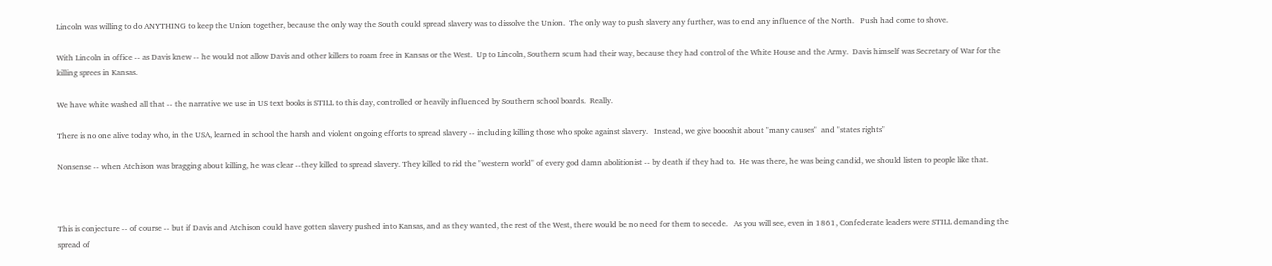Lincoln was willing to do ANYTHING to keep the Union together, because the only way the South could spread slavery was to dissolve the Union.  The only way to push slavery any further, was to end any influence of the North.   Push had come to shove.

With Lincoln in office -- as Davis knew -- he would not allow Davis and other killers to roam free in Kansas or the West.  Up to Lincoln, Southern scum had their way, because they had control of the White House and the Army.  Davis himself was Secretary of War for the killing sprees in Kansas.

We have white washed all that -- the narrative we use in US text books is STILL to this day, controlled or heavily influenced by Southern school boards.  Really.

There is no one alive today who, in the USA, learned in school the harsh and violent ongoing efforts to spread slavery -- including killing those who spoke against slavery.   Instead, we give boooshit about "many causes"  and "states rights"

Nonsense -- when Atchison was bragging about killing, he was clear --they killed to spread slavery. They killed to rid the "western world" of every god damn abolitionist -- by death if they had to.  He was there, he was being candid, we should listen to people like that.



This is conjecture -- of course -- but if Davis and Atchison could have gotten slavery pushed into Kansas, and as they wanted, the rest of the West, there would be no need for them to secede.   As you will see, even in 1861, Confederate leaders were STILL demanding the spread of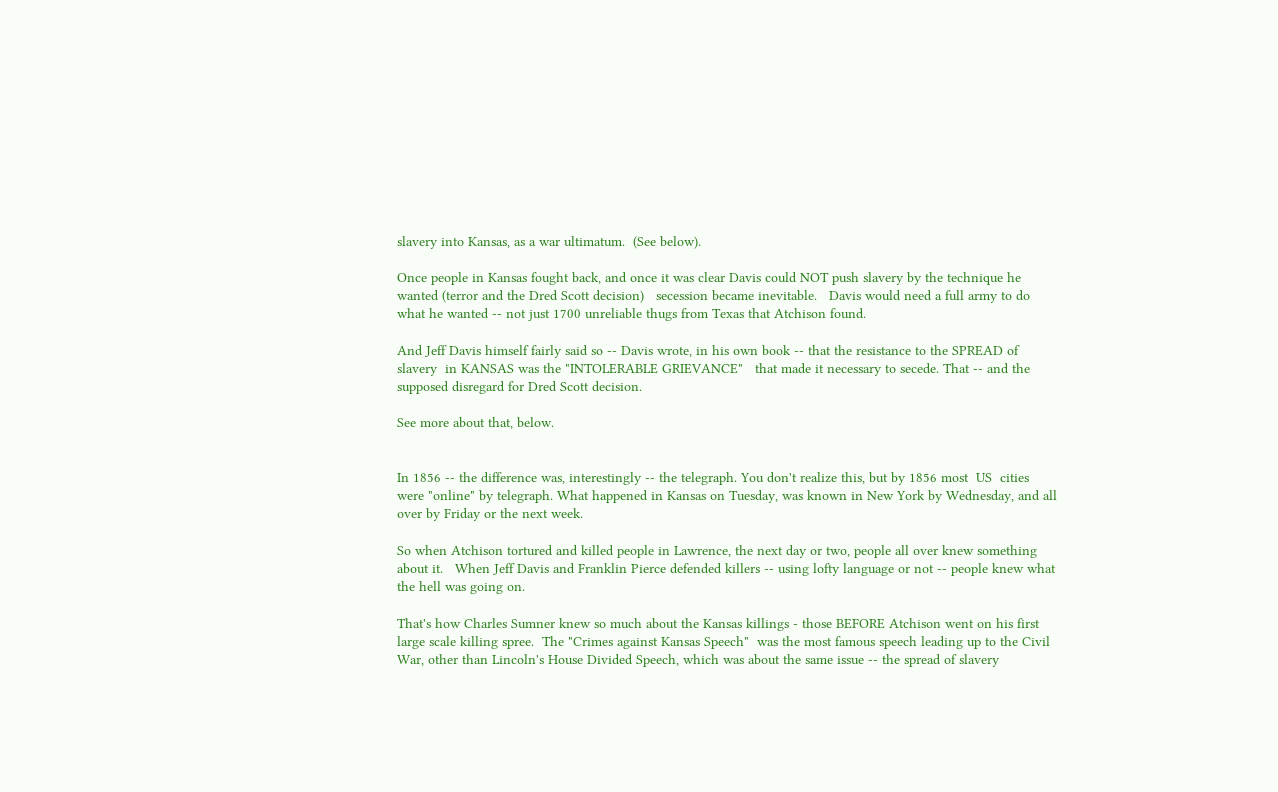slavery into Kansas, as a war ultimatum.  (See below).

Once people in Kansas fought back, and once it was clear Davis could NOT push slavery by the technique he wanted (terror and the Dred Scott decision)   secession became inevitable.   Davis would need a full army to do what he wanted -- not just 1700 unreliable thugs from Texas that Atchison found.

And Jeff Davis himself fairly said so -- Davis wrote, in his own book -- that the resistance to the SPREAD of slavery  in KANSAS was the "INTOLERABLE GRIEVANCE"   that made it necessary to secede. That -- and the supposed disregard for Dred Scott decision.

See more about that, below.


In 1856 -- the difference was, interestingly -- the telegraph. You don't realize this, but by 1856 most  US  cities were "online" by telegraph. What happened in Kansas on Tuesday, was known in New York by Wednesday, and all over by Friday or the next week.

So when Atchison tortured and killed people in Lawrence, the next day or two, people all over knew something about it.   When Jeff Davis and Franklin Pierce defended killers -- using lofty language or not -- people knew what the hell was going on.

That's how Charles Sumner knew so much about the Kansas killings - those BEFORE Atchison went on his first large scale killing spree.  The "Crimes against Kansas Speech"  was the most famous speech leading up to the Civil War, other than Lincoln's House Divided Speech, which was about the same issue -- the spread of slavery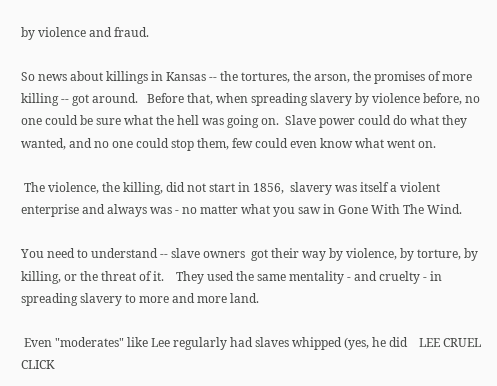by violence and fraud.

So news about killings in Kansas -- the tortures, the arson, the promises of more killing -- got around.   Before that, when spreading slavery by violence before, no one could be sure what the hell was going on.  Slave power could do what they wanted, and no one could stop them, few could even know what went on.

 The violence, the killing, did not start in 1856,  slavery was itself a violent enterprise and always was - no matter what you saw in Gone With The Wind.

You need to understand -- slave owners  got their way by violence, by torture, by killing, or the threat of it.    They used the same mentality - and cruelty - in spreading slavery to more and more land.

 Even "moderates" like Lee regularly had slaves whipped (yes, he did    LEE CRUEL CLICK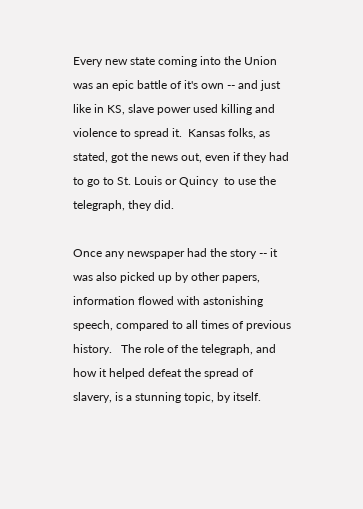Every new state coming into the Union was an epic battle of it's own -- and just like in KS, slave power used killing and violence to spread it.  Kansas folks, as stated, got the news out, even if they had to go to St. Louis or Quincy  to use the telegraph, they did.

Once any newspaper had the story -- it was also picked up by other papers, information flowed with astonishing speech, compared to all times of previous history.   The role of the telegraph, and how it helped defeat the spread of slavery, is a stunning topic, by itself.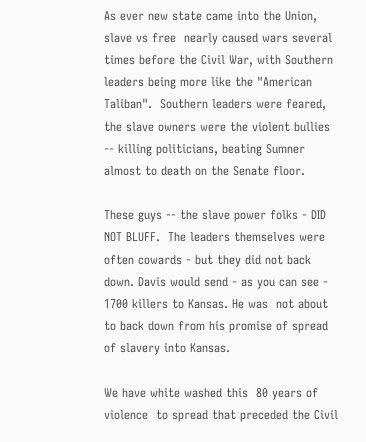As ever new state came into the Union, slave vs free  nearly caused wars several times before the Civil War, with Southern leaders being more like the "American Taliban".  Southern leaders were feared, the slave owners were the violent bullies -- killing politicians, beating Sumner almost to death on the Senate floor.

These guys -- the slave power folks - DID NOT BLUFF.  The leaders themselves were often cowards - but they did not back down. Davis would send - as you can see - 1700 killers to Kansas. He was  not about to back down from his promise of spread of slavery into Kansas.

We have white washed this  80 years of violence  to spread that preceded the Civil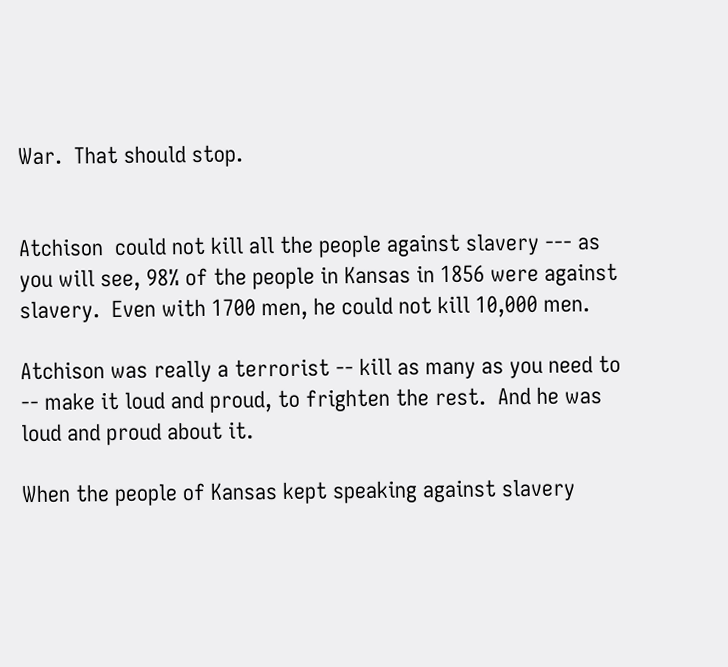War.  That should stop.


Atchison  could not kill all the people against slavery --- as you will see, 98% of the people in Kansas in 1856 were against slavery.  Even with 1700 men, he could not kill 10,000 men.

Atchison was really a terrorist -- kill as many as you need to -- make it loud and proud, to frighten the rest.  And he was loud and proud about it.

When the people of Kansas kept speaking against slavery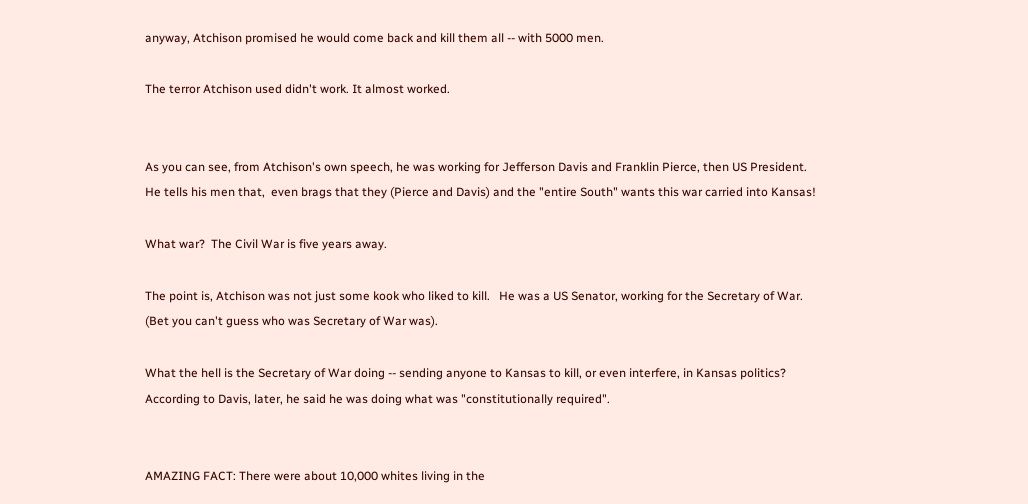anyway, Atchison promised he would come back and kill them all -- with 5000 men.

The terror Atchison used didn't work. It almost worked.


As you can see, from Atchison's own speech, he was working for Jefferson Davis and Franklin Pierce, then US President. He tells his men that,  even brags that they (Pierce and Davis) and the "entire South" wants this war carried into Kansas!

What war?  The Civil War is five years away.

The point is, Atchison was not just some kook who liked to kill.   He was a US Senator, working for the Secretary of War. (Bet you can't guess who was Secretary of War was).

What the hell is the Secretary of War doing -- sending anyone to Kansas to kill, or even interfere, in Kansas politics?   According to Davis, later, he said he was doing what was "constitutionally required".


AMAZING FACT: There were about 10,000 whites living in the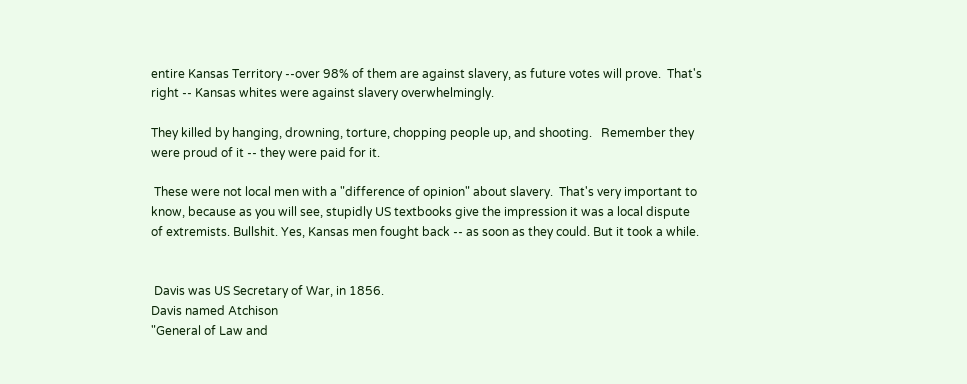entire Kansas Territory --over 98% of them are against slavery, as future votes will prove.  That's right -- Kansas whites were against slavery overwhelmingly.

They killed by hanging, drowning, torture, chopping people up, and shooting.   Remember they were proud of it -- they were paid for it.

 These were not local men with a "difference of opinion" about slavery.  That's very important to know, because as you will see, stupidly US textbooks give the impression it was a local dispute of extremists. Bullshit. Yes, Kansas men fought back -- as soon as they could. But it took a while.


 Davis was US Secretary of War, in 1856.
Davis named Atchison
"General of Law and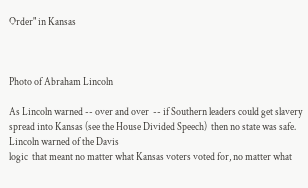Order" in Kansas



Photo of Abraham Lincoln

As Lincoln warned -- over and over  -- if Southern leaders could get slavery spread into Kansas (see the House Divided Speech)  then no state was safe.    Lincoln warned of the Davis
logic  that meant no matter what Kansas voters voted for, no matter what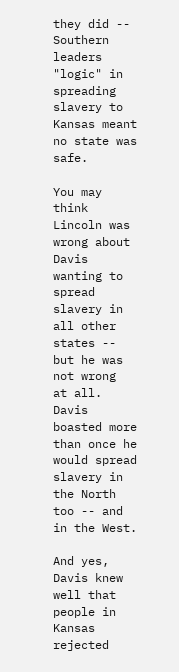they did -- Southern leaders "logic" in spreading slavery to Kansas meant no state was safe.

You may think Lincoln was wrong about Davis wanting to spread slavery in all other states -- but he was not wrong  at all.  Davis boasted more than once he would spread slavery in the North too -- and in the West.

And yes, Davis knew well that people in Kansas rejected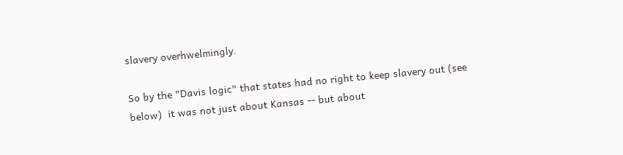slavery overhwelmingly.

So by the "Davis logic" that states had no right to keep slavery out (see below)  it was not just about Kansas -- but about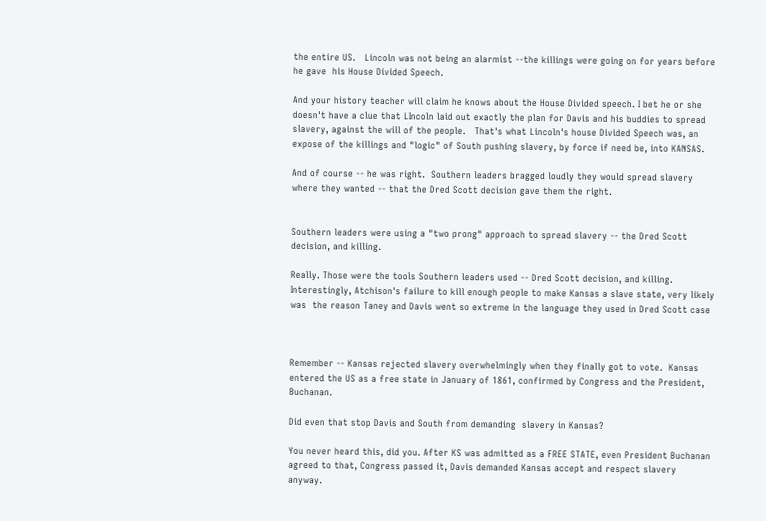the entire US.   Lincoln was not being an alarmist --the killings were going on for years before he gave  his House Divided Speech.

And your history teacher will claim he knows about the House Divided speech. I bet he or she doesn't have a clue that LIncoln laid out exactly the plan for Davis and his buddies to spread slavery, against the will of the people.   That's what Lincoln's house Divided Speech was, an expose of the killings and "logic" of South pushing slavery, by force if need be, into KANSAS.

And of course -- he was right.  Southern leaders bragged loudly they would spread slavery where they wanted -- that the Dred Scott decision gave them the right.


Southern leaders were using a "two prong" approach to spread slavery -- the Dred Scott decision, and killing.

Really. Those were the tools Southern leaders used -- Dred Scott decision, and killing.  Interestingly, Atchison's failure to kill enough people to make Kansas a slave state, very likely was  the reason Taney and Davis went so extreme in the language they used in Dred Scott case



Remember -- Kansas rejected slavery overwhelmingly when they finally got to vote.  Kansas entered the US as a free state in January of 1861, confirmed by Congress and the President, Buchanan.

Did even that stop Davis and South from demanding  slavery in Kansas?

You never heard this, did you. After KS was admitted as a FREE STATE, even President Buchanan agreed to that, Congress passed it, Davis demanded Kansas accept and respect slavery anyway.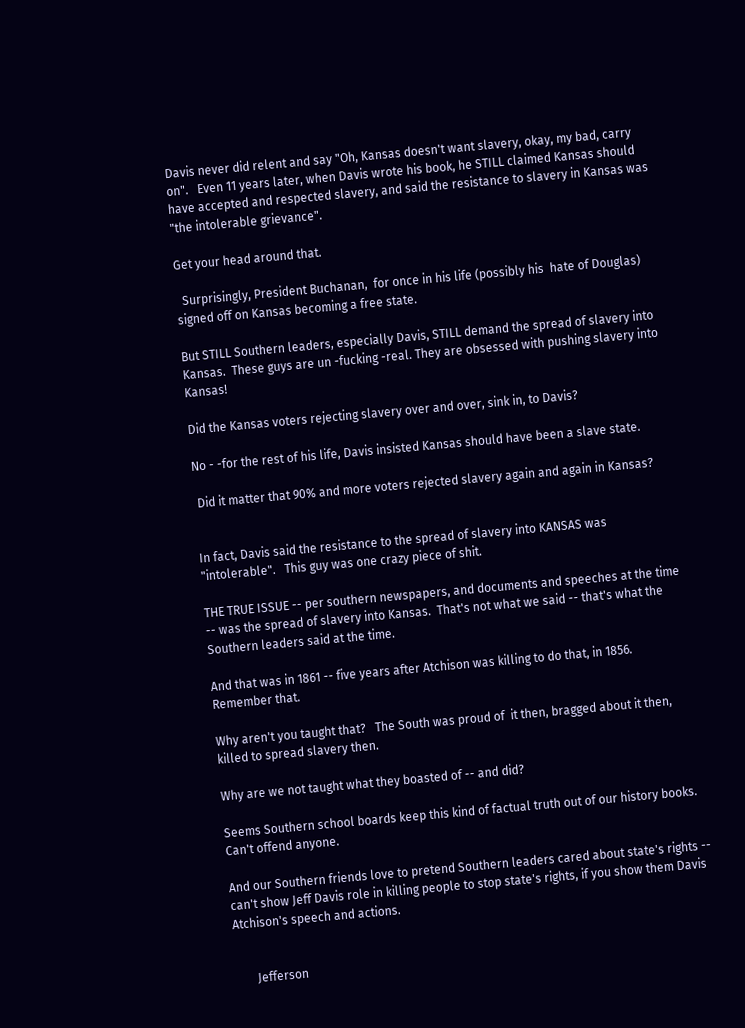Davis never did relent and say "Oh, Kansas doesn't want slavery, okay, my bad, carry on".   Even 11 years later, when Davis wrote his book, he STILL claimed Kansas should have accepted and respected slavery, and said the resistance to slavery in Kansas was "the intolerable grievance".

Get your head around that.

  Surprisingly, President Buchanan,  for once in his life (possibly his  hate of Douglas)  signed off on Kansas becoming a free state.

But STILL Southern leaders, especially Davis, STILL demand the spread of slavery into Kansas.  These guys are un -fucking -real. They are obsessed with pushing slavery into Kansas!

Did the Kansas voters rejecting slavery over and over, sink in, to Davis?

No - -for the rest of his life, Davis insisted Kansas should have been a slave state.

 Did it matter that 90% and more voters rejected slavery again and again in Kansas?


In fact, Davis said the resistance to the spread of slavery into KANSAS was "intolerable".   This guy was one crazy piece of shit.

THE TRUE ISSUE -- per southern newspapers, and documents and speeches at the time -- was the spread of slavery into Kansas.  That's not what we said -- that's what the Southern leaders said at the time.

And that was in 1861 -- five years after Atchison was killing to do that, in 1856.  Remember that.

Why aren't you taught that?   The South was proud of  it then, bragged about it then, killed to spread slavery then.

Why are we not taught what they boasted of -- and did?

Seems Southern school boards keep this kind of factual truth out of our history books.  Can't offend anyone.

And our Southern friends love to pretend Southern leaders cared about state's rights -- can't show Jeff Davis role in killing people to stop state's rights, if you show them Davis Atchison's speech and actions.


       Jefferson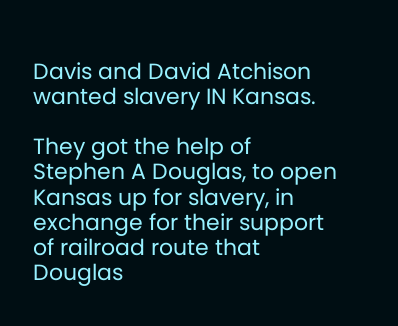Davis and David Atchison wanted slavery IN Kansas.

They got the help of Stephen A Douglas, to open Kansas up for slavery, in exchange for their support of railroad route that Douglas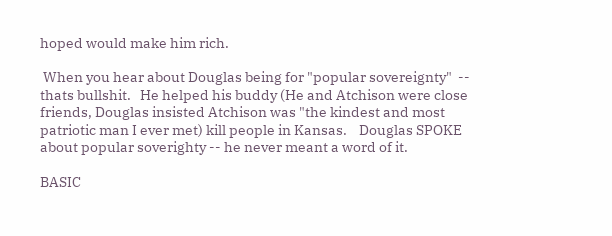hoped would make him rich.

 When you hear about Douglas being for "popular sovereignty"  -- thats bullshit.   He helped his buddy (He and Atchison were close friends, Douglas insisted Atchison was "the kindest and most patriotic man I ever met) kill people in Kansas.    Douglas SPOKE about popular soverighty -- he never meant a word of it.

BASIC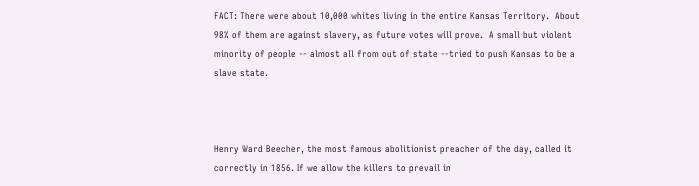FACT: There were about 10,000 whites living in the entire Kansas Territory.  About  98% of them are against slavery, as future votes will prove.  A small but violent minority of people -- almost all from out of state --tried to push Kansas to be a slave state.



Henry Ward Beecher, the most famous abolitionist preacher of the day, called it correctly in 1856. If we allow the killers to prevail in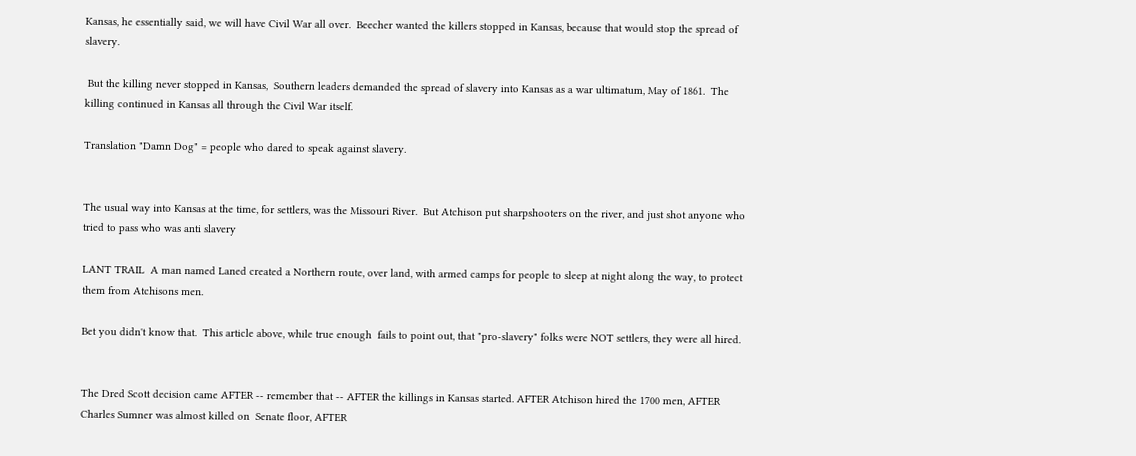Kansas, he essentially said, we will have Civil War all over.  Beecher wanted the killers stopped in Kansas, because that would stop the spread of slavery.

 But the killing never stopped in Kansas,  Southern leaders demanded the spread of slavery into Kansas as a war ultimatum, May of 1861.  The killing continued in Kansas all through the Civil War itself.

Translation "Damn Dog" = people who dared to speak against slavery.


The usual way into Kansas at the time, for settlers, was the Missouri River.  But Atchison put sharpshooters on the river, and just shot anyone who tried to pass who was anti slavery

LANT TRAIL  A man named Laned created a Northern route, over land, with armed camps for people to sleep at night along the way, to protect them from Atchisons men.

Bet you didn't know that.  This article above, while true enough  fails to point out, that "pro-slavery" folks were NOT settlers, they were all hired.


The Dred Scott decision came AFTER -- remember that -- AFTER the killings in Kansas started. AFTER Atchison hired the 1700 men, AFTER  Charles Sumner was almost killed on  Senate floor, AFTER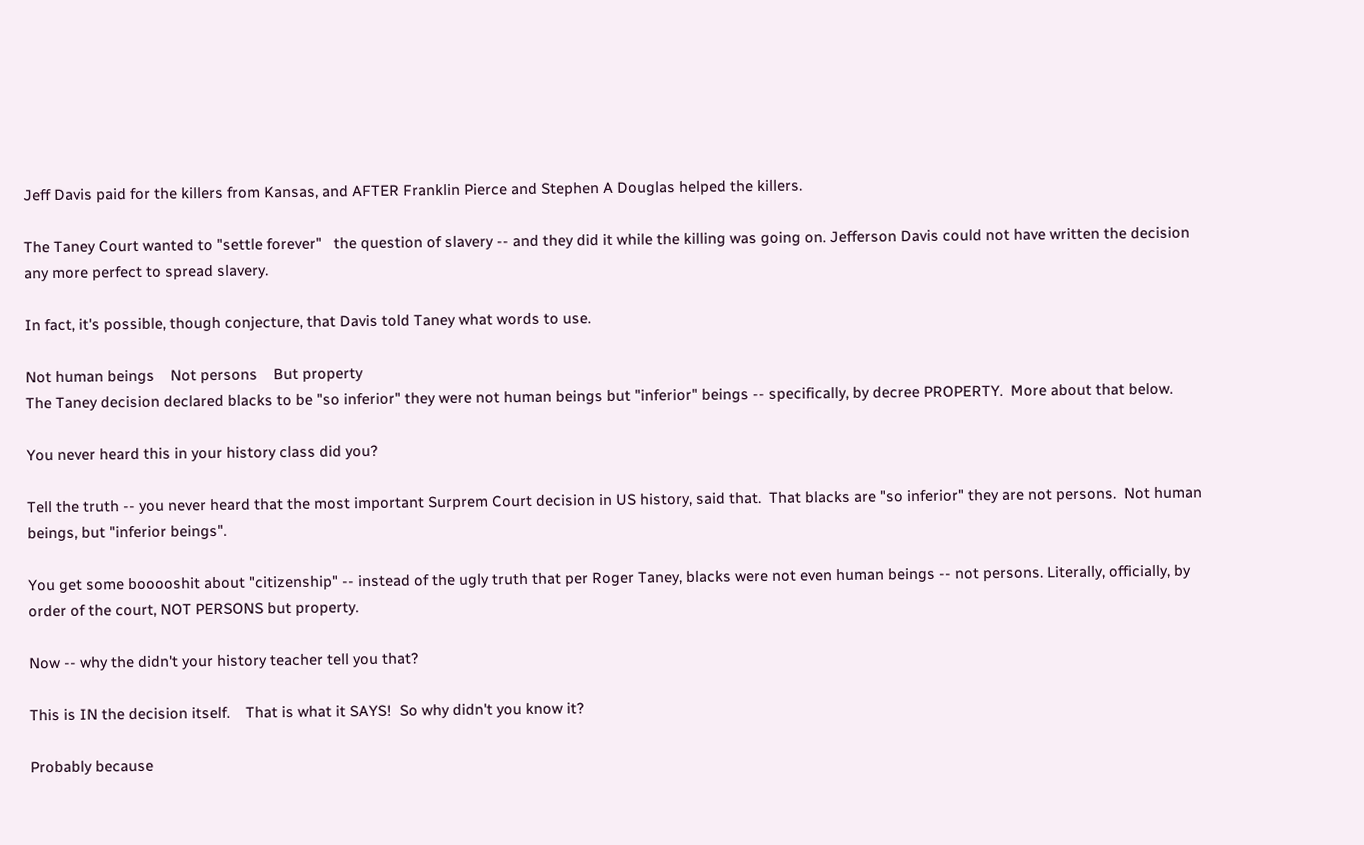Jeff Davis paid for the killers from Kansas, and AFTER Franklin Pierce and Stephen A Douglas helped the killers.

The Taney Court wanted to "settle forever"   the question of slavery -- and they did it while the killing was going on. Jefferson Davis could not have written the decision any more perfect to spread slavery.

In fact, it's possible, though conjecture, that Davis told Taney what words to use.

Not human beings    Not persons    But property
The Taney decision declared blacks to be "so inferior" they were not human beings but "inferior" beings -- specifically, by decree PROPERTY.  More about that below.

You never heard this in your history class did you?

Tell the truth -- you never heard that the most important Surprem Court decision in US history, said that.  That blacks are "so inferior" they are not persons.  Not human beings, but "inferior beings".

You get some booooshit about "citizenship" -- instead of the ugly truth that per Roger Taney, blacks were not even human beings -- not persons. Literally, officially, by order of the court, NOT PERSONS but property.

Now -- why the didn't your history teacher tell you that?

This is IN the decision itself.    That is what it SAYS!  So why didn't you know it?

Probably because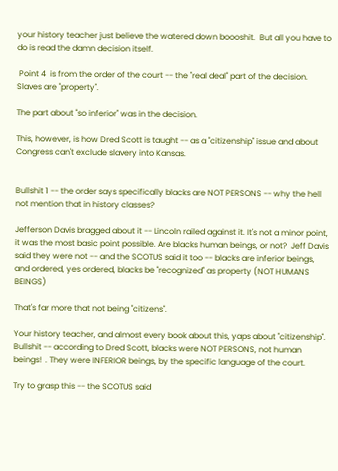your history teacher just believe the watered down boooshit.  But all you have to do is read the damn decision itself.

 Point 4  is from the order of the court -- the "real deal" part of the decision.  Slaves are "property".

The part about "so inferior" was in the decision.

This, however, is how Dred Scott is taught -- as a "citizenship" issue and about Congress can't exclude slavery into Kansas.


Bullshit 1 -- the order says specifically blacks are NOT PERSONS -- why the hell not mention that in history classes?

Jefferson Davis bragged about it -- Lincoln railed against it. It's not a minor point, it was the most basic point possible. Are blacks human beings, or not?  Jeff Davis said they were not -- and the SCOTUS said it too -- blacks are inferior beings, and ordered, yes ordered, blacks be "recognized" as property (NOT HUMANS BEINGS)

That's far more that not being "citizens".

Your history teacher, and almost every book about this, yaps about "citizenship".  Bullshit -- according to Dred Scott, blacks were NOT PERSONS, not human beings!  . They were INFERIOR beings, by the specific language of the court.

Try to grasp this -- the SCOTUS said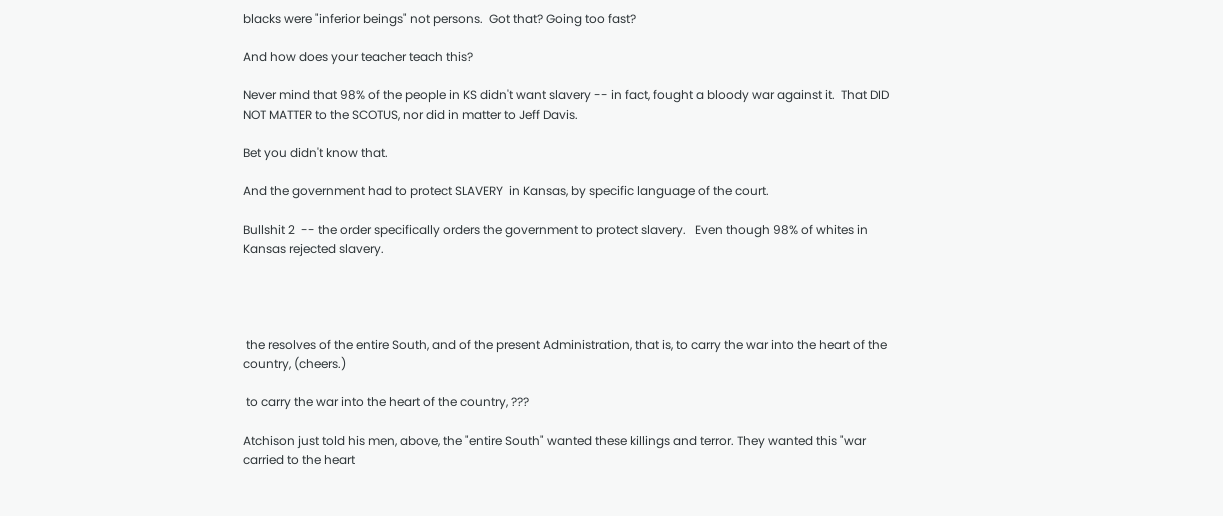blacks were "inferior beings" not persons.  Got that? Going too fast?

And how does your teacher teach this?

Never mind that 98% of the people in KS didn't want slavery -- in fact, fought a bloody war against it.  That DID NOT MATTER to the SCOTUS, nor did in matter to Jeff Davis.

Bet you didn't know that.

And the government had to protect SLAVERY  in Kansas, by specific language of the court.

Bullshit 2  -- the order specifically orders the government to protect slavery.   Even though 98% of whites in Kansas rejected slavery.




 the resolves of the entire South, and of the present Administration, that is, to carry the war into the heart of the country, (cheers.)

 to carry the war into the heart of the country, ???

Atchison just told his men, above, the "entire South" wanted these killings and terror. They wanted this "war carried to the heart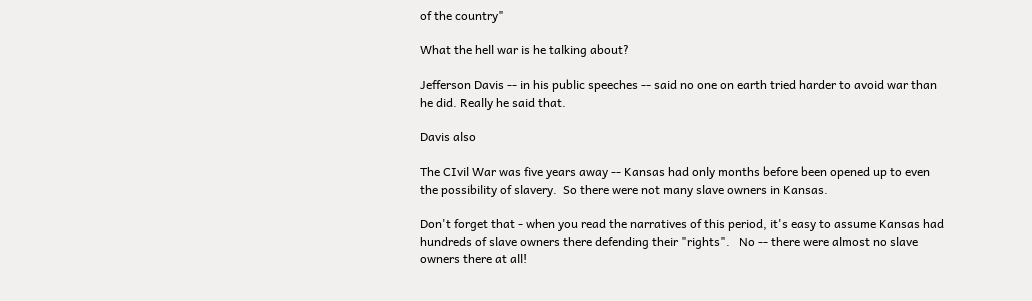of the country"

What the hell war is he talking about?

Jefferson Davis -- in his public speeches -- said no one on earth tried harder to avoid war than he did. Really he said that.

Davis also

The CIvil War was five years away -- Kansas had only months before been opened up to even the possibility of slavery.  So there were not many slave owners in Kansas.

Don't forget that - when you read the narratives of this period, it's easy to assume Kansas had hundreds of slave owners there defending their "rights".   No -- there were almost no slave owners there at all!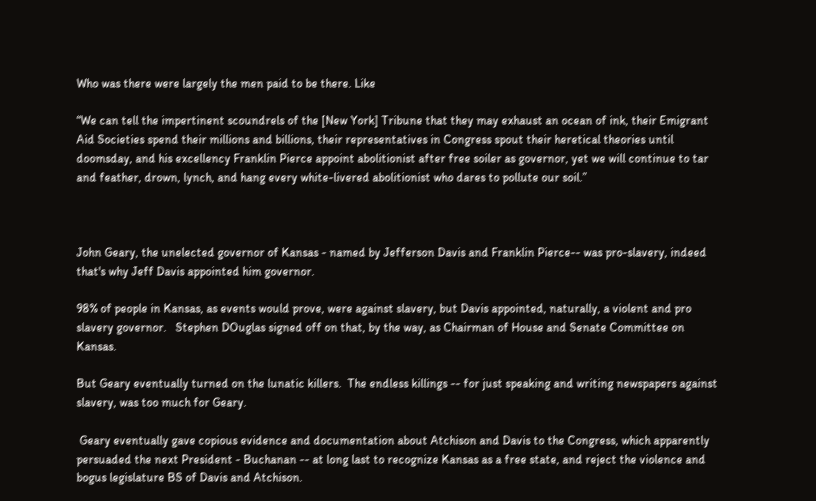Who was there were largely the men paid to be there. Like

“We can tell the impertinent scoundrels of the [New York] Tribune that they may exhaust an ocean of ink, their Emigrant Aid Societies spend their millions and billions, their representatives in Congress spout their heretical theories until doomsday, and his excellency Franklin Pierce appoint abolitionist after free soiler as governor, yet we will continue to tar and feather, drown, lynch, and hang every white-livered abolitionist who dares to pollute our soil.”



John Geary, the unelected governor of Kansas - named by Jefferson Davis and Franklin Pierce-- was pro-slavery, indeed that's why Jeff Davis appointed him governor.

98% of people in Kansas, as events would prove, were against slavery, but Davis appointed, naturally, a violent and pro slavery governor.   Stephen DOuglas signed off on that, by the way, as Chairman of House and Senate Committee on Kansas.

But Geary eventually turned on the lunatic killers.  The endless killings -- for just speaking and writing newspapers against slavery, was too much for Geary.

 Geary eventually gave copious evidence and documentation about Atchison and Davis to the Congress, which apparently persuaded the next President - Buchanan -- at long last to recognize Kansas as a free state, and reject the violence and bogus legislature BS of Davis and Atchison.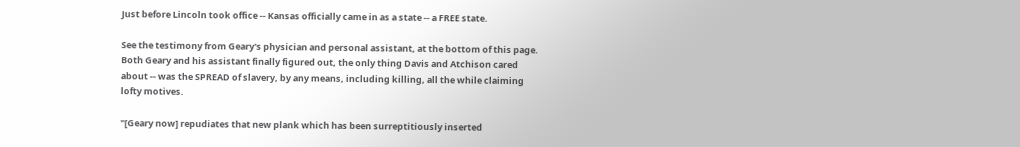Just before Lincoln took office -- Kansas officially came in as a state -- a FREE state.

See the testimony from Geary's physician and personal assistant, at the bottom of this page.    Both Geary and his assistant finally figured out, the only thing Davis and Atchison cared about -- was the SPREAD of slavery, by any means, including killing, all the while claiming lofty motives.

"[Geary now] repudiates that new plank which has been surreptitiously inserted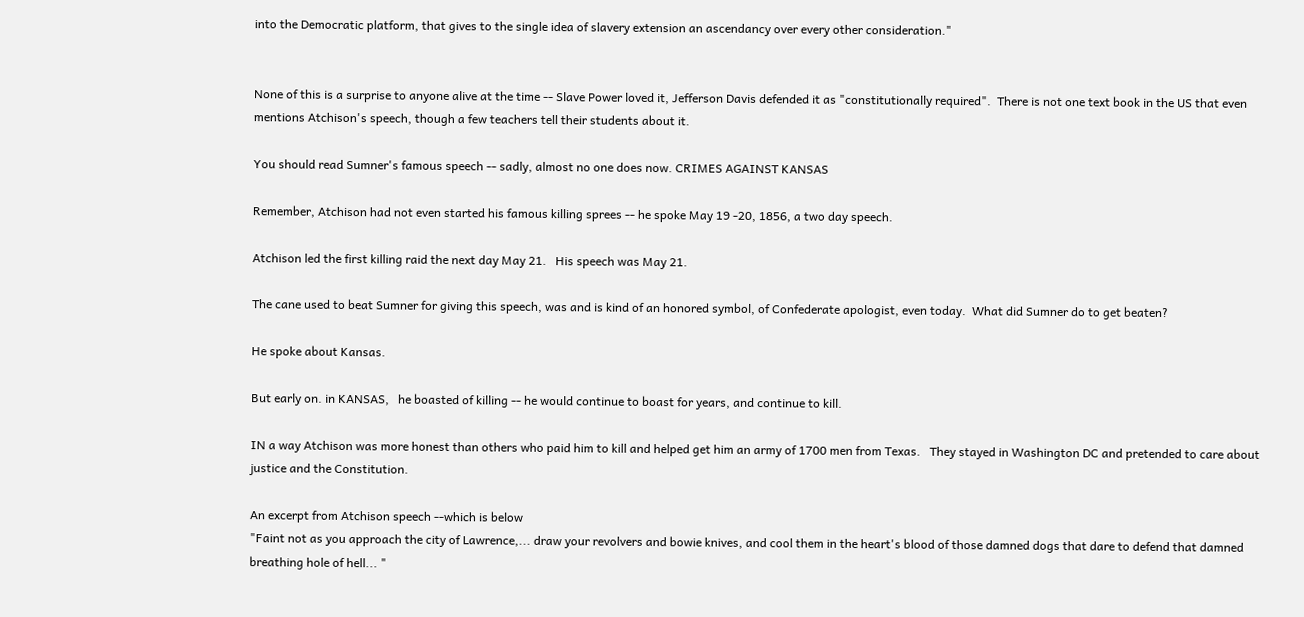into the Democratic platform, that gives to the single idea of slavery extension an ascendancy over every other consideration."


None of this is a surprise to anyone alive at the time -- Slave Power loved it, Jefferson Davis defended it as "constitutionally required".  There is not one text book in the US that even mentions Atchison's speech, though a few teachers tell their students about it.

You should read Sumner's famous speech -- sadly, almost no one does now. CRIMES AGAINST KANSAS

Remember, Atchison had not even started his famous killing sprees -- he spoke May 19 -20, 1856, a two day speech.

Atchison led the first killing raid the next day May 21.   His speech was May 21.

The cane used to beat Sumner for giving this speech, was and is kind of an honored symbol, of Confederate apologist, even today.  What did Sumner do to get beaten?

He spoke about Kansas.

But early on. in KANSAS,   he boasted of killing -- he would continue to boast for years, and continue to kill.

IN a way Atchison was more honest than others who paid him to kill and helped get him an army of 1700 men from Texas.   They stayed in Washington DC and pretended to care about justice and the Constitution.

An excerpt from Atchison speech --which is below
"Faint not as you approach the city of Lawrence,... draw your revolvers and bowie knives, and cool them in the heart's blood of those damned dogs that dare to defend that damned breathing hole of hell... "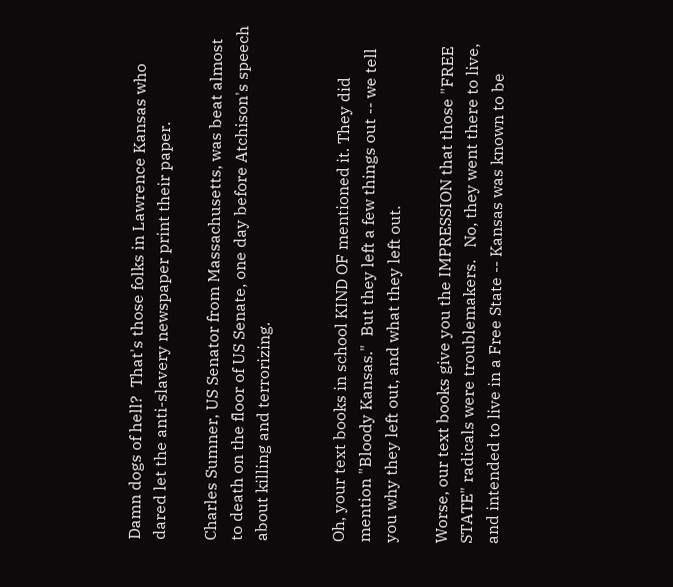Damn dogs of hell?  That's those folks in Lawrence Kansas who dared let the anti-slavery newspaper print their paper.

Charles Sumner, US Senator from Massachusetts, was beat almost to death on the floor of US Senate, one day before Atchison's speech about killing and terrorizing.


Oh, your text books in school KIND OF mentioned it. They did mention "Bloody Kansas."  But they left a few things out -- we tell you why they left out, and what they left out.

Worse, our text books give you the IMPRESSION that those "FREE STATE" radicals were troublemakers.   No, they went there to live, and intended to live in a Free State -- Kansas was known to be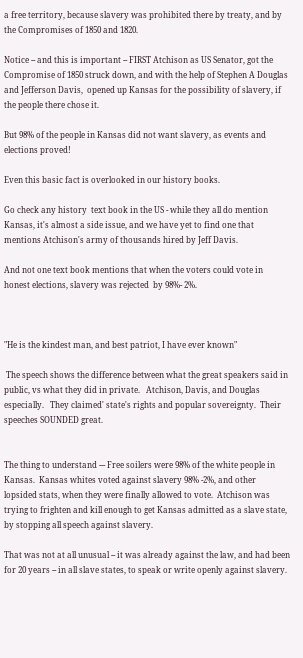a free territory, because slavery was prohibited there by treaty, and by the Compromises of 1850 and 1820.

Notice -- and this is important -- FIRST Atchison as US Senator, got the Compromise of 1850 struck down, and with the help of Stephen A Douglas and Jefferson Davis,  opened up Kansas for the possibility of slavery, if the people there chose it.

But 98% of the people in Kansas did not want slavery, as events and elections proved!

Even this basic fact is overlooked in our history books.

Go check any history  text book in the US - while they all do mention Kansas, it's almost a side issue, and we have yet to find one that mentions Atchison's army of thousands hired by Jeff Davis.

And not one text book mentions that when the voters could vote in honest elections, slavery was rejected  by 98%- 2%.



"He is the kindest man, and best patriot, I have ever known"

 The speech shows the difference between what the great speakers said in public, vs what they did in private.   Atchison, Davis, and Douglas especially.   They claimed' state's rights and popular sovereignty.  Their speeches SOUNDED great.


The thing to understand --- Free soilers were 98% of the white people in Kansas.  Kansas whites voted against slavery 98% -2%, and other lopsided stats, when they were finally allowed to vote.  Atchison was trying to frighten and kill enough to get Kansas admitted as a slave state, by stopping all speech against slavery.

That was not at all unusual -- it was already against the law, and had been for 20 years -- in all slave states, to speak or write openly against slavery.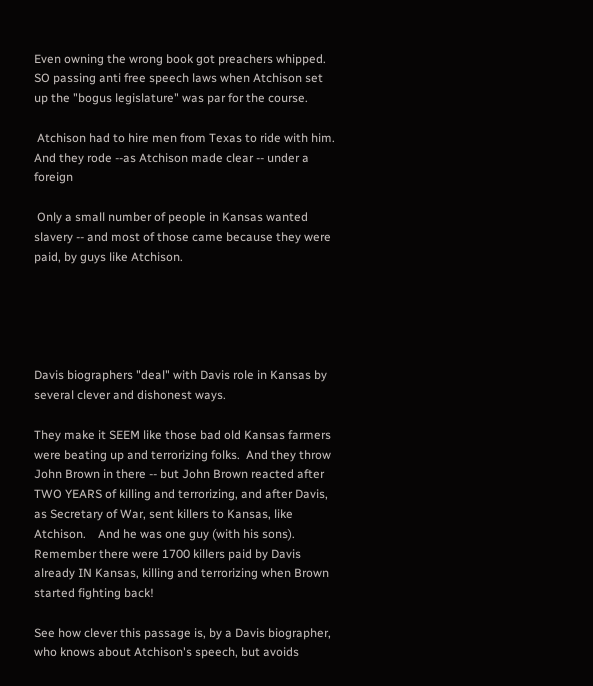Even owning the wrong book got preachers whipped.  SO passing anti free speech laws when Atchison set up the "bogus legislature" was par for the course.

 Atchison had to hire men from Texas to ride with him. And they rode --as Atchison made clear -- under a foreign

 Only a small number of people in Kansas wanted slavery -- and most of those came because they were paid, by guys like Atchison.





Davis biographers "deal" with Davis role in Kansas by several clever and dishonest ways.

They make it SEEM like those bad old Kansas farmers were beating up and terrorizing folks.  And they throw John Brown in there -- but John Brown reacted after TWO YEARS of killing and terrorizing, and after Davis, as Secretary of War, sent killers to Kansas, like Atchison.    And he was one guy (with his sons).  Remember there were 1700 killers paid by Davis already IN Kansas, killing and terrorizing when Brown started fighting back!

See how clever this passage is, by a Davis biographer, who knows about Atchison's speech, but avoids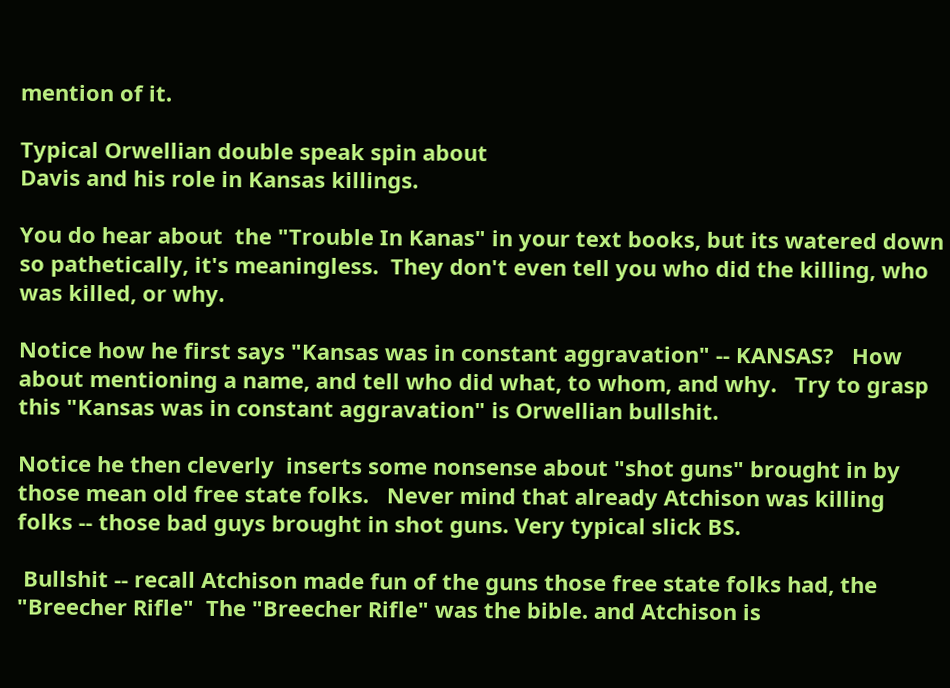mention of it.

Typical Orwellian double speak spin about
Davis and his role in Kansas killings.

You do hear about  the "Trouble In Kanas" in your text books, but its watered down so pathetically, it's meaningless.  They don't even tell you who did the killing, who was killed, or why.

Notice how he first says "Kansas was in constant aggravation" -- KANSAS?   How about mentioning a name, and tell who did what, to whom, and why.   Try to grasp this "Kansas was in constant aggravation" is Orwellian bullshit.

Notice he then cleverly  inserts some nonsense about "shot guns" brought in by those mean old free state folks.   Never mind that already Atchison was killing folks -- those bad guys brought in shot guns. Very typical slick BS.

 Bullshit -- recall Atchison made fun of the guns those free state folks had, the "Breecher Rifle"  The "Breecher Rifle" was the bible. and Atchison is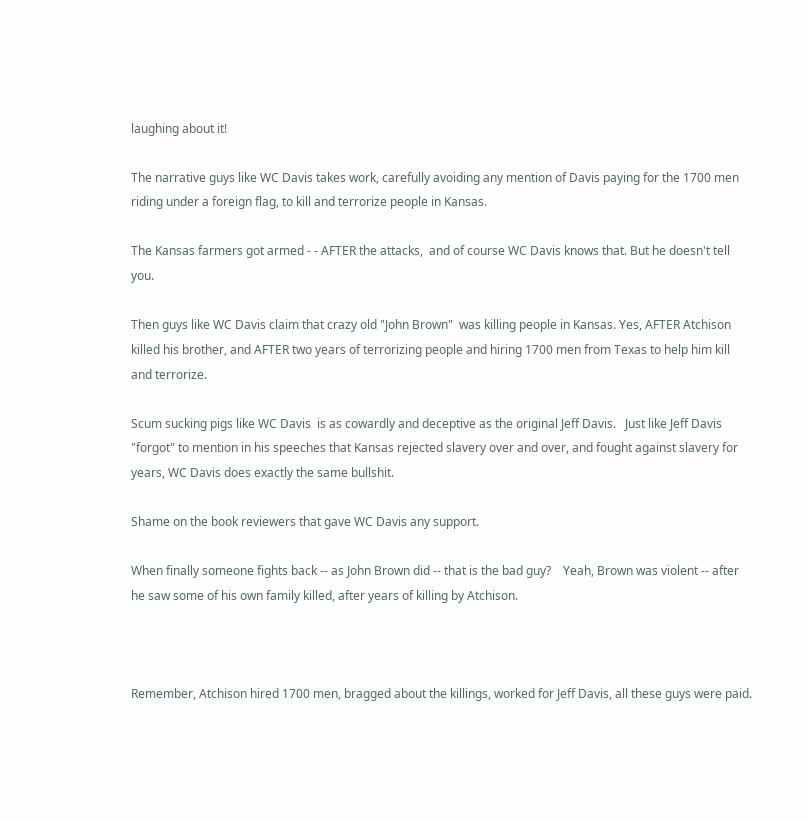laughing about it!

The narrative guys like WC Davis takes work, carefully avoiding any mention of Davis paying for the 1700 men riding under a foreign flag, to kill and terrorize people in Kansas.

The Kansas farmers got armed - - AFTER the attacks,  and of course WC Davis knows that. But he doesn't tell you.

Then guys like WC Davis claim that crazy old "John Brown"  was killing people in Kansas. Yes, AFTER Atchison killed his brother, and AFTER two years of terrorizing people and hiring 1700 men from Texas to help him kill and terrorize.

Scum sucking pigs like WC Davis  is as cowardly and deceptive as the original Jeff Davis.   Just like Jeff Davis "forgot" to mention in his speeches that Kansas rejected slavery over and over, and fought against slavery for years, WC Davis does exactly the same bullshit.

Shame on the book reviewers that gave WC Davis any support.

When finally someone fights back -- as John Brown did -- that is the bad guy?    Yeah, Brown was violent -- after he saw some of his own family killed, after years of killing by Atchison.



Remember, Atchison hired 1700 men, bragged about the killings, worked for Jeff Davis, all these guys were paid.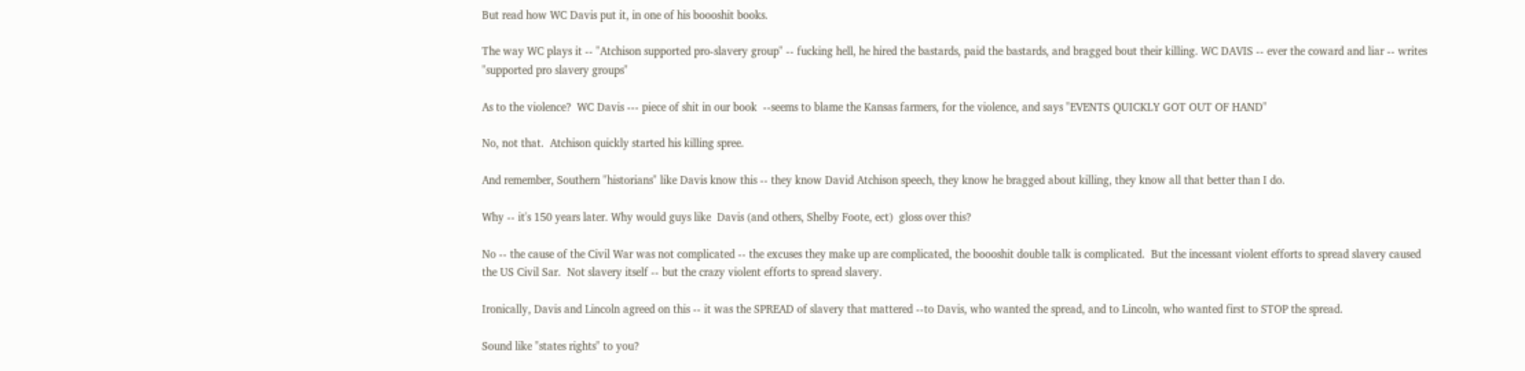But read how WC Davis put it, in one of his boooshit books.

The way WC plays it -- "Atchison supported pro-slavery group" -- fucking hell, he hired the bastards, paid the bastards, and bragged bout their killing. WC DAVIS -- ever the coward and liar -- writes "supported pro slavery groups"

As to the violence?  WC Davis --- piece of shit in our book  --seems to blame the Kansas farmers, for the violence, and says "EVENTS QUICKLY GOT OUT OF HAND"

No, not that.  Atchison quickly started his killing spree.

And remember, Southern "historians" like Davis know this -- they know David Atchison speech, they know he bragged about killing, they know all that better than I do.

Why -- it's 150 years later. Why would guys like  Davis (and others, Shelby Foote, ect)  gloss over this?

No -- the cause of the Civil War was not complicated -- the excuses they make up are complicated, the boooshit double talk is complicated.  But the incessant violent efforts to spread slavery caused the US Civil Sar.  Not slavery itself -- but the crazy violent efforts to spread slavery.

Ironically, Davis and Lincoln agreed on this -- it was the SPREAD of slavery that mattered --to Davis, who wanted the spread, and to Lincoln, who wanted first to STOP the spread.

Sound like "states rights" to you?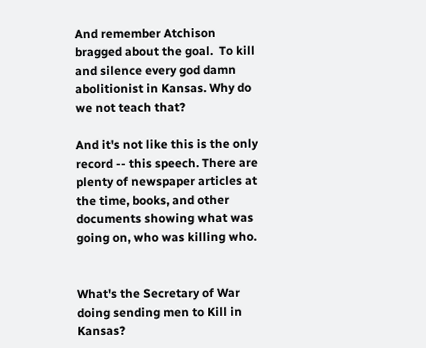And remember Atchison bragged about the goal.  To kill and silence every god damn abolitionist in Kansas. Why do we not teach that?

And it's not like this is the only record -- this speech. There are plenty of newspaper articles at the time, books, and other documents showing what was going on, who was killing who.


What's the Secretary of War doing sending men to Kill in Kansas?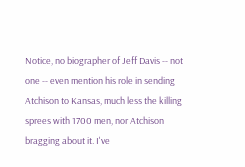Notice, no biographer of Jeff Davis -- not one -- even mention his role in sending Atchison to Kansas, much less the killing sprees with 1700 men, nor Atchison  bragging about it. I've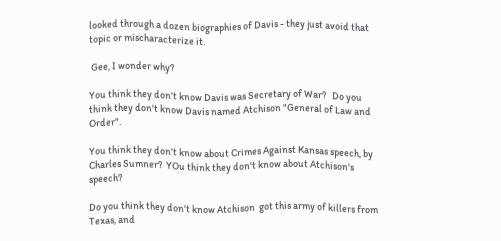looked through a dozen biographies of Davis - they just avoid that topic or mischaracterize it.

 Gee, I wonder why?

You think they don't know Davis was Secretary of War?   Do you think they don't know Davis named Atchison "General of Law and Order".

You think they don't know about Crimes Against Kansas speech, by Charles Sumner?  YOu think they don't know about Atchison's speech?

Do you think they don't know Atchison  got this army of killers from Texas, and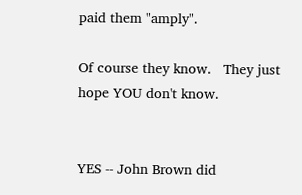paid them "amply".

Of course they know.   They just hope YOU don't know.


YES -- John Brown did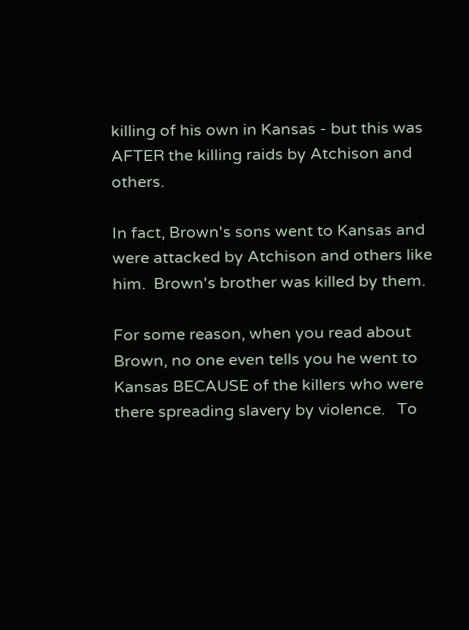killing of his own in Kansas - but this was AFTER the killing raids by Atchison and others.

In fact, Brown's sons went to Kansas and were attacked by Atchison and others like him.  Brown's brother was killed by them.

For some reason, when you read about Brown, no one even tells you he went to Kansas BECAUSE of the killers who were there spreading slavery by violence.   To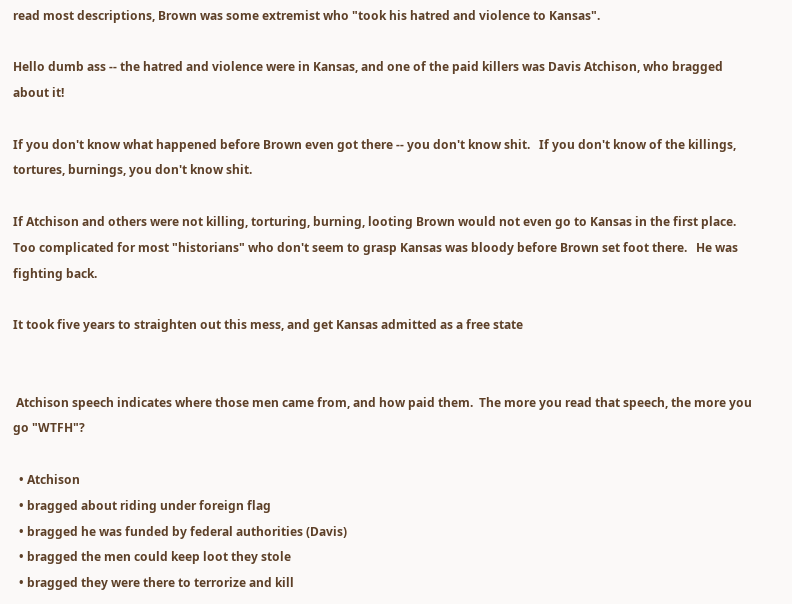read most descriptions, Brown was some extremist who "took his hatred and violence to Kansas".

Hello dumb ass -- the hatred and violence were in Kansas, and one of the paid killers was Davis Atchison, who bragged about it!

If you don't know what happened before Brown even got there -- you don't know shit.   If you don't know of the killings, tortures, burnings, you don't know shit.

If Atchison and others were not killing, torturing, burning, looting Brown would not even go to Kansas in the first place.  Too complicated for most "historians" who don't seem to grasp Kansas was bloody before Brown set foot there.   He was fighting back.

It took five years to straighten out this mess, and get Kansas admitted as a free state


 Atchison speech indicates where those men came from, and how paid them.  The more you read that speech, the more you go "WTFH"?

  • Atchison
  • bragged about riding under foreign flag
  • bragged he was funded by federal authorities (Davis)
  • bragged the men could keep loot they stole
  • bragged they were there to terrorize and kill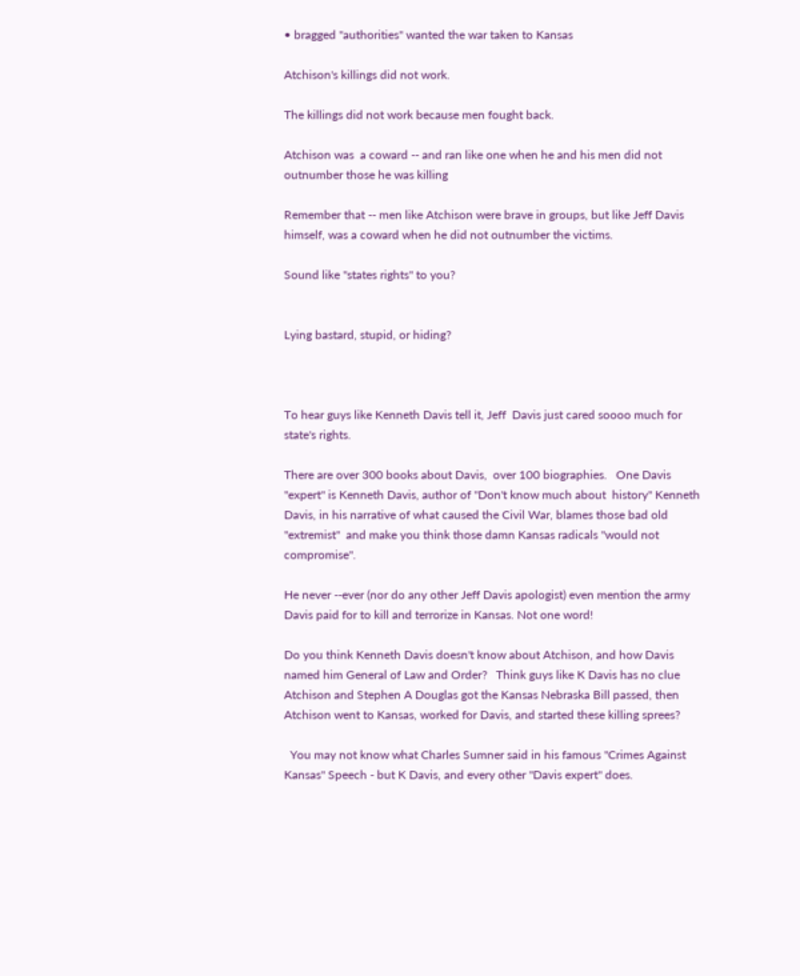• bragged "authorities" wanted the war taken to Kansas

Atchison's killings did not work.

The killings did not work because men fought back.

Atchison was  a coward -- and ran like one when he and his men did not outnumber those he was killing

Remember that -- men like Atchison were brave in groups, but like Jeff Davis himself, was a coward when he did not outnumber the victims.

Sound like "states rights" to you?


Lying bastard, stupid, or hiding?



To hear guys like Kenneth Davis tell it, Jeff  Davis just cared soooo much for state's rights.

There are over 300 books about Davis,  over 100 biographies.   One Davis "expert" is Kenneth Davis, author of "Don't know much about  history" Kenneth Davis, in his narrative of what caused the Civil War, blames those bad old "extremist"  and make you think those damn Kansas radicals "would not compromise".

He never --ever (nor do any other Jeff Davis apologist) even mention the army Davis paid for to kill and terrorize in Kansas. Not one word!

Do you think Kenneth Davis doesn't know about Atchison, and how Davis named him General of Law and Order?   Think guys like K Davis has no clue Atchison and Stephen A Douglas got the Kansas Nebraska Bill passed, then Atchison went to Kansas, worked for Davis, and started these killing sprees?

  You may not know what Charles Sumner said in his famous "Crimes Against Kansas" Speech - but K Davis, and every other "Davis expert" does.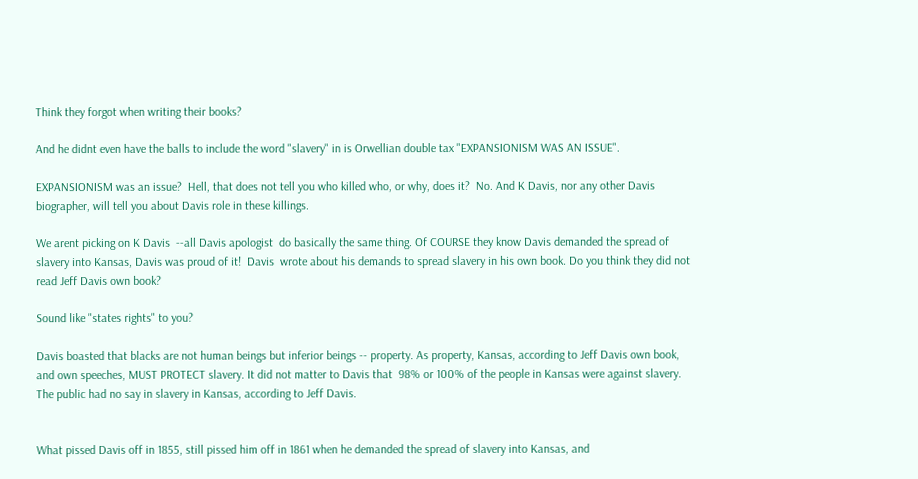Think they forgot when writing their books?

And he didnt even have the balls to include the word "slavery" in is Orwellian double tax "EXPANSIONISM WAS AN ISSUE".

EXPANSIONISM was an issue?  Hell, that does not tell you who killed who, or why, does it?  No. And K Davis, nor any other Davis biographer, will tell you about Davis role in these killings.

We arent picking on K Davis  --all Davis apologist  do basically the same thing. Of COURSE they know Davis demanded the spread of slavery into Kansas, Davis was proud of it!  Davis  wrote about his demands to spread slavery in his own book. Do you think they did not read Jeff Davis own book?

Sound like "states rights" to you?

Davis boasted that blacks are not human beings but inferior beings -- property. As property, Kansas, according to Jeff Davis own book, and own speeches, MUST PROTECT slavery. It did not matter to Davis that  98% or 100% of the people in Kansas were against slavery. The public had no say in slavery in Kansas, according to Jeff Davis.


What pissed Davis off in 1855, still pissed him off in 1861 when he demanded the spread of slavery into Kansas, and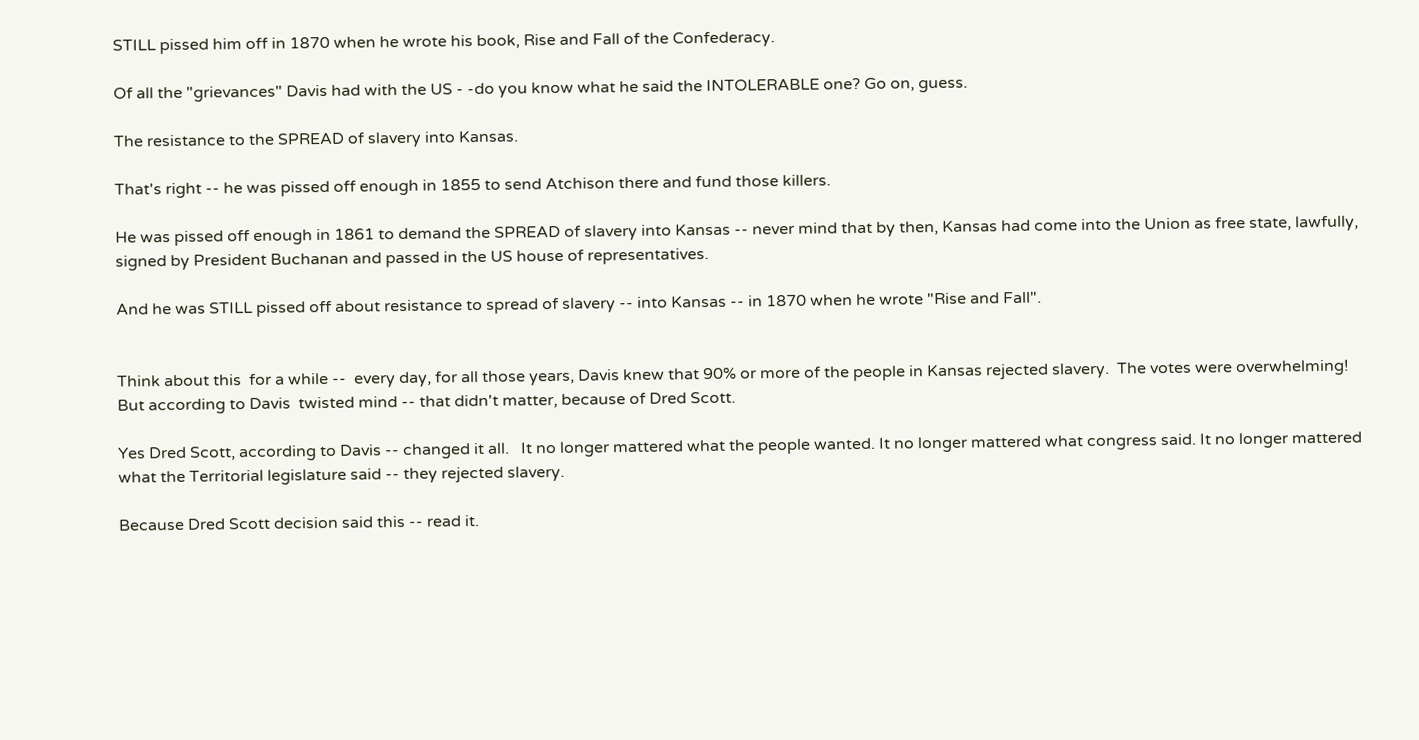STILL pissed him off in 1870 when he wrote his book, Rise and Fall of the Confederacy.

Of all the "grievances" Davis had with the US - -do you know what he said the INTOLERABLE one? Go on, guess.

The resistance to the SPREAD of slavery into Kansas.

That's right -- he was pissed off enough in 1855 to send Atchison there and fund those killers.

He was pissed off enough in 1861 to demand the SPREAD of slavery into Kansas -- never mind that by then, Kansas had come into the Union as free state, lawfully, signed by President Buchanan and passed in the US house of representatives.

And he was STILL pissed off about resistance to spread of slavery -- into Kansas -- in 1870 when he wrote "Rise and Fall".


Think about this  for a while --  every day, for all those years, Davis knew that 90% or more of the people in Kansas rejected slavery.  The votes were overwhelming!  But according to Davis  twisted mind -- that didn't matter, because of Dred Scott.

Yes Dred Scott, according to Davis -- changed it all.   It no longer mattered what the people wanted. It no longer mattered what congress said. It no longer mattered what the Territorial legislature said -- they rejected slavery.

Because Dred Scott decision said this -- read it.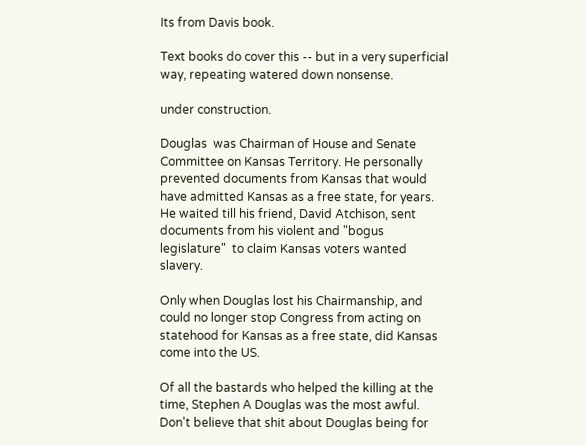Its from Davis book.

Text books do cover this -- but in a very superficial way, repeating watered down nonsense.

under construction.

Douglas  was Chairman of House and Senate Committee on Kansas Territory. He personally prevented documents from Kansas that would have admitted Kansas as a free state, for years.  He waited till his friend, David Atchison, sent documents from his violent and "bogus legislature"  to claim Kansas voters wanted slavery.

Only when Douglas lost his Chairmanship, and could no longer stop Congress from acting on statehood for Kansas as a free state, did Kansas come into the US.

Of all the bastards who helped the killing at the time, Stephen A Douglas was the most awful.  Don't believe that shit about Douglas being for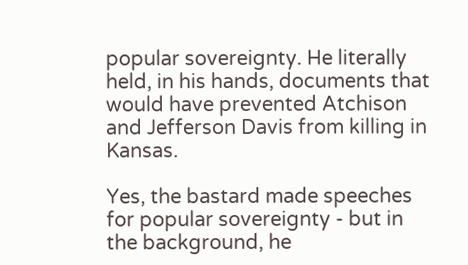popular sovereignty. He literally held, in his hands, documents that would have prevented Atchison and Jefferson Davis from killing in Kansas.

Yes, the bastard made speeches for popular sovereignty - but in the background, he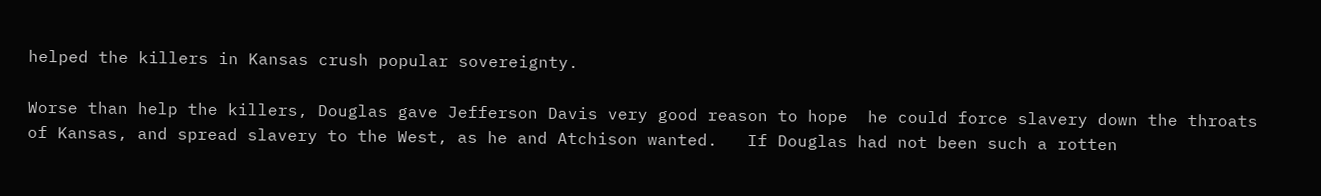helped the killers in Kansas crush popular sovereignty.

Worse than help the killers, Douglas gave Jefferson Davis very good reason to hope  he could force slavery down the throats of Kansas, and spread slavery to the West, as he and Atchison wanted.   If Douglas had not been such a rotten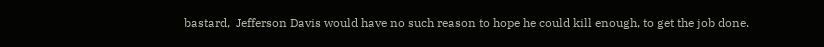bastard,  Jefferson Davis would have no such reason to hope he could kill enough, to get the job done.